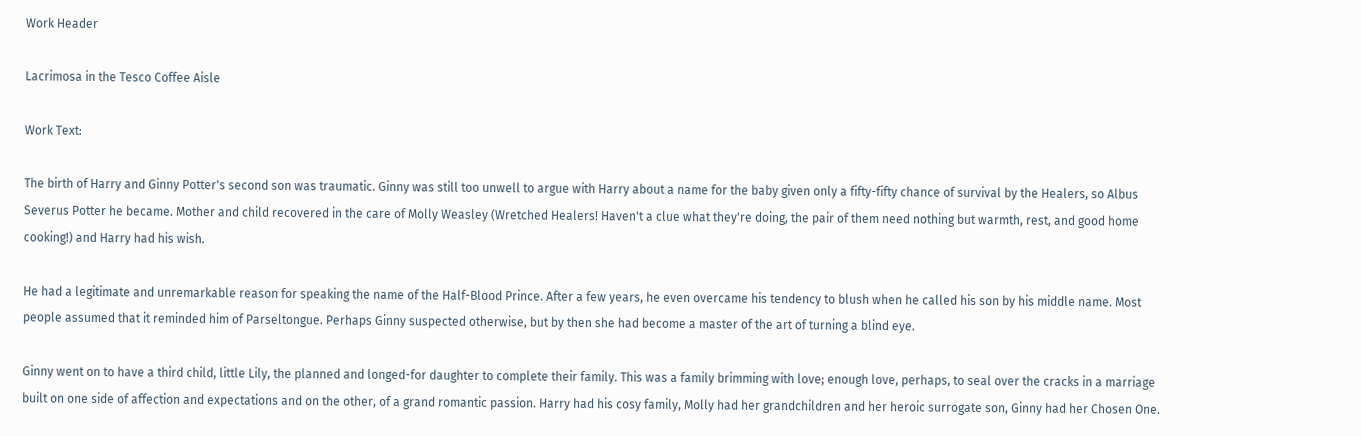Work Header

Lacrimosa in the Tesco Coffee Aisle

Work Text:

The birth of Harry and Ginny Potter's second son was traumatic. Ginny was still too unwell to argue with Harry about a name for the baby given only a fifty-fifty chance of survival by the Healers, so Albus Severus Potter he became. Mother and child recovered in the care of Molly Weasley (Wretched Healers! Haven't a clue what they're doing, the pair of them need nothing but warmth, rest, and good home cooking!) and Harry had his wish.

He had a legitimate and unremarkable reason for speaking the name of the Half-Blood Prince. After a few years, he even overcame his tendency to blush when he called his son by his middle name. Most people assumed that it reminded him of Parseltongue. Perhaps Ginny suspected otherwise, but by then she had become a master of the art of turning a blind eye.

Ginny went on to have a third child, little Lily, the planned and longed-for daughter to complete their family. This was a family brimming with love; enough love, perhaps, to seal over the cracks in a marriage built on one side of affection and expectations and on the other, of a grand romantic passion. Harry had his cosy family, Molly had her grandchildren and her heroic surrogate son, Ginny had her Chosen One.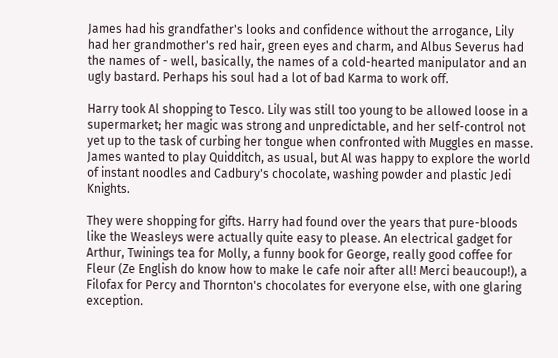James had his grandfather's looks and confidence without the arrogance, Lily had her grandmother's red hair, green eyes and charm, and Albus Severus had the names of - well, basically, the names of a cold-hearted manipulator and an ugly bastard. Perhaps his soul had a lot of bad Karma to work off.

Harry took Al shopping to Tesco. Lily was still too young to be allowed loose in a supermarket; her magic was strong and unpredictable, and her self-control not yet up to the task of curbing her tongue when confronted with Muggles en masse. James wanted to play Quidditch, as usual, but Al was happy to explore the world of instant noodles and Cadbury's chocolate, washing powder and plastic Jedi Knights.

They were shopping for gifts. Harry had found over the years that pure-bloods like the Weasleys were actually quite easy to please. An electrical gadget for Arthur, Twinings tea for Molly, a funny book for George, really good coffee for Fleur (Ze English do know how to make le cafe noir after all! Merci beaucoup!), a Filofax for Percy and Thornton's chocolates for everyone else, with one glaring exception.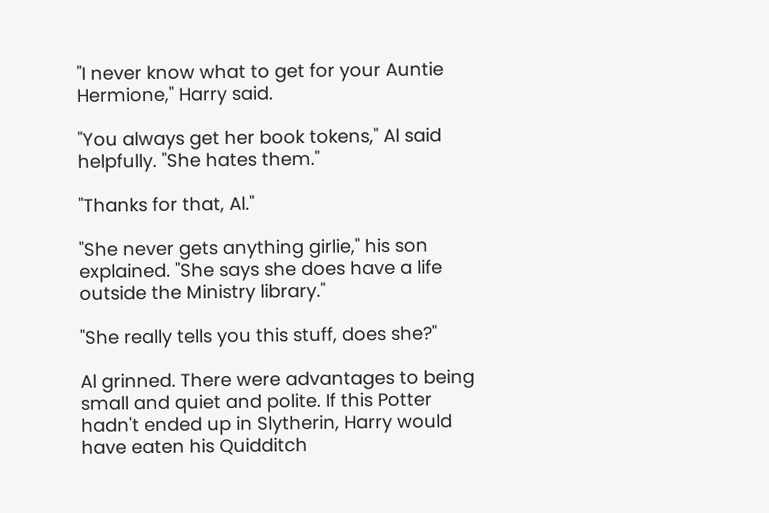"I never know what to get for your Auntie Hermione," Harry said.

"You always get her book tokens," Al said helpfully. "She hates them."

"Thanks for that, Al."

"She never gets anything girlie," his son explained. "She says she does have a life outside the Ministry library."

"She really tells you this stuff, does she?"

Al grinned. There were advantages to being small and quiet and polite. If this Potter hadn't ended up in Slytherin, Harry would have eaten his Quidditch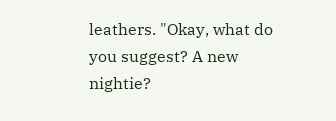leathers. "Okay, what do you suggest? A new nightie?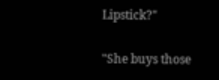Lipstick?"

"She buys those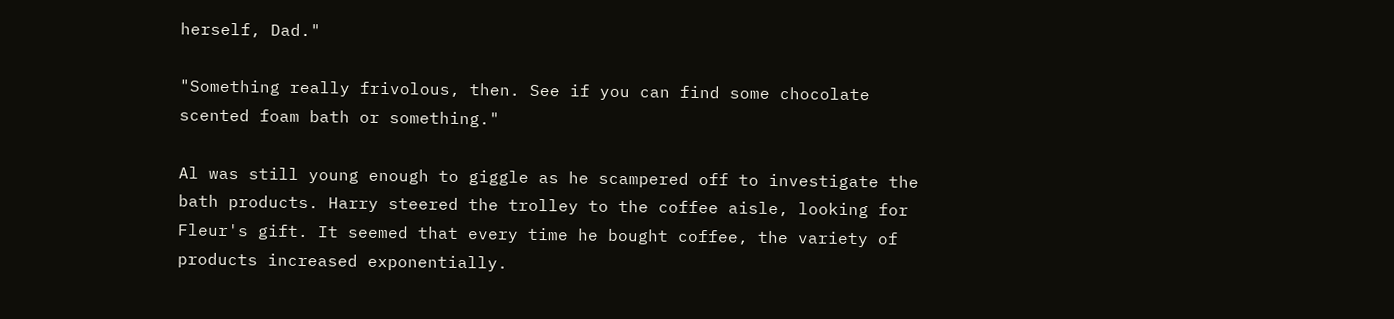herself, Dad."

"Something really frivolous, then. See if you can find some chocolate scented foam bath or something."

Al was still young enough to giggle as he scampered off to investigate the bath products. Harry steered the trolley to the coffee aisle, looking for Fleur's gift. It seemed that every time he bought coffee, the variety of products increased exponentially.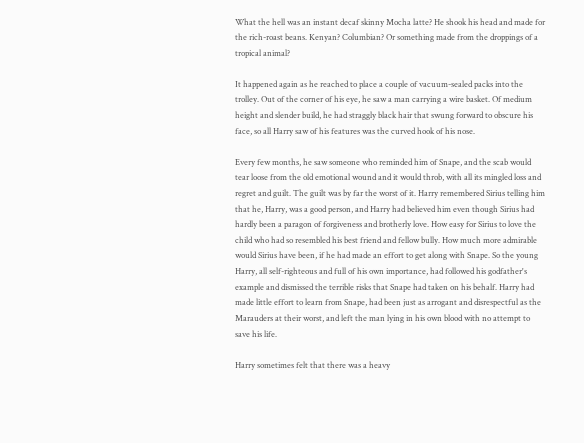What the hell was an instant decaf skinny Mocha latte? He shook his head and made for the rich-roast beans. Kenyan? Columbian? Or something made from the droppings of a tropical animal?

It happened again as he reached to place a couple of vacuum-sealed packs into the trolley. Out of the corner of his eye, he saw a man carrying a wire basket. Of medium height and slender build, he had straggly black hair that swung forward to obscure his face, so all Harry saw of his features was the curved hook of his nose.

Every few months, he saw someone who reminded him of Snape, and the scab would tear loose from the old emotional wound and it would throb, with all its mingled loss and regret and guilt. The guilt was by far the worst of it. Harry remembered Sirius telling him that he, Harry, was a good person, and Harry had believed him even though Sirius had hardly been a paragon of forgiveness and brotherly love. How easy for Sirius to love the child who had so resembled his best friend and fellow bully. How much more admirable would Sirius have been, if he had made an effort to get along with Snape. So the young Harry, all self-righteous and full of his own importance, had followed his godfather's example and dismissed the terrible risks that Snape had taken on his behalf. Harry had made little effort to learn from Snape, had been just as arrogant and disrespectful as the Marauders at their worst, and left the man lying in his own blood with no attempt to save his life.

Harry sometimes felt that there was a heavy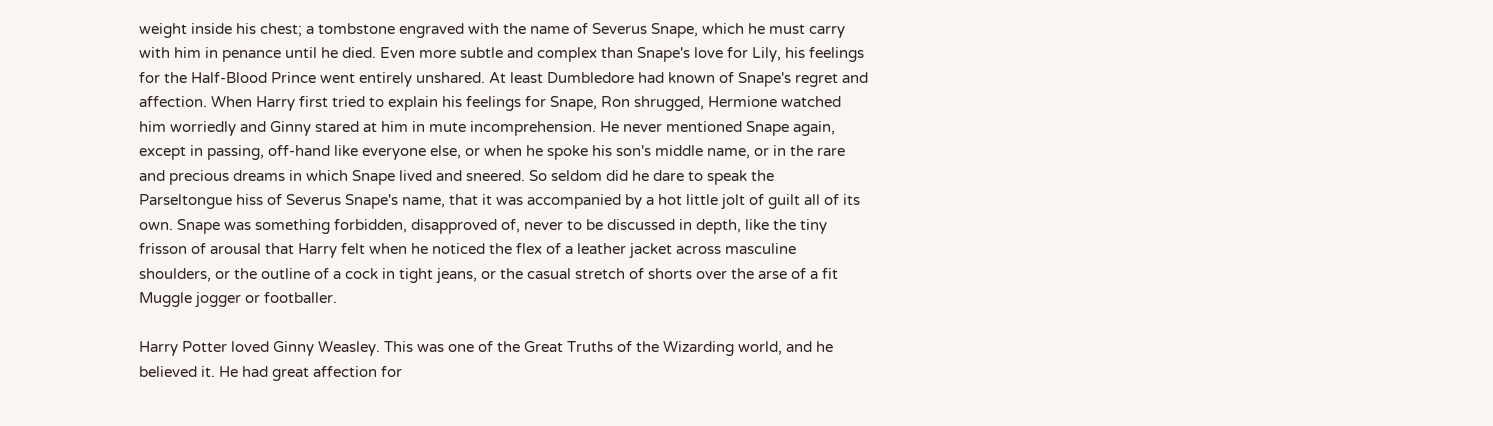weight inside his chest; a tombstone engraved with the name of Severus Snape, which he must carry with him in penance until he died. Even more subtle and complex than Snape's love for Lily, his feelings for the Half-Blood Prince went entirely unshared. At least Dumbledore had known of Snape's regret and affection. When Harry first tried to explain his feelings for Snape, Ron shrugged, Hermione watched him worriedly and Ginny stared at him in mute incomprehension. He never mentioned Snape again, except in passing, off-hand like everyone else, or when he spoke his son's middle name, or in the rare and precious dreams in which Snape lived and sneered. So seldom did he dare to speak the Parseltongue hiss of Severus Snape's name, that it was accompanied by a hot little jolt of guilt all of its own. Snape was something forbidden, disapproved of, never to be discussed in depth, like the tiny frisson of arousal that Harry felt when he noticed the flex of a leather jacket across masculine shoulders, or the outline of a cock in tight jeans, or the casual stretch of shorts over the arse of a fit Muggle jogger or footballer.

Harry Potter loved Ginny Weasley. This was one of the Great Truths of the Wizarding world, and he believed it. He had great affection for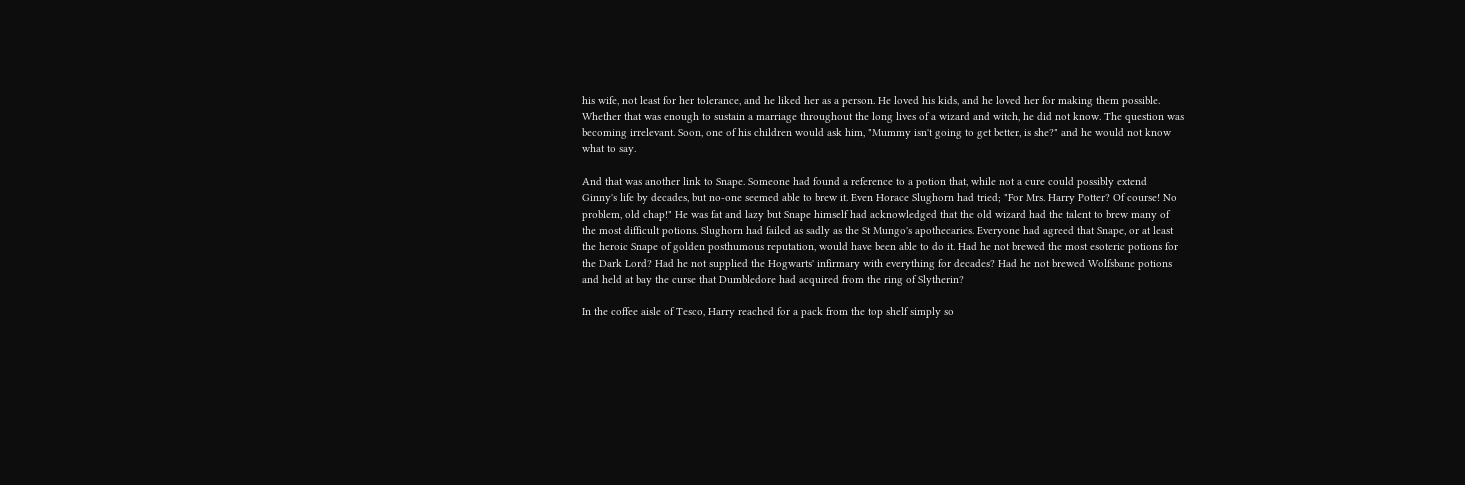his wife, not least for her tolerance, and he liked her as a person. He loved his kids, and he loved her for making them possible. Whether that was enough to sustain a marriage throughout the long lives of a wizard and witch, he did not know. The question was becoming irrelevant. Soon, one of his children would ask him, "Mummy isn't going to get better, is she?" and he would not know what to say.

And that was another link to Snape. Someone had found a reference to a potion that, while not a cure could possibly extend Ginny's life by decades, but no-one seemed able to brew it. Even Horace Slughorn had tried; "For Mrs. Harry Potter? Of course! No problem, old chap!" He was fat and lazy but Snape himself had acknowledged that the old wizard had the talent to brew many of the most difficult potions. Slughorn had failed as sadly as the St Mungo's apothecaries. Everyone had agreed that Snape, or at least the heroic Snape of golden posthumous reputation, would have been able to do it. Had he not brewed the most esoteric potions for the Dark Lord? Had he not supplied the Hogwarts' infirmary with everything for decades? Had he not brewed Wolfsbane potions and held at bay the curse that Dumbledore had acquired from the ring of Slytherin?

In the coffee aisle of Tesco, Harry reached for a pack from the top shelf simply so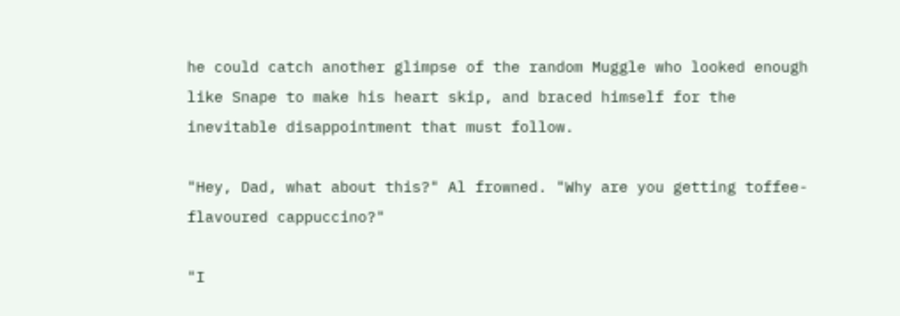he could catch another glimpse of the random Muggle who looked enough like Snape to make his heart skip, and braced himself for the inevitable disappointment that must follow.

"Hey, Dad, what about this?" Al frowned. "Why are you getting toffee-flavoured cappuccino?"

"I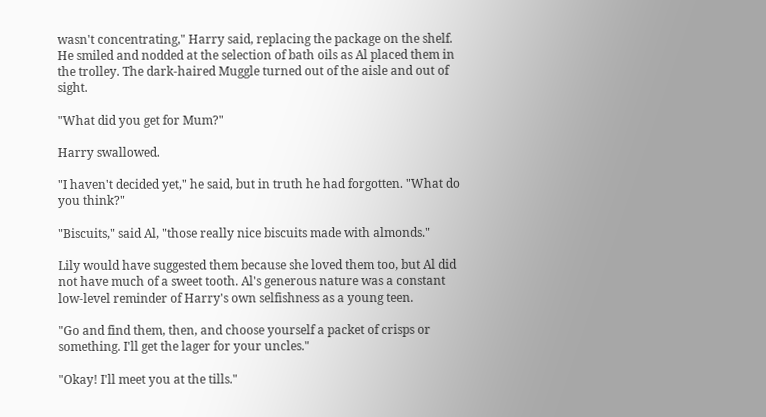wasn't concentrating," Harry said, replacing the package on the shelf. He smiled and nodded at the selection of bath oils as Al placed them in the trolley. The dark-haired Muggle turned out of the aisle and out of sight.

"What did you get for Mum?"

Harry swallowed.

"I haven't decided yet," he said, but in truth he had forgotten. "What do you think?"

"Biscuits," said Al, "those really nice biscuits made with almonds."

Lily would have suggested them because she loved them too, but Al did not have much of a sweet tooth. Al's generous nature was a constant low-level reminder of Harry's own selfishness as a young teen.

"Go and find them, then, and choose yourself a packet of crisps or something. I'll get the lager for your uncles."

"Okay! I'll meet you at the tills."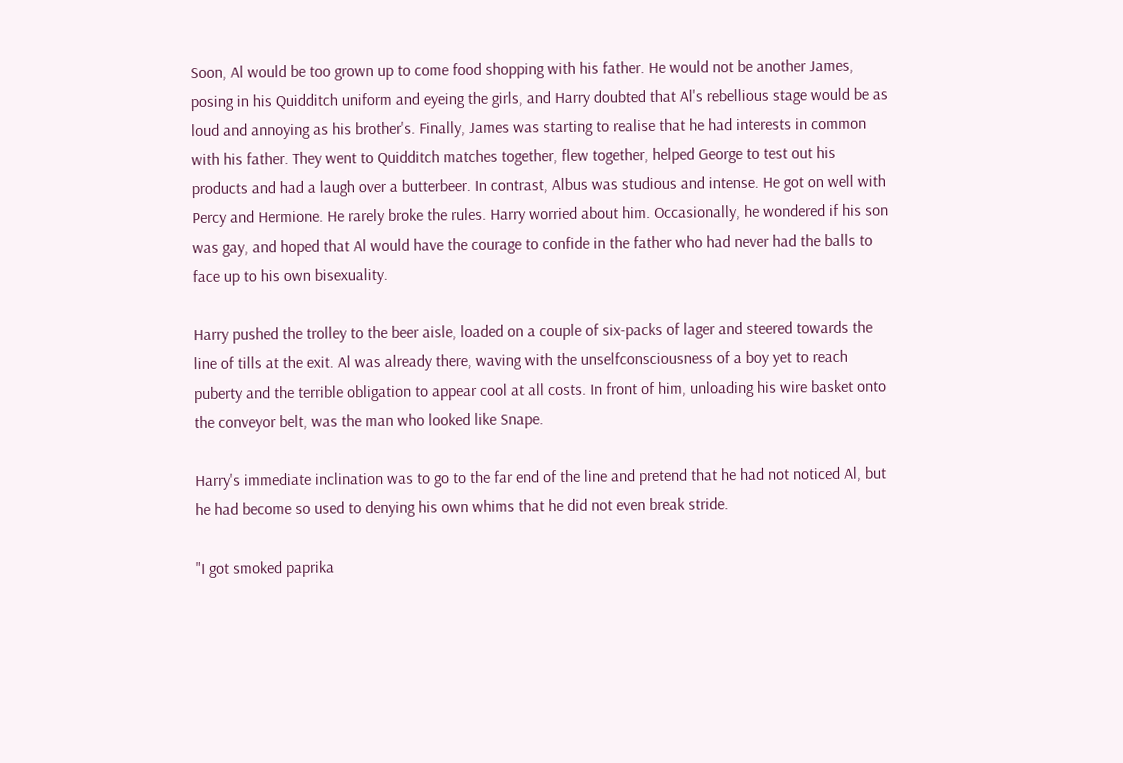Soon, Al would be too grown up to come food shopping with his father. He would not be another James, posing in his Quidditch uniform and eyeing the girls, and Harry doubted that Al's rebellious stage would be as loud and annoying as his brother's. Finally, James was starting to realise that he had interests in common with his father. They went to Quidditch matches together, flew together, helped George to test out his products and had a laugh over a butterbeer. In contrast, Albus was studious and intense. He got on well with Percy and Hermione. He rarely broke the rules. Harry worried about him. Occasionally, he wondered if his son was gay, and hoped that Al would have the courage to confide in the father who had never had the balls to face up to his own bisexuality.

Harry pushed the trolley to the beer aisle, loaded on a couple of six-packs of lager and steered towards the line of tills at the exit. Al was already there, waving with the unselfconsciousness of a boy yet to reach puberty and the terrible obligation to appear cool at all costs. In front of him, unloading his wire basket onto the conveyor belt, was the man who looked like Snape.

Harry's immediate inclination was to go to the far end of the line and pretend that he had not noticed Al, but he had become so used to denying his own whims that he did not even break stride.

"I got smoked paprika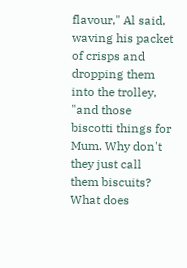flavour," Al said, waving his packet of crisps and dropping them into the trolley, "and those biscotti things for Mum. Why don't they just call them biscuits? What does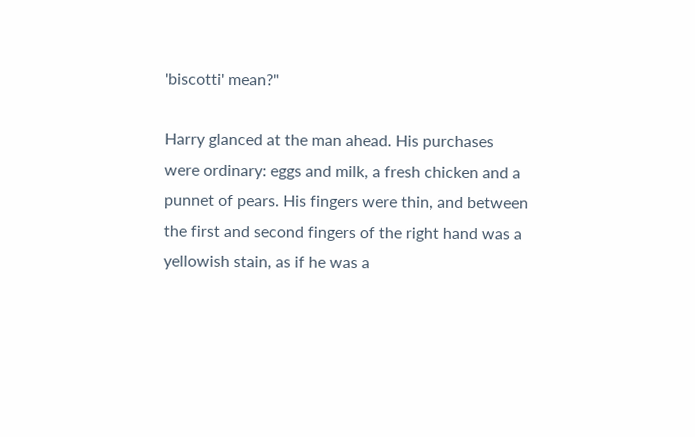'biscotti' mean?"

Harry glanced at the man ahead. His purchases were ordinary: eggs and milk, a fresh chicken and a punnet of pears. His fingers were thin, and between the first and second fingers of the right hand was a yellowish stain, as if he was a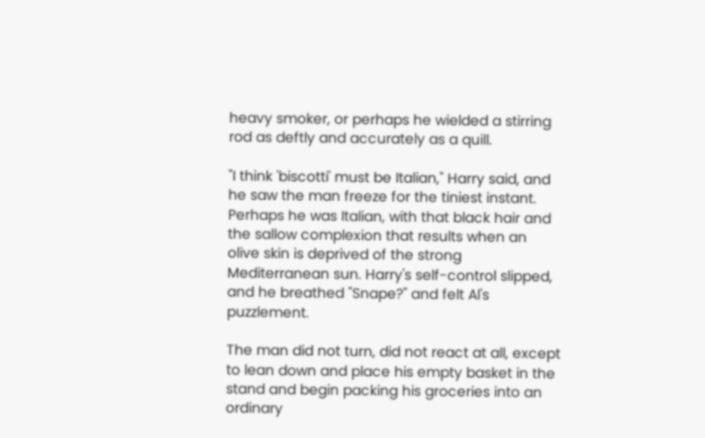heavy smoker, or perhaps he wielded a stirring rod as deftly and accurately as a quill.

"I think 'biscotti' must be Italian," Harry said, and he saw the man freeze for the tiniest instant. Perhaps he was Italian, with that black hair and the sallow complexion that results when an olive skin is deprived of the strong Mediterranean sun. Harry's self-control slipped, and he breathed "Snape?" and felt Al's puzzlement.

The man did not turn, did not react at all, except to lean down and place his empty basket in the stand and begin packing his groceries into an ordinary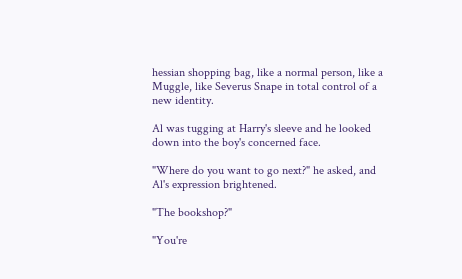hessian shopping bag, like a normal person, like a Muggle, like Severus Snape in total control of a new identity.

Al was tugging at Harry's sleeve and he looked down into the boy's concerned face.

"Where do you want to go next?" he asked, and Al's expression brightened.

"The bookshop?"

"You're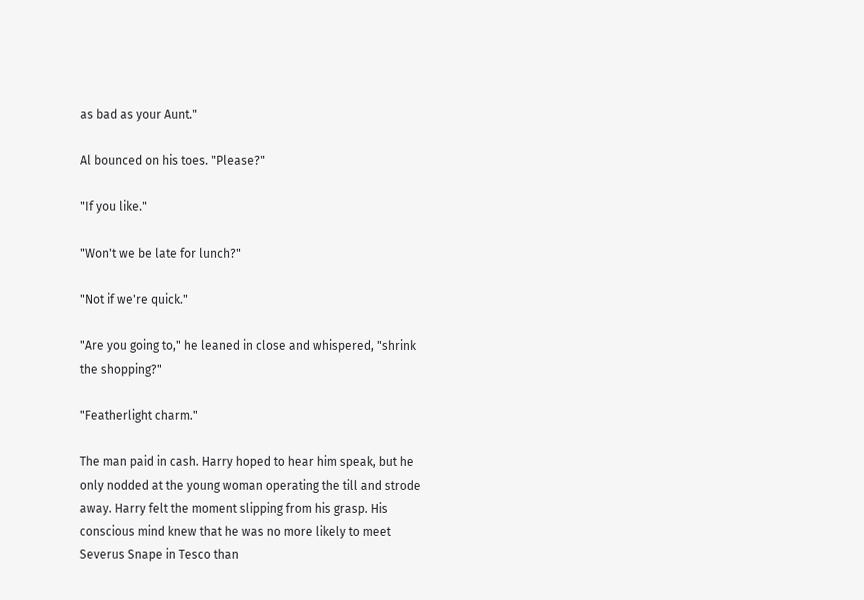as bad as your Aunt."

Al bounced on his toes. "Please?"

"If you like."

"Won't we be late for lunch?"

"Not if we're quick."

"Are you going to," he leaned in close and whispered, "shrink the shopping?"

"Featherlight charm."

The man paid in cash. Harry hoped to hear him speak, but he only nodded at the young woman operating the till and strode away. Harry felt the moment slipping from his grasp. His conscious mind knew that he was no more likely to meet Severus Snape in Tesco than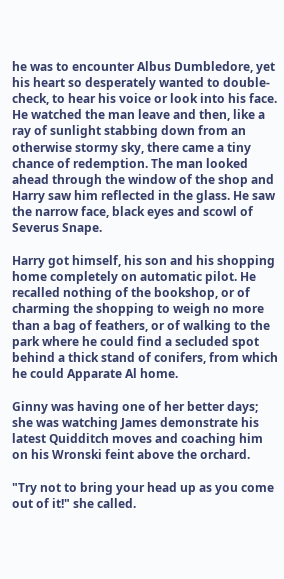he was to encounter Albus Dumbledore, yet his heart so desperately wanted to double-check, to hear his voice or look into his face. He watched the man leave and then, like a ray of sunlight stabbing down from an otherwise stormy sky, there came a tiny chance of redemption. The man looked ahead through the window of the shop and Harry saw him reflected in the glass. He saw the narrow face, black eyes and scowl of Severus Snape.

Harry got himself, his son and his shopping home completely on automatic pilot. He recalled nothing of the bookshop, or of charming the shopping to weigh no more than a bag of feathers, or of walking to the park where he could find a secluded spot behind a thick stand of conifers, from which he could Apparate Al home.

Ginny was having one of her better days; she was watching James demonstrate his latest Quidditch moves and coaching him on his Wronski feint above the orchard.

"Try not to bring your head up as you come out of it!" she called.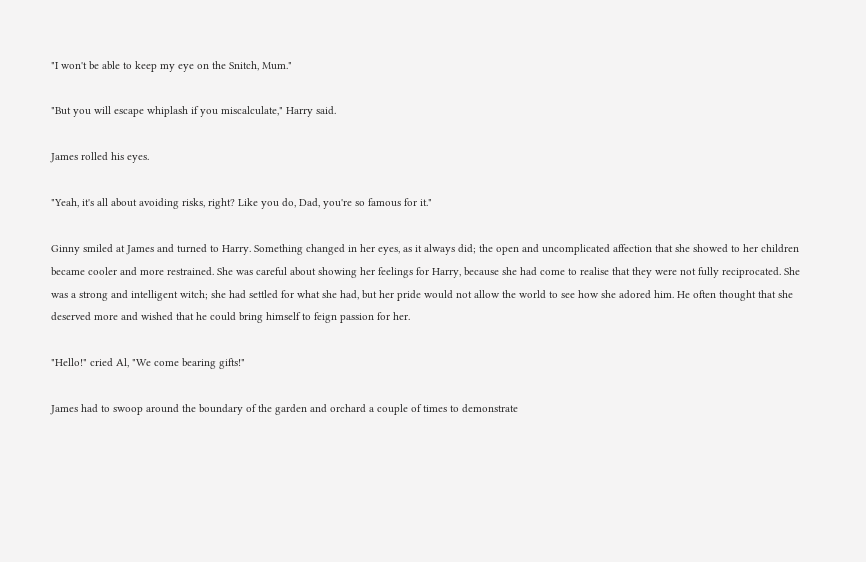"I won't be able to keep my eye on the Snitch, Mum."

"But you will escape whiplash if you miscalculate," Harry said.

James rolled his eyes.

"Yeah, it's all about avoiding risks, right? Like you do, Dad, you're so famous for it."

Ginny smiled at James and turned to Harry. Something changed in her eyes, as it always did; the open and uncomplicated affection that she showed to her children became cooler and more restrained. She was careful about showing her feelings for Harry, because she had come to realise that they were not fully reciprocated. She was a strong and intelligent witch; she had settled for what she had, but her pride would not allow the world to see how she adored him. He often thought that she deserved more and wished that he could bring himself to feign passion for her.

"Hello!" cried Al, "We come bearing gifts!"

James had to swoop around the boundary of the garden and orchard a couple of times to demonstrate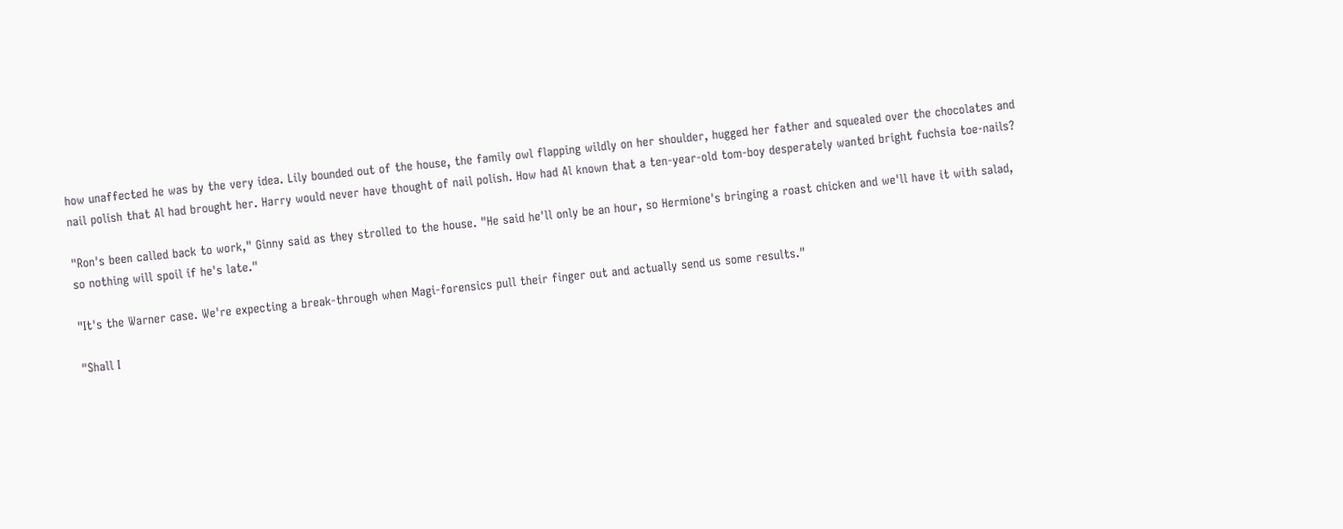how unaffected he was by the very idea. Lily bounded out of the house, the family owl flapping wildly on her shoulder, hugged her father and squealed over the chocolates and nail polish that Al had brought her. Harry would never have thought of nail polish. How had Al known that a ten-year-old tom-boy desperately wanted bright fuchsia toe-nails?

"Ron's been called back to work," Ginny said as they strolled to the house. "He said he'll only be an hour, so Hermione's bringing a roast chicken and we'll have it with salad, so nothing will spoil if he's late."

"It's the Warner case. We're expecting a break-through when Magi-forensics pull their finger out and actually send us some results."

"Shall I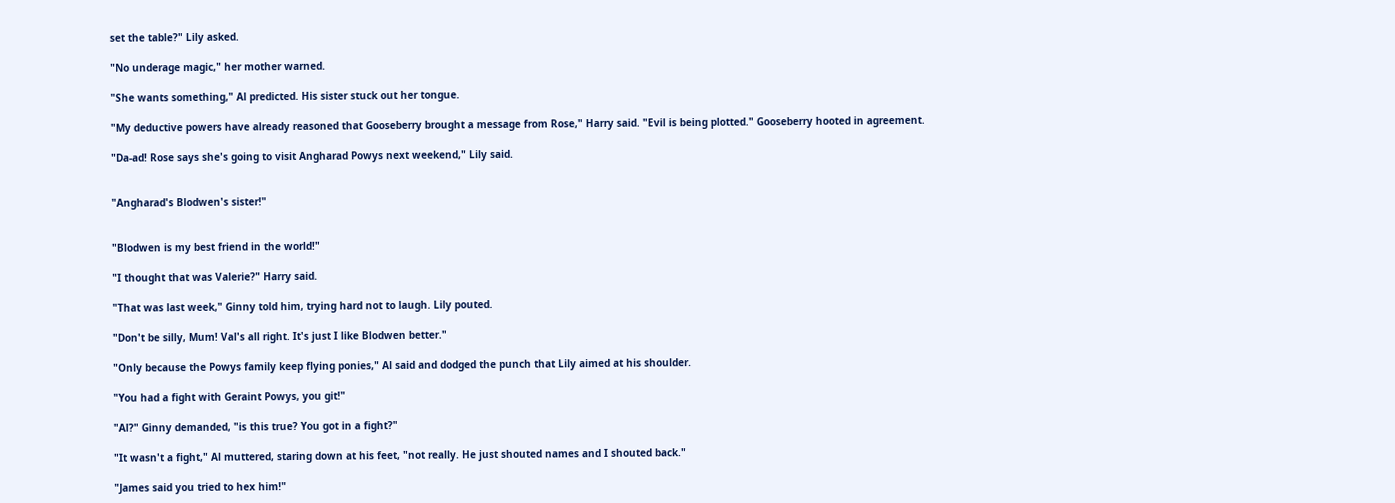set the table?" Lily asked.

"No underage magic," her mother warned.

"She wants something," Al predicted. His sister stuck out her tongue.

"My deductive powers have already reasoned that Gooseberry brought a message from Rose," Harry said. "Evil is being plotted." Gooseberry hooted in agreement.

"Da-ad! Rose says she's going to visit Angharad Powys next weekend," Lily said.


"Angharad's Blodwen's sister!"


"Blodwen is my best friend in the world!"

"I thought that was Valerie?" Harry said.

"That was last week," Ginny told him, trying hard not to laugh. Lily pouted.

"Don't be silly, Mum! Val's all right. It's just I like Blodwen better."

"Only because the Powys family keep flying ponies," Al said and dodged the punch that Lily aimed at his shoulder.

"You had a fight with Geraint Powys, you git!"

"Al?" Ginny demanded, "is this true? You got in a fight?"

"It wasn't a fight," Al muttered, staring down at his feet, "not really. He just shouted names and I shouted back."

"James said you tried to hex him!"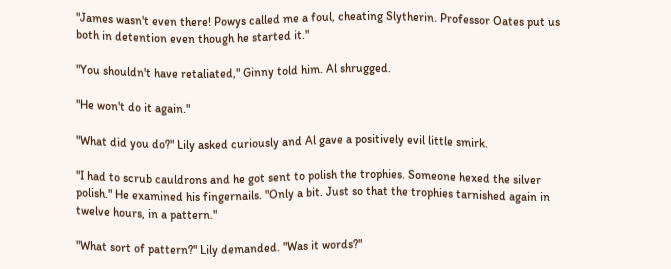"James wasn't even there! Powys called me a foul, cheating Slytherin. Professor Oates put us both in detention even though he started it."

"You shouldn't have retaliated," Ginny told him. Al shrugged.

"He won't do it again."

"What did you do?" Lily asked curiously and Al gave a positively evil little smirk.

"I had to scrub cauldrons and he got sent to polish the trophies. Someone hexed the silver polish." He examined his fingernails. "Only a bit. Just so that the trophies tarnished again in twelve hours, in a pattern."

"What sort of pattern?" Lily demanded. "Was it words?"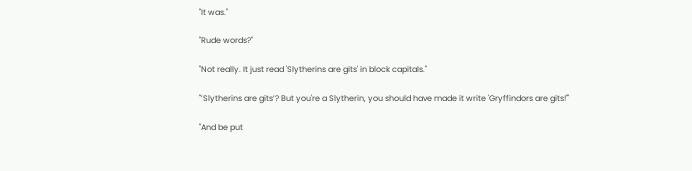"It was."

"Rude words?"

"Not really. It just read 'Slytherins are gits' in block capitals."

"’Slytherins are gits’? But you're a Slytherin, you should have made it write 'Gryffindors are gits!'"

"And be put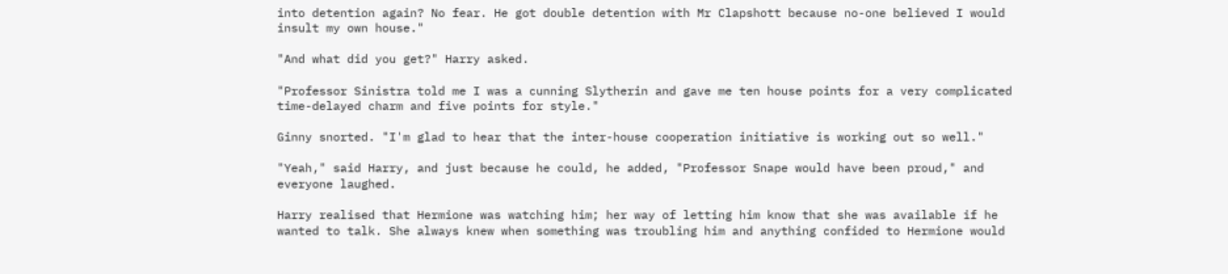into detention again? No fear. He got double detention with Mr Clapshott because no-one believed I would insult my own house."

"And what did you get?" Harry asked.

"Professor Sinistra told me I was a cunning Slytherin and gave me ten house points for a very complicated time-delayed charm and five points for style."

Ginny snorted. "I'm glad to hear that the inter-house cooperation initiative is working out so well."

"Yeah," said Harry, and just because he could, he added, "Professor Snape would have been proud," and everyone laughed.

Harry realised that Hermione was watching him; her way of letting him know that she was available if he wanted to talk. She always knew when something was troubling him and anything confided to Hermione would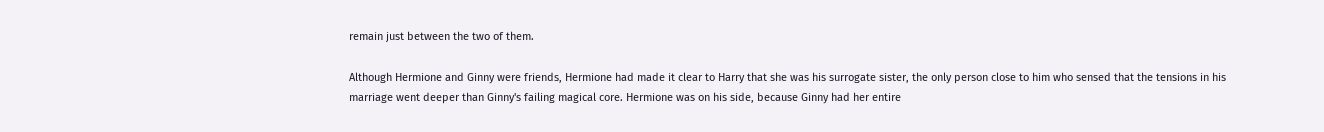remain just between the two of them.

Although Hermione and Ginny were friends, Hermione had made it clear to Harry that she was his surrogate sister, the only person close to him who sensed that the tensions in his marriage went deeper than Ginny's failing magical core. Hermione was on his side, because Ginny had her entire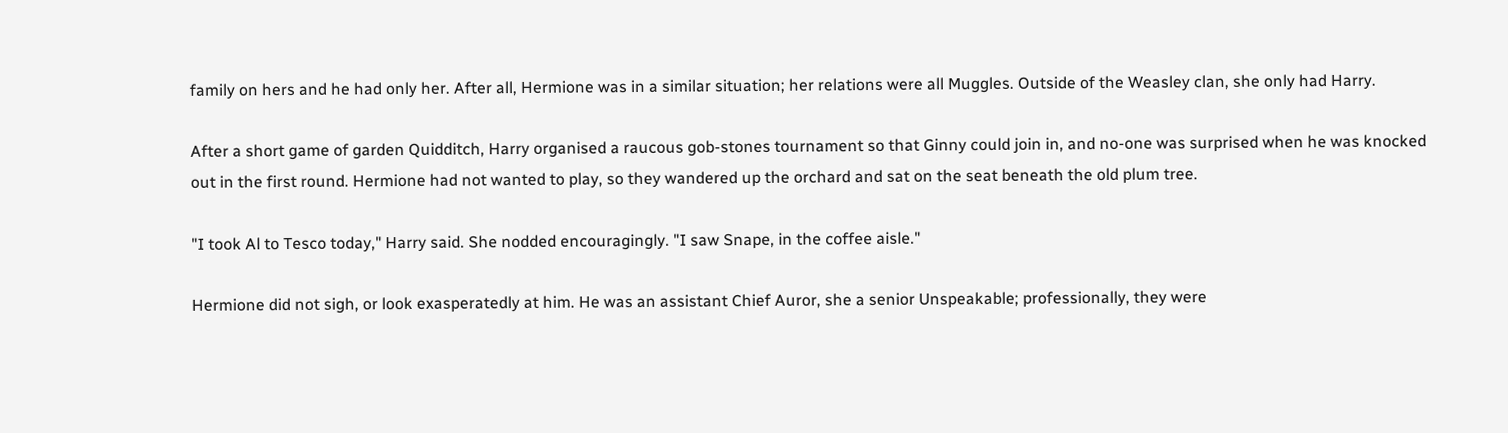family on hers and he had only her. After all, Hermione was in a similar situation; her relations were all Muggles. Outside of the Weasley clan, she only had Harry.

After a short game of garden Quidditch, Harry organised a raucous gob-stones tournament so that Ginny could join in, and no-one was surprised when he was knocked out in the first round. Hermione had not wanted to play, so they wandered up the orchard and sat on the seat beneath the old plum tree.

"I took Al to Tesco today," Harry said. She nodded encouragingly. "I saw Snape, in the coffee aisle."

Hermione did not sigh, or look exasperatedly at him. He was an assistant Chief Auror, she a senior Unspeakable; professionally, they were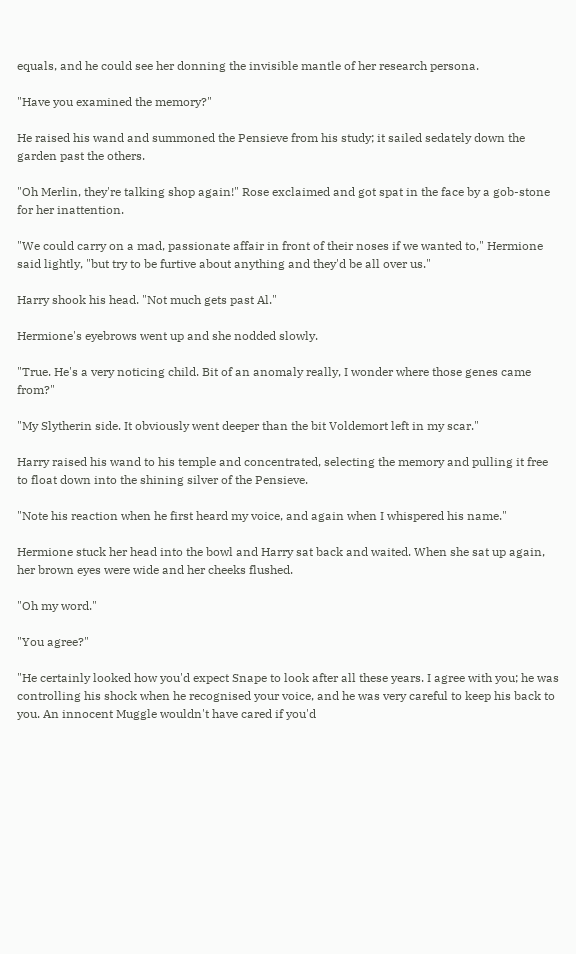equals, and he could see her donning the invisible mantle of her research persona.

"Have you examined the memory?"

He raised his wand and summoned the Pensieve from his study; it sailed sedately down the garden past the others.

"Oh Merlin, they're talking shop again!" Rose exclaimed and got spat in the face by a gob-stone for her inattention.

"We could carry on a mad, passionate affair in front of their noses if we wanted to," Hermione said lightly, "but try to be furtive about anything and they'd be all over us."

Harry shook his head. "Not much gets past Al."

Hermione's eyebrows went up and she nodded slowly.

"True. He's a very noticing child. Bit of an anomaly really, I wonder where those genes came from?"

"My Slytherin side. It obviously went deeper than the bit Voldemort left in my scar."

Harry raised his wand to his temple and concentrated, selecting the memory and pulling it free to float down into the shining silver of the Pensieve.

"Note his reaction when he first heard my voice, and again when I whispered his name."

Hermione stuck her head into the bowl and Harry sat back and waited. When she sat up again, her brown eyes were wide and her cheeks flushed.

"Oh my word."

"You agree?"

"He certainly looked how you'd expect Snape to look after all these years. I agree with you; he was controlling his shock when he recognised your voice, and he was very careful to keep his back to you. An innocent Muggle wouldn't have cared if you'd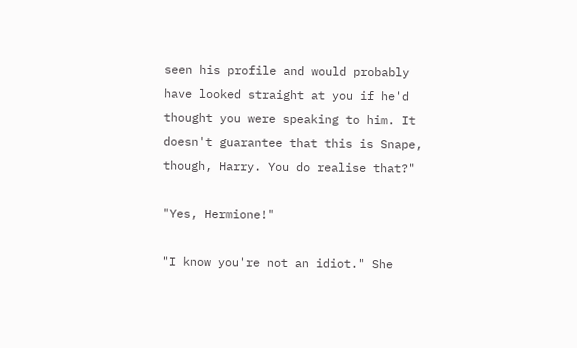seen his profile and would probably have looked straight at you if he'd thought you were speaking to him. It doesn't guarantee that this is Snape, though, Harry. You do realise that?"

"Yes, Hermione!"

"I know you're not an idiot." She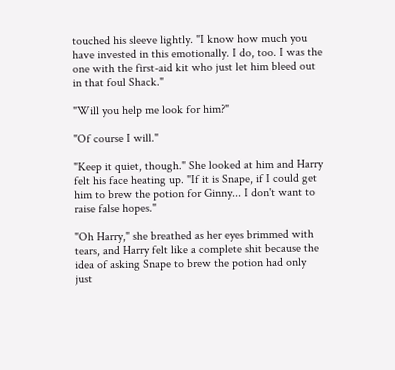touched his sleeve lightly. "I know how much you have invested in this emotionally. I do, too. I was the one with the first-aid kit who just let him bleed out in that foul Shack."

"Will you help me look for him?"

"Of course I will."

"Keep it quiet, though." She looked at him and Harry felt his face heating up. "If it is Snape, if I could get him to brew the potion for Ginny... I don't want to raise false hopes."

"Oh Harry," she breathed as her eyes brimmed with tears, and Harry felt like a complete shit because the idea of asking Snape to brew the potion had only just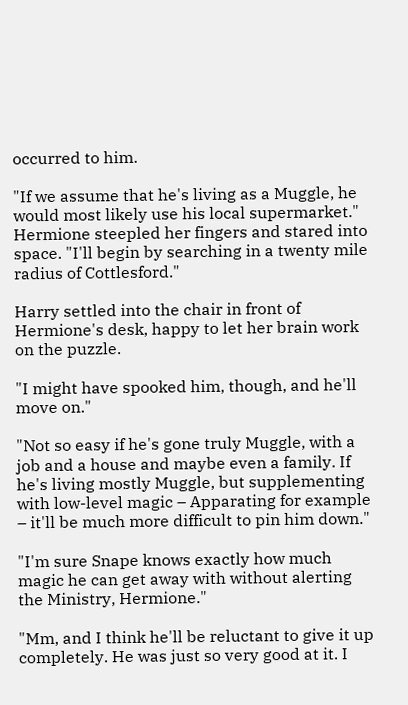occurred to him.

"If we assume that he's living as a Muggle, he would most likely use his local supermarket." Hermione steepled her fingers and stared into space. "I'll begin by searching in a twenty mile radius of Cottlesford."

Harry settled into the chair in front of Hermione's desk, happy to let her brain work on the puzzle.

"I might have spooked him, though, and he'll move on."

"Not so easy if he's gone truly Muggle, with a job and a house and maybe even a family. If he's living mostly Muggle, but supplementing with low-level magic – Apparating for example – it'll be much more difficult to pin him down."

"I'm sure Snape knows exactly how much magic he can get away with without alerting the Ministry, Hermione."

"Mm, and I think he'll be reluctant to give it up completely. He was just so very good at it. I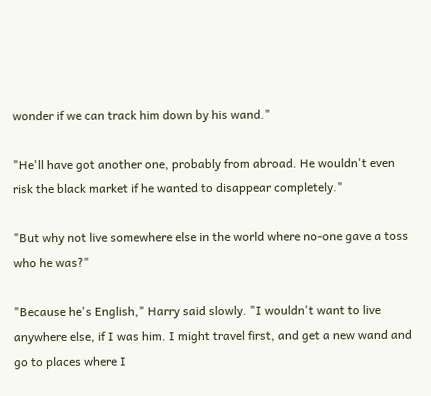wonder if we can track him down by his wand."

"He'll have got another one, probably from abroad. He wouldn't even risk the black market if he wanted to disappear completely."

"But why not live somewhere else in the world where no-one gave a toss who he was?"

"Because he's English," Harry said slowly. "I wouldn't want to live anywhere else, if I was him. I might travel first, and get a new wand and go to places where I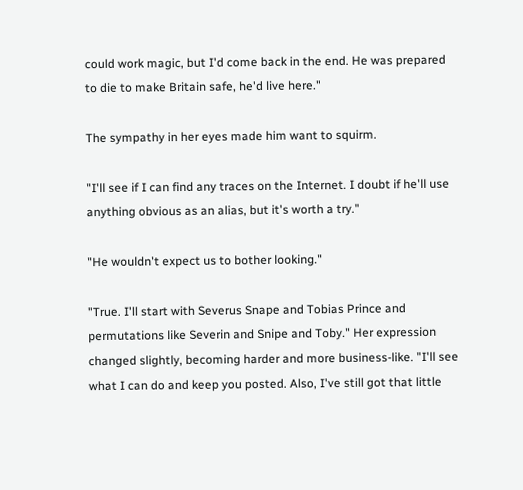could work magic, but I'd come back in the end. He was prepared to die to make Britain safe, he'd live here."

The sympathy in her eyes made him want to squirm.

"I'll see if I can find any traces on the Internet. I doubt if he'll use anything obvious as an alias, but it's worth a try."

"He wouldn't expect us to bother looking."

"True. I'll start with Severus Snape and Tobias Prince and permutations like Severin and Snipe and Toby." Her expression changed slightly, becoming harder and more business-like. "I'll see what I can do and keep you posted. Also, I've still got that little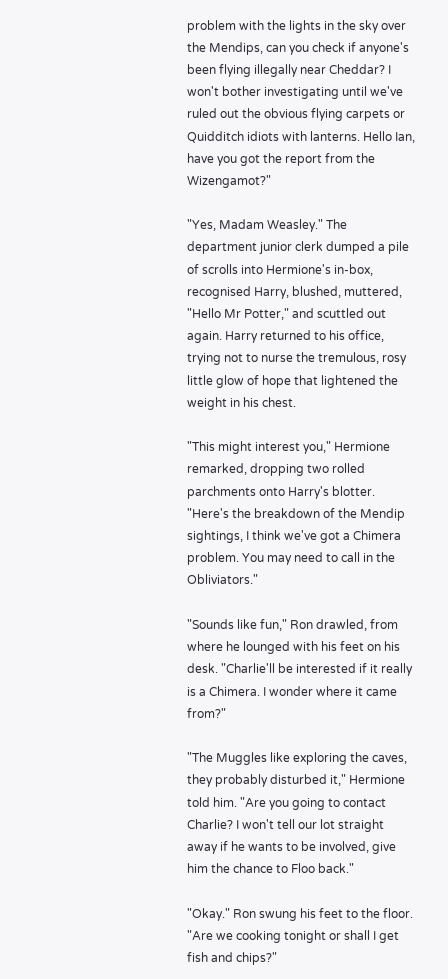problem with the lights in the sky over the Mendips, can you check if anyone's been flying illegally near Cheddar? I won't bother investigating until we've ruled out the obvious flying carpets or Quidditch idiots with lanterns. Hello Ian, have you got the report from the Wizengamot?"

"Yes, Madam Weasley." The department junior clerk dumped a pile of scrolls into Hermione's in-box, recognised Harry, blushed, muttered, "Hello Mr Potter," and scuttled out again. Harry returned to his office, trying not to nurse the tremulous, rosy little glow of hope that lightened the weight in his chest.

"This might interest you," Hermione remarked, dropping two rolled parchments onto Harry's blotter. "Here's the breakdown of the Mendip sightings, I think we've got a Chimera problem. You may need to call in the Obliviators."

"Sounds like fun," Ron drawled, from where he lounged with his feet on his desk. "Charlie'll be interested if it really is a Chimera. I wonder where it came from?"

"The Muggles like exploring the caves, they probably disturbed it," Hermione told him. "Are you going to contact Charlie? I won't tell our lot straight away if he wants to be involved, give him the chance to Floo back."

"Okay." Ron swung his feet to the floor. "Are we cooking tonight or shall I get fish and chips?"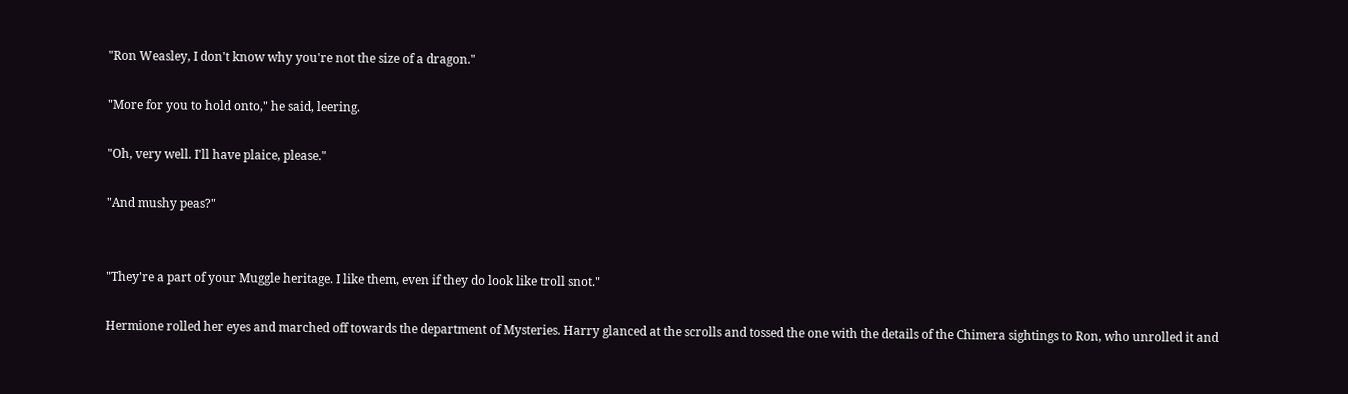"Ron Weasley, I don't know why you're not the size of a dragon."

"More for you to hold onto," he said, leering.

"Oh, very well. I'll have plaice, please."

"And mushy peas?"


"They're a part of your Muggle heritage. I like them, even if they do look like troll snot."

Hermione rolled her eyes and marched off towards the department of Mysteries. Harry glanced at the scrolls and tossed the one with the details of the Chimera sightings to Ron, who unrolled it and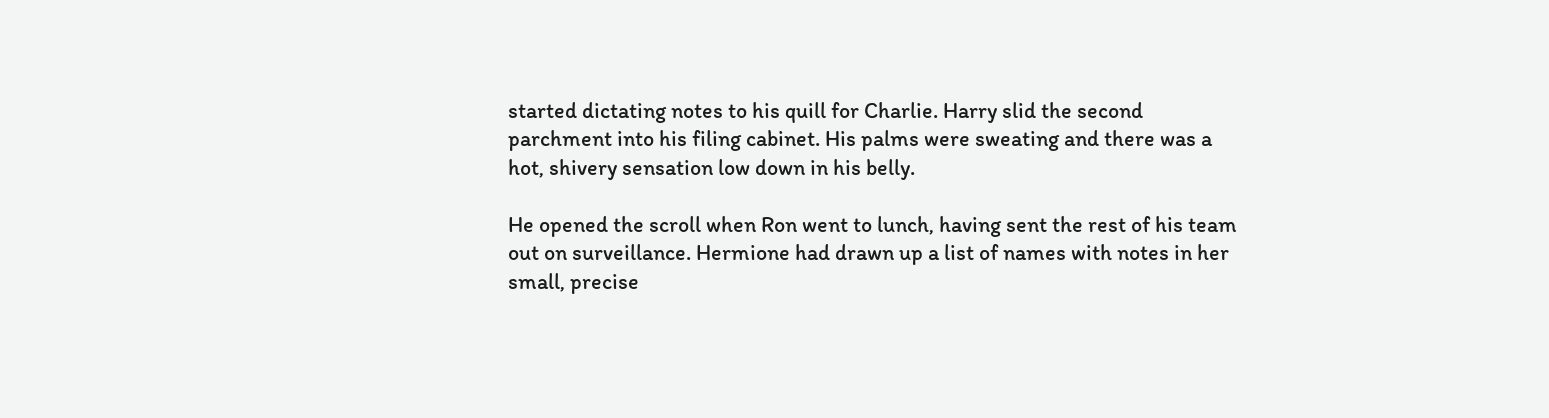started dictating notes to his quill for Charlie. Harry slid the second parchment into his filing cabinet. His palms were sweating and there was a hot, shivery sensation low down in his belly.

He opened the scroll when Ron went to lunch, having sent the rest of his team out on surveillance. Hermione had drawn up a list of names with notes in her small, precise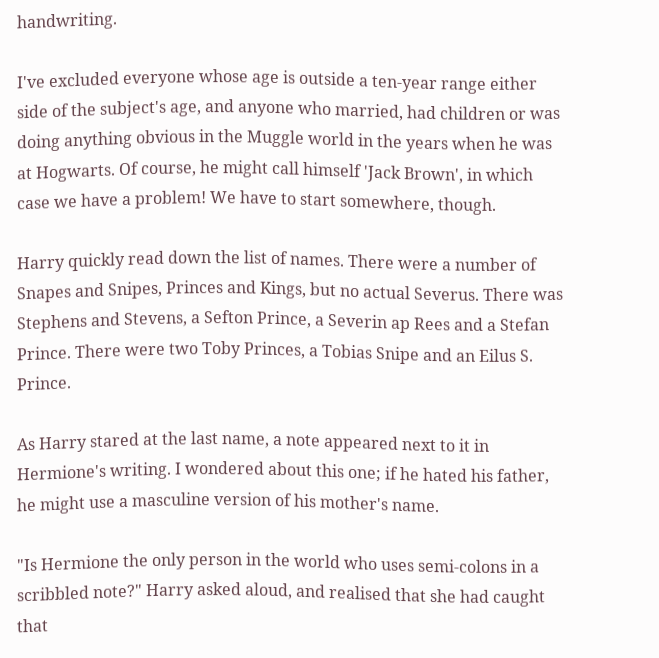handwriting.

I've excluded everyone whose age is outside a ten-year range either side of the subject's age, and anyone who married, had children or was doing anything obvious in the Muggle world in the years when he was at Hogwarts. Of course, he might call himself 'Jack Brown', in which case we have a problem! We have to start somewhere, though.

Harry quickly read down the list of names. There were a number of Snapes and Snipes, Princes and Kings, but no actual Severus. There was Stephens and Stevens, a Sefton Prince, a Severin ap Rees and a Stefan Prince. There were two Toby Princes, a Tobias Snipe and an Eilus S. Prince.

As Harry stared at the last name, a note appeared next to it in Hermione's writing. I wondered about this one; if he hated his father, he might use a masculine version of his mother's name.

"Is Hermione the only person in the world who uses semi-colons in a scribbled note?" Harry asked aloud, and realised that she had caught that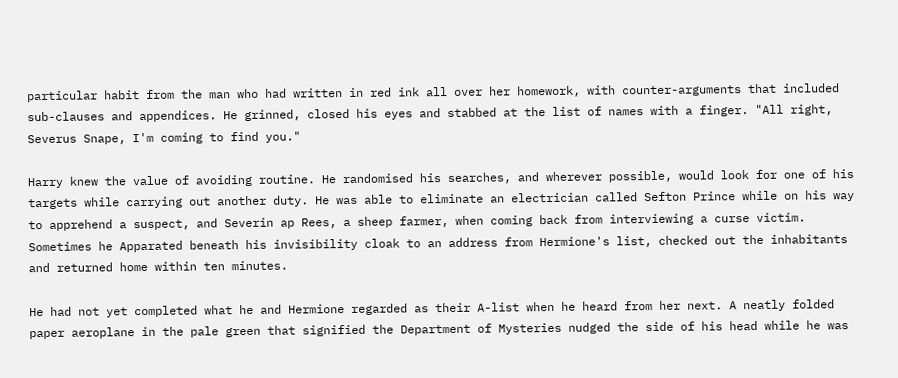particular habit from the man who had written in red ink all over her homework, with counter-arguments that included sub-clauses and appendices. He grinned, closed his eyes and stabbed at the list of names with a finger. "All right, Severus Snape, I'm coming to find you."

Harry knew the value of avoiding routine. He randomised his searches, and wherever possible, would look for one of his targets while carrying out another duty. He was able to eliminate an electrician called Sefton Prince while on his way to apprehend a suspect, and Severin ap Rees, a sheep farmer, when coming back from interviewing a curse victim. Sometimes he Apparated beneath his invisibility cloak to an address from Hermione's list, checked out the inhabitants and returned home within ten minutes.

He had not yet completed what he and Hermione regarded as their A-list when he heard from her next. A neatly folded paper aeroplane in the pale green that signified the Department of Mysteries nudged the side of his head while he was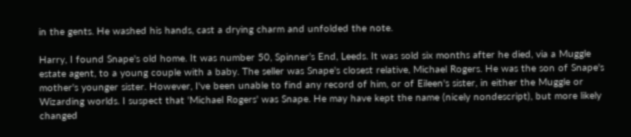in the gents. He washed his hands, cast a drying charm and unfolded the note.

Harry, I found Snape's old home. It was number 50, Spinner’s End, Leeds. It was sold six months after he died, via a Muggle estate agent, to a young couple with a baby. The seller was Snape's closest relative, Michael Rogers. He was the son of Snape's mother's younger sister. However, I've been unable to find any record of him, or of Eileen's sister, in either the Muggle or Wizarding worlds. I suspect that 'Michael Rogers' was Snape. He may have kept the name (nicely nondescript), but more likely changed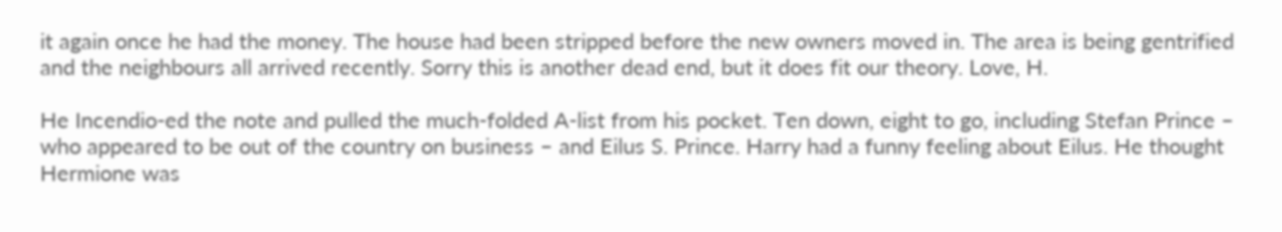it again once he had the money. The house had been stripped before the new owners moved in. The area is being gentrified and the neighbours all arrived recently. Sorry this is another dead end, but it does fit our theory. Love, H.

He Incendio-ed the note and pulled the much-folded A-list from his pocket. Ten down, eight to go, including Stefan Prince – who appeared to be out of the country on business – and Eilus S. Prince. Harry had a funny feeling about Eilus. He thought Hermione was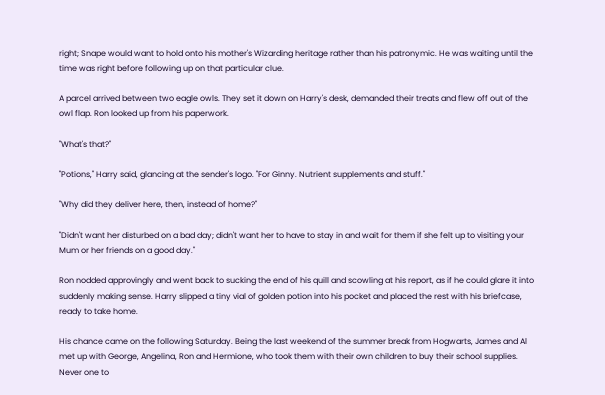right; Snape would want to hold onto his mother's Wizarding heritage rather than his patronymic. He was waiting until the time was right before following up on that particular clue.

A parcel arrived between two eagle owls. They set it down on Harry's desk, demanded their treats and flew off out of the owl flap. Ron looked up from his paperwork.

"What's that?"

"Potions," Harry said, glancing at the sender's logo. "For Ginny. Nutrient supplements and stuff."

"Why did they deliver here, then, instead of home?"

"Didn't want her disturbed on a bad day; didn't want her to have to stay in and wait for them if she felt up to visiting your Mum or her friends on a good day."

Ron nodded approvingly and went back to sucking the end of his quill and scowling at his report, as if he could glare it into suddenly making sense. Harry slipped a tiny vial of golden potion into his pocket and placed the rest with his briefcase, ready to take home.

His chance came on the following Saturday. Being the last weekend of the summer break from Hogwarts, James and Al met up with George, Angelina, Ron and Hermione, who took them with their own children to buy their school supplies. Never one to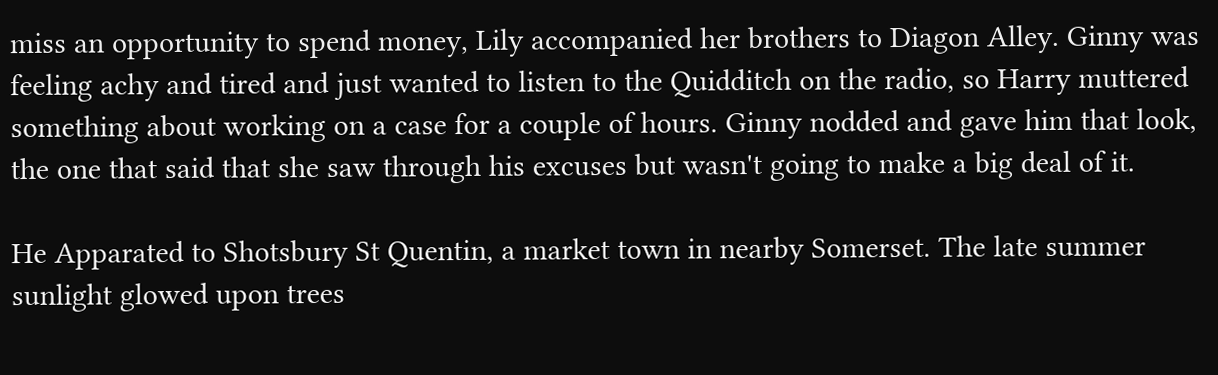miss an opportunity to spend money, Lily accompanied her brothers to Diagon Alley. Ginny was feeling achy and tired and just wanted to listen to the Quidditch on the radio, so Harry muttered something about working on a case for a couple of hours. Ginny nodded and gave him that look, the one that said that she saw through his excuses but wasn't going to make a big deal of it.

He Apparated to Shotsbury St Quentin, a market town in nearby Somerset. The late summer sunlight glowed upon trees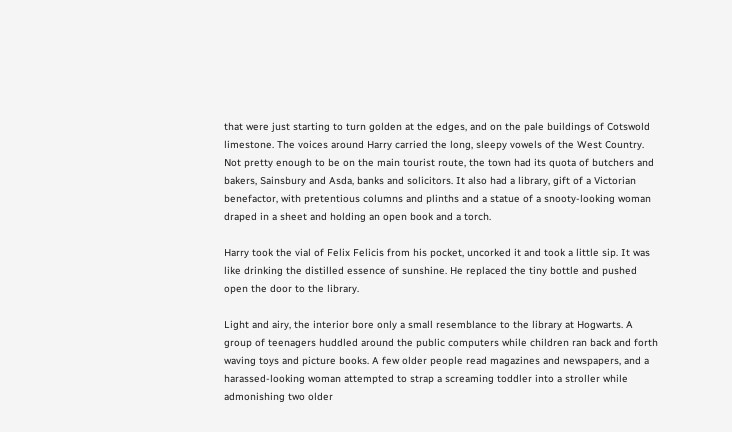that were just starting to turn golden at the edges, and on the pale buildings of Cotswold limestone. The voices around Harry carried the long, sleepy vowels of the West Country. Not pretty enough to be on the main tourist route, the town had its quota of butchers and bakers, Sainsbury and Asda, banks and solicitors. It also had a library, gift of a Victorian benefactor, with pretentious columns and plinths and a statue of a snooty-looking woman draped in a sheet and holding an open book and a torch.

Harry took the vial of Felix Felicis from his pocket, uncorked it and took a little sip. It was like drinking the distilled essence of sunshine. He replaced the tiny bottle and pushed open the door to the library.

Light and airy, the interior bore only a small resemblance to the library at Hogwarts. A group of teenagers huddled around the public computers while children ran back and forth waving toys and picture books. A few older people read magazines and newspapers, and a harassed-looking woman attempted to strap a screaming toddler into a stroller while admonishing two older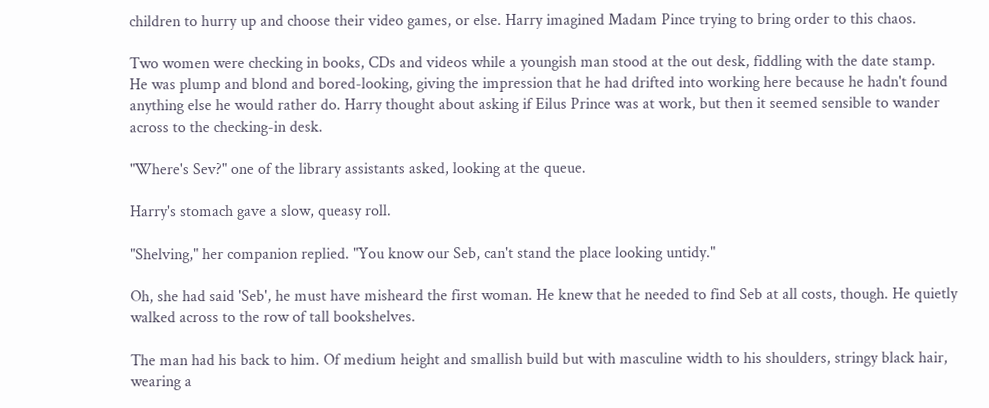children to hurry up and choose their video games, or else. Harry imagined Madam Pince trying to bring order to this chaos.

Two women were checking in books, CDs and videos while a youngish man stood at the out desk, fiddling with the date stamp. He was plump and blond and bored-looking, giving the impression that he had drifted into working here because he hadn't found anything else he would rather do. Harry thought about asking if Eilus Prince was at work, but then it seemed sensible to wander across to the checking-in desk.

"Where's Sev?" one of the library assistants asked, looking at the queue.

Harry's stomach gave a slow, queasy roll.

"Shelving," her companion replied. "You know our Seb, can't stand the place looking untidy."

Oh, she had said 'Seb', he must have misheard the first woman. He knew that he needed to find Seb at all costs, though. He quietly walked across to the row of tall bookshelves.

The man had his back to him. Of medium height and smallish build but with masculine width to his shoulders, stringy black hair, wearing a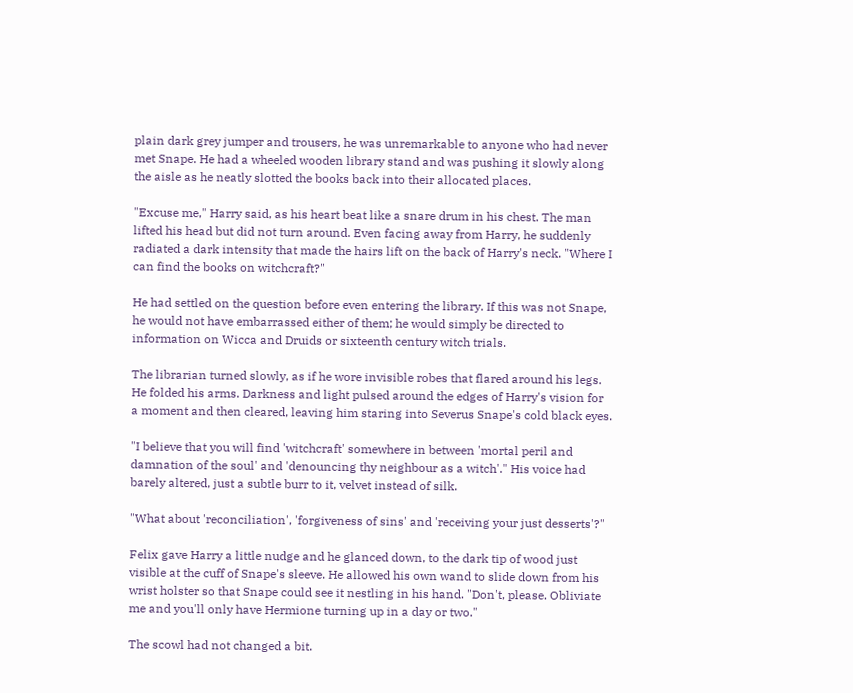plain dark grey jumper and trousers, he was unremarkable to anyone who had never met Snape. He had a wheeled wooden library stand and was pushing it slowly along the aisle as he neatly slotted the books back into their allocated places.

"Excuse me," Harry said, as his heart beat like a snare drum in his chest. The man lifted his head but did not turn around. Even facing away from Harry, he suddenly radiated a dark intensity that made the hairs lift on the back of Harry's neck. "Where I can find the books on witchcraft?"

He had settled on the question before even entering the library. If this was not Snape, he would not have embarrassed either of them; he would simply be directed to information on Wicca and Druids or sixteenth century witch trials.

The librarian turned slowly, as if he wore invisible robes that flared around his legs. He folded his arms. Darkness and light pulsed around the edges of Harry's vision for a moment and then cleared, leaving him staring into Severus Snape's cold black eyes.

"I believe that you will find 'witchcraft' somewhere in between 'mortal peril and damnation of the soul' and 'denouncing thy neighbour as a witch'." His voice had barely altered, just a subtle burr to it, velvet instead of silk.

"What about 'reconciliation', 'forgiveness of sins' and 'receiving your just desserts'?"

Felix gave Harry a little nudge and he glanced down, to the dark tip of wood just visible at the cuff of Snape's sleeve. He allowed his own wand to slide down from his wrist holster so that Snape could see it nestling in his hand. "Don't, please. Obliviate me and you'll only have Hermione turning up in a day or two."

The scowl had not changed a bit.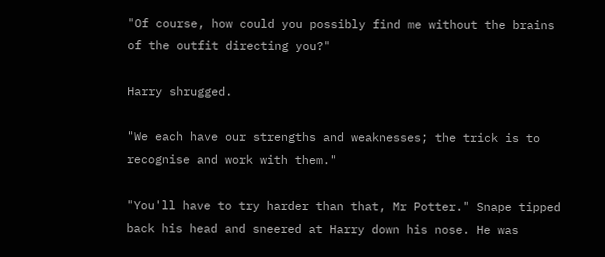"Of course, how could you possibly find me without the brains of the outfit directing you?"

Harry shrugged.

"We each have our strengths and weaknesses; the trick is to recognise and work with them."

"You'll have to try harder than that, Mr Potter." Snape tipped back his head and sneered at Harry down his nose. He was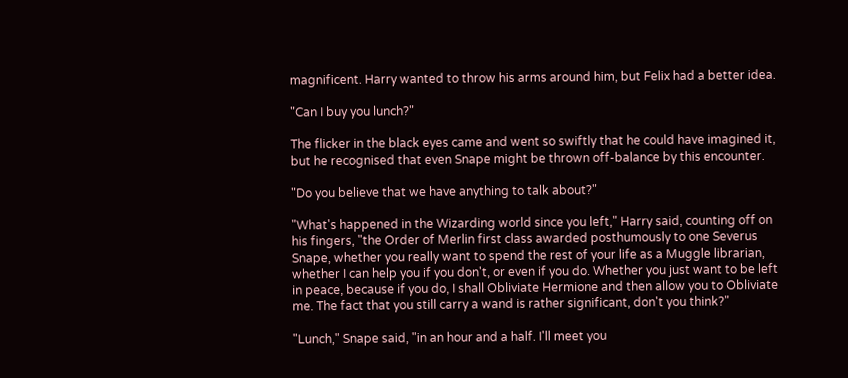magnificent. Harry wanted to throw his arms around him, but Felix had a better idea.

"Can I buy you lunch?"

The flicker in the black eyes came and went so swiftly that he could have imagined it, but he recognised that even Snape might be thrown off-balance by this encounter.

"Do you believe that we have anything to talk about?"

"What's happened in the Wizarding world since you left," Harry said, counting off on his fingers, "the Order of Merlin first class awarded posthumously to one Severus Snape, whether you really want to spend the rest of your life as a Muggle librarian, whether I can help you if you don't, or even if you do. Whether you just want to be left in peace, because if you do, I shall Obliviate Hermione and then allow you to Obliviate me. The fact that you still carry a wand is rather significant, don't you think?"

"Lunch," Snape said, "in an hour and a half. I'll meet you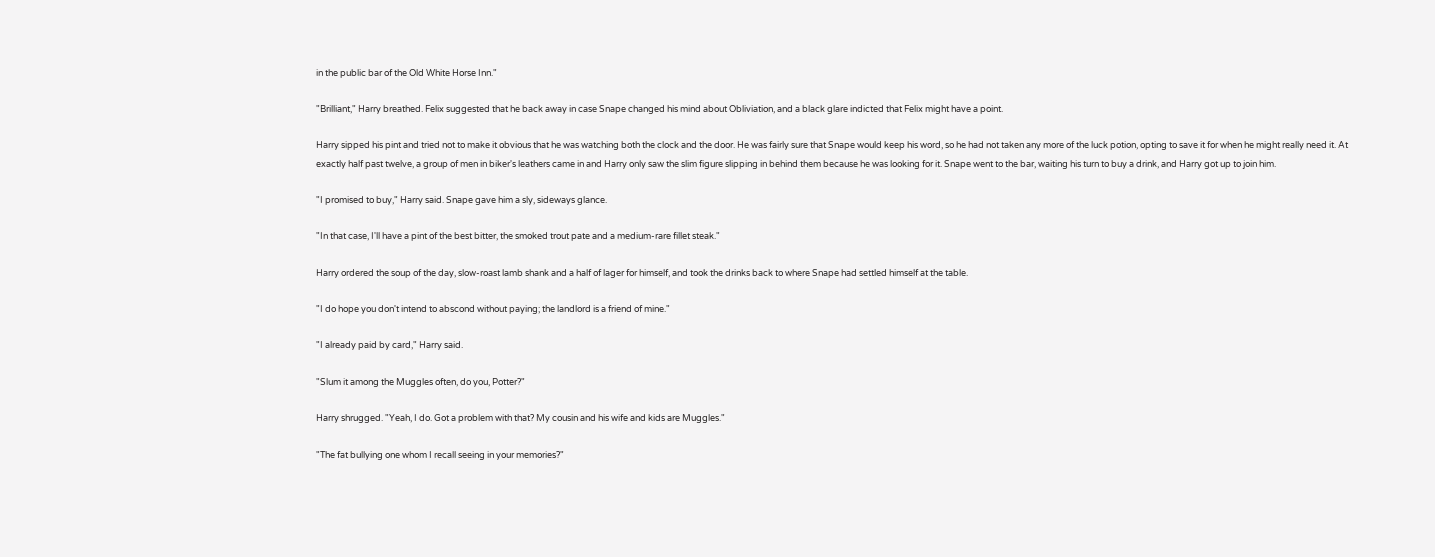in the public bar of the Old White Horse Inn."

"Brilliant," Harry breathed. Felix suggested that he back away in case Snape changed his mind about Obliviation, and a black glare indicted that Felix might have a point.

Harry sipped his pint and tried not to make it obvious that he was watching both the clock and the door. He was fairly sure that Snape would keep his word, so he had not taken any more of the luck potion, opting to save it for when he might really need it. At exactly half past twelve, a group of men in biker's leathers came in and Harry only saw the slim figure slipping in behind them because he was looking for it. Snape went to the bar, waiting his turn to buy a drink, and Harry got up to join him.

"I promised to buy," Harry said. Snape gave him a sly, sideways glance.

"In that case, I'll have a pint of the best bitter, the smoked trout pate and a medium-rare fillet steak."

Harry ordered the soup of the day, slow-roast lamb shank and a half of lager for himself, and took the drinks back to where Snape had settled himself at the table.

"I do hope you don't intend to abscond without paying; the landlord is a friend of mine."

"I already paid by card," Harry said.

"Slum it among the Muggles often, do you, Potter?"

Harry shrugged. "Yeah, I do. Got a problem with that? My cousin and his wife and kids are Muggles."

"The fat bullying one whom I recall seeing in your memories?"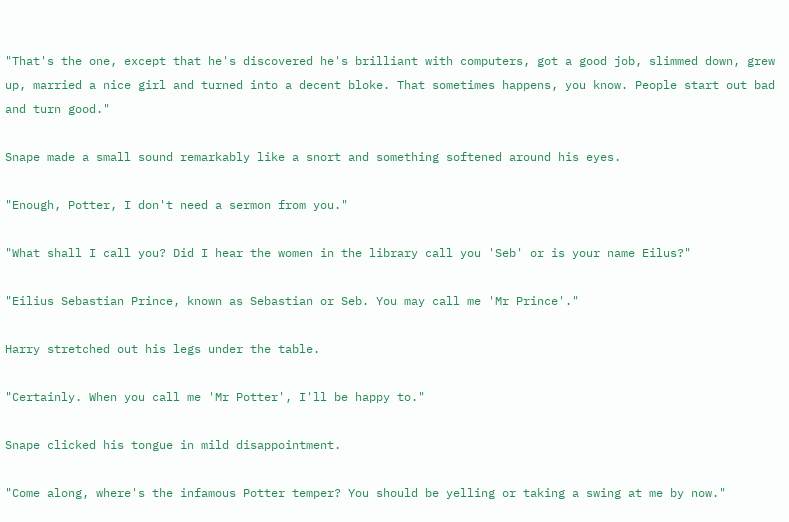"That's the one, except that he's discovered he's brilliant with computers, got a good job, slimmed down, grew up, married a nice girl and turned into a decent bloke. That sometimes happens, you know. People start out bad and turn good."

Snape made a small sound remarkably like a snort and something softened around his eyes.

"Enough, Potter, I don't need a sermon from you."

"What shall I call you? Did I hear the women in the library call you 'Seb' or is your name Eilus?"

"Eilius Sebastian Prince, known as Sebastian or Seb. You may call me 'Mr Prince'."

Harry stretched out his legs under the table.

"Certainly. When you call me 'Mr Potter', I'll be happy to."

Snape clicked his tongue in mild disappointment.

"Come along, where's the infamous Potter temper? You should be yelling or taking a swing at me by now."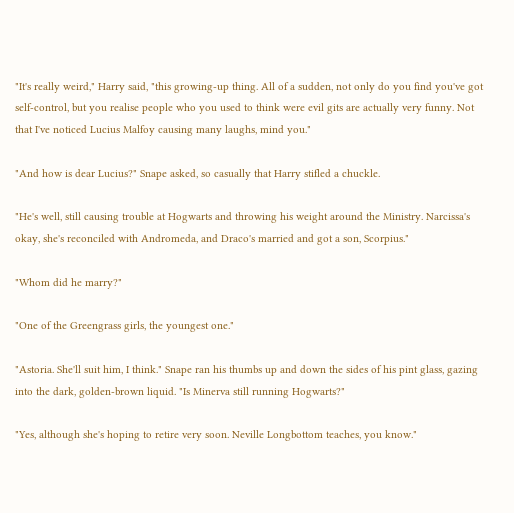"It's really weird," Harry said, "this growing-up thing. All of a sudden, not only do you find you've got self-control, but you realise people who you used to think were evil gits are actually very funny. Not that I've noticed Lucius Malfoy causing many laughs, mind you."

"And how is dear Lucius?" Snape asked, so casually that Harry stifled a chuckle.

"He's well, still causing trouble at Hogwarts and throwing his weight around the Ministry. Narcissa's okay, she's reconciled with Andromeda, and Draco's married and got a son, Scorpius."

"Whom did he marry?"

"One of the Greengrass girls, the youngest one."

"Astoria. She'll suit him, I think." Snape ran his thumbs up and down the sides of his pint glass, gazing into the dark, golden-brown liquid. "Is Minerva still running Hogwarts?"

"Yes, although she's hoping to retire very soon. Neville Longbottom teaches, you know."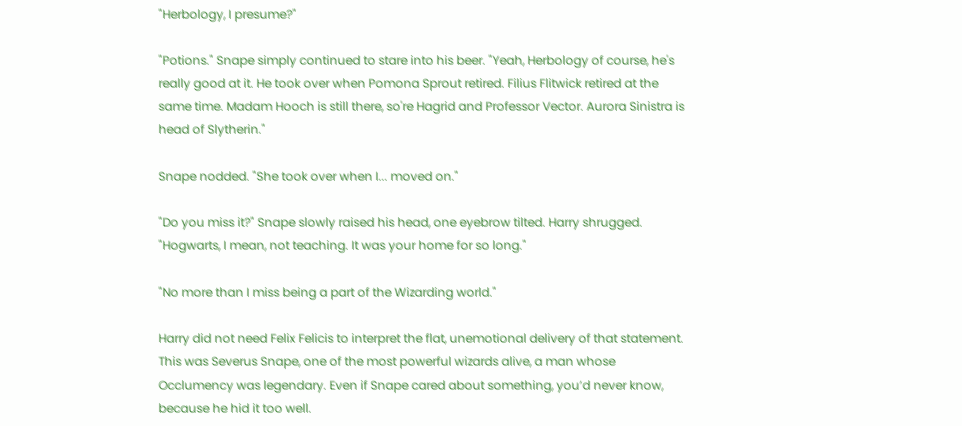"Herbology, I presume?"

"Potions." Snape simply continued to stare into his beer. "Yeah, Herbology of course, he's really good at it. He took over when Pomona Sprout retired. Filius Flitwick retired at the same time. Madam Hooch is still there, so're Hagrid and Professor Vector. Aurora Sinistra is head of Slytherin."

Snape nodded. "She took over when I... moved on."

"Do you miss it?" Snape slowly raised his head, one eyebrow tilted. Harry shrugged. "Hogwarts, I mean, not teaching. It was your home for so long."

"No more than I miss being a part of the Wizarding world."

Harry did not need Felix Felicis to interpret the flat, unemotional delivery of that statement. This was Severus Snape, one of the most powerful wizards alive, a man whose Occlumency was legendary. Even if Snape cared about something, you’d never know, because he hid it too well.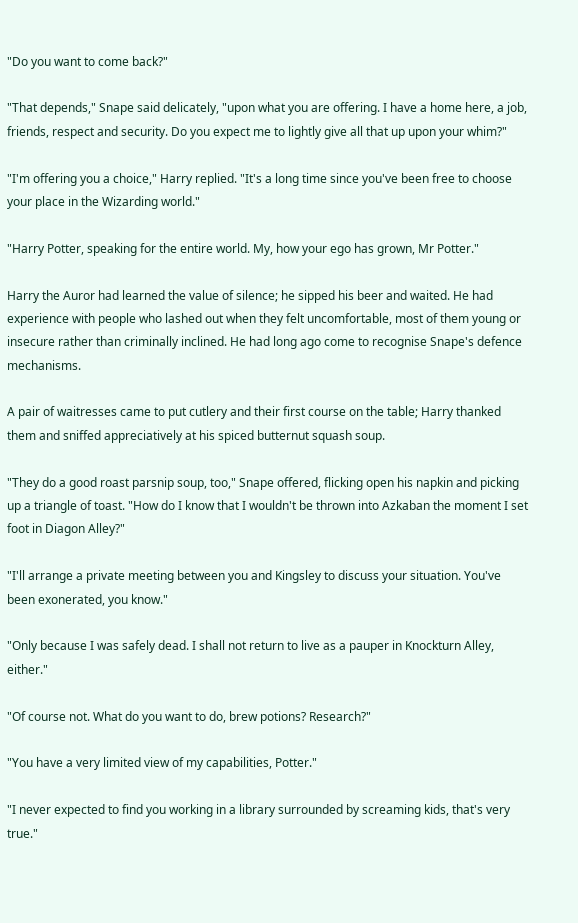"Do you want to come back?"

"That depends," Snape said delicately, "upon what you are offering. I have a home here, a job, friends, respect and security. Do you expect me to lightly give all that up upon your whim?"

"I'm offering you a choice," Harry replied. "It's a long time since you've been free to choose your place in the Wizarding world."

"Harry Potter, speaking for the entire world. My, how your ego has grown, Mr Potter."

Harry the Auror had learned the value of silence; he sipped his beer and waited. He had experience with people who lashed out when they felt uncomfortable, most of them young or insecure rather than criminally inclined. He had long ago come to recognise Snape's defence mechanisms.

A pair of waitresses came to put cutlery and their first course on the table; Harry thanked them and sniffed appreciatively at his spiced butternut squash soup.

"They do a good roast parsnip soup, too," Snape offered, flicking open his napkin and picking up a triangle of toast. "How do I know that I wouldn't be thrown into Azkaban the moment I set foot in Diagon Alley?"

"I'll arrange a private meeting between you and Kingsley to discuss your situation. You've been exonerated, you know."

"Only because I was safely dead. I shall not return to live as a pauper in Knockturn Alley, either."

"Of course not. What do you want to do, brew potions? Research?"

"You have a very limited view of my capabilities, Potter."

"I never expected to find you working in a library surrounded by screaming kids, that's very true."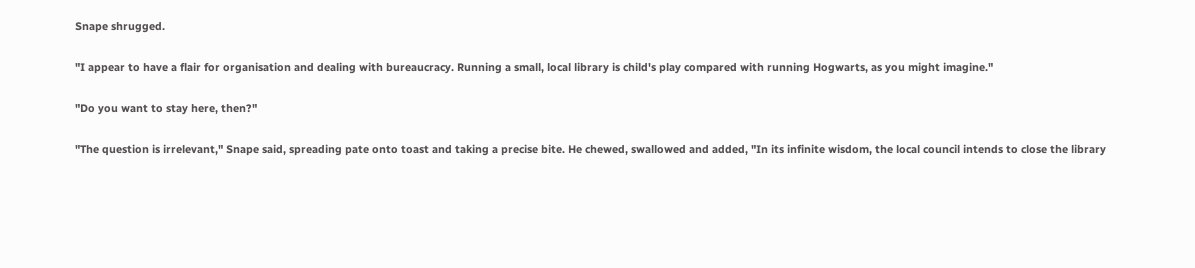Snape shrugged.

"I appear to have a flair for organisation and dealing with bureaucracy. Running a small, local library is child's play compared with running Hogwarts, as you might imagine."

"Do you want to stay here, then?"

"The question is irrelevant," Snape said, spreading pate onto toast and taking a precise bite. He chewed, swallowed and added, "In its infinite wisdom, the local council intends to close the library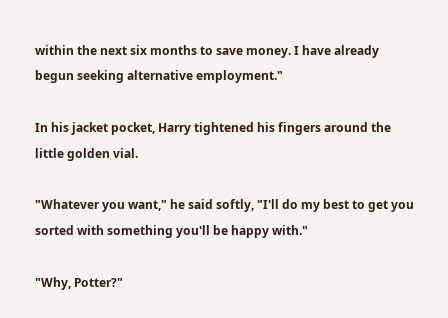within the next six months to save money. I have already begun seeking alternative employment."

In his jacket pocket, Harry tightened his fingers around the little golden vial.

"Whatever you want," he said softly, "I'll do my best to get you sorted with something you'll be happy with."

"Why, Potter?"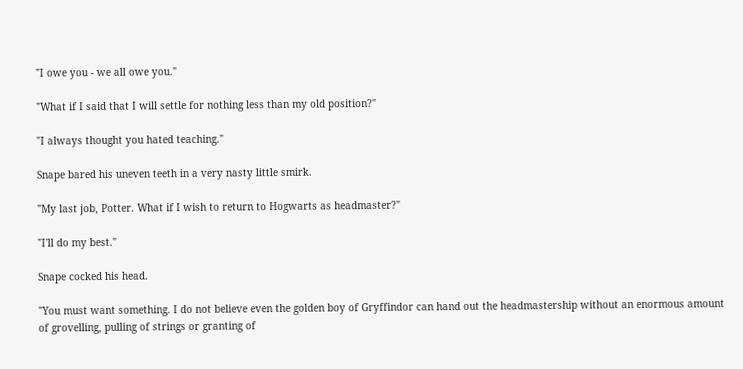"I owe you - we all owe you."

"What if I said that I will settle for nothing less than my old position?"

"I always thought you hated teaching."

Snape bared his uneven teeth in a very nasty little smirk.

"My last job, Potter. What if I wish to return to Hogwarts as headmaster?"

"I'll do my best."

Snape cocked his head.

"You must want something. I do not believe even the golden boy of Gryffindor can hand out the headmastership without an enormous amount of grovelling, pulling of strings or granting of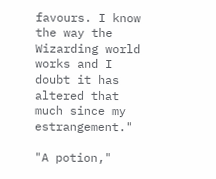favours. I know the way the Wizarding world works and I doubt it has altered that much since my estrangement."

"A potion,"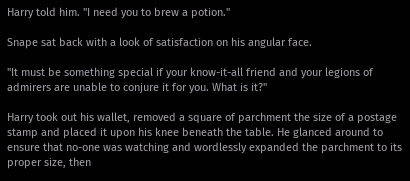Harry told him. "I need you to brew a potion."

Snape sat back with a look of satisfaction on his angular face.

"It must be something special if your know-it-all friend and your legions of admirers are unable to conjure it for you. What is it?"

Harry took out his wallet, removed a square of parchment the size of a postage stamp and placed it upon his knee beneath the table. He glanced around to ensure that no-one was watching and wordlessly expanded the parchment to its proper size, then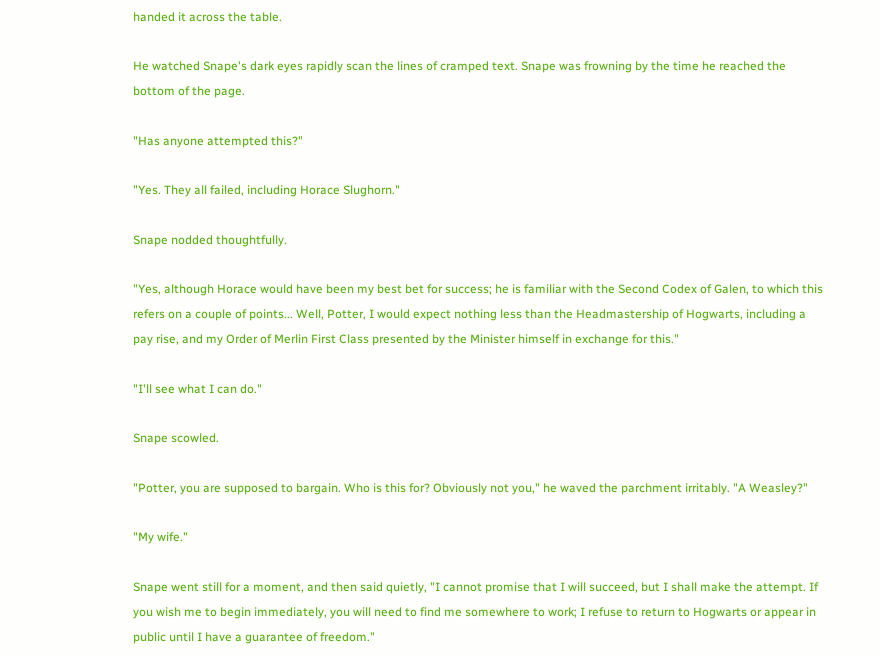handed it across the table.

He watched Snape's dark eyes rapidly scan the lines of cramped text. Snape was frowning by the time he reached the bottom of the page.

"Has anyone attempted this?"

"Yes. They all failed, including Horace Slughorn."

Snape nodded thoughtfully.

"Yes, although Horace would have been my best bet for success; he is familiar with the Second Codex of Galen, to which this refers on a couple of points... Well, Potter, I would expect nothing less than the Headmastership of Hogwarts, including a pay rise, and my Order of Merlin First Class presented by the Minister himself in exchange for this."

"I'll see what I can do."

Snape scowled.

"Potter, you are supposed to bargain. Who is this for? Obviously not you," he waved the parchment irritably. "A Weasley?"

"My wife."

Snape went still for a moment, and then said quietly, "I cannot promise that I will succeed, but I shall make the attempt. If you wish me to begin immediately, you will need to find me somewhere to work; I refuse to return to Hogwarts or appear in public until I have a guarantee of freedom."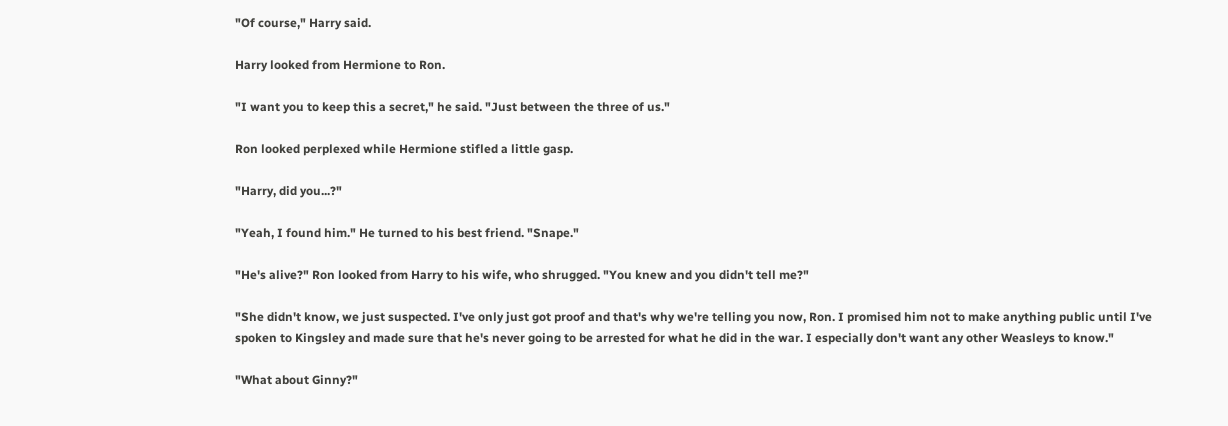"Of course," Harry said.

Harry looked from Hermione to Ron.

"I want you to keep this a secret," he said. "Just between the three of us."

Ron looked perplexed while Hermione stifled a little gasp.

"Harry, did you...?"

"Yeah, I found him." He turned to his best friend. "Snape."

"He's alive?" Ron looked from Harry to his wife, who shrugged. "You knew and you didn't tell me?"

"She didn't know, we just suspected. I've only just got proof and that's why we're telling you now, Ron. I promised him not to make anything public until I've spoken to Kingsley and made sure that he's never going to be arrested for what he did in the war. I especially don't want any other Weasleys to know."

"What about Ginny?"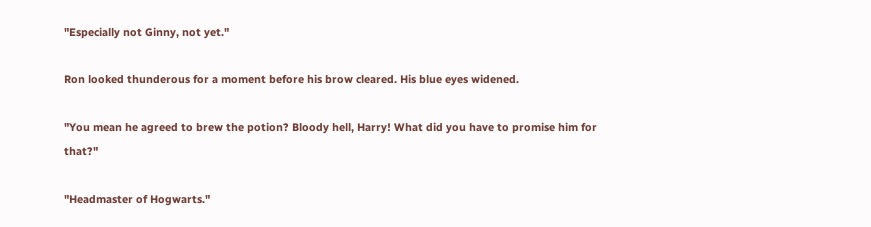"Especially not Ginny, not yet."

Ron looked thunderous for a moment before his brow cleared. His blue eyes widened.

"You mean he agreed to brew the potion? Bloody hell, Harry! What did you have to promise him for that?"

"Headmaster of Hogwarts."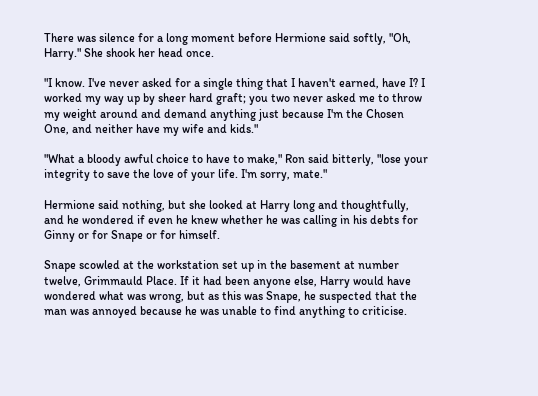There was silence for a long moment before Hermione said softly, "Oh, Harry." She shook her head once.

"I know. I've never asked for a single thing that I haven't earned, have I? I worked my way up by sheer hard graft; you two never asked me to throw my weight around and demand anything just because I'm the Chosen One, and neither have my wife and kids."

"What a bloody awful choice to have to make," Ron said bitterly, "lose your integrity to save the love of your life. I'm sorry, mate."

Hermione said nothing, but she looked at Harry long and thoughtfully, and he wondered if even he knew whether he was calling in his debts for Ginny or for Snape or for himself.

Snape scowled at the workstation set up in the basement at number twelve, Grimmauld Place. If it had been anyone else, Harry would have wondered what was wrong, but as this was Snape, he suspected that the man was annoyed because he was unable to find anything to criticise.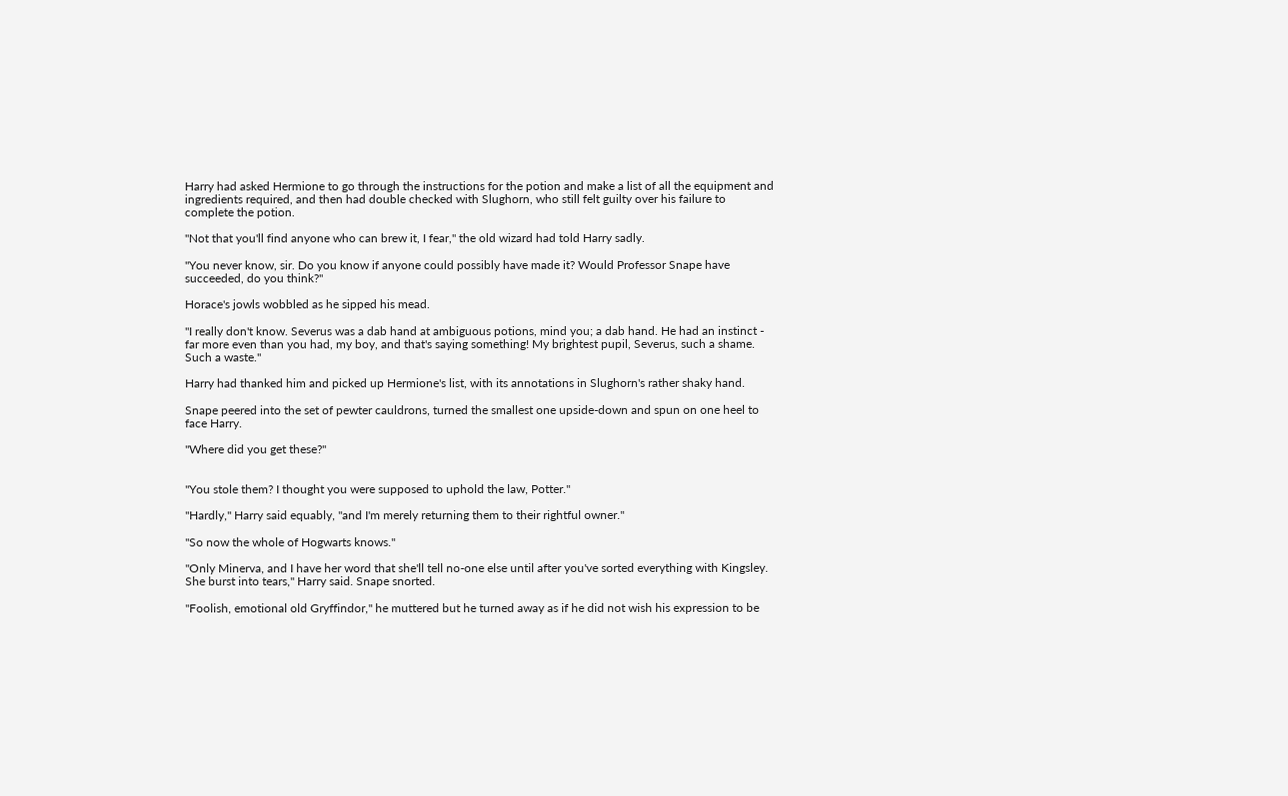Harry had asked Hermione to go through the instructions for the potion and make a list of all the equipment and ingredients required, and then had double checked with Slughorn, who still felt guilty over his failure to complete the potion.

"Not that you'll find anyone who can brew it, I fear," the old wizard had told Harry sadly.

"You never know, sir. Do you know if anyone could possibly have made it? Would Professor Snape have succeeded, do you think?"

Horace's jowls wobbled as he sipped his mead.

"I really don't know. Severus was a dab hand at ambiguous potions, mind you; a dab hand. He had an instinct - far more even than you had, my boy, and that's saying something! My brightest pupil, Severus, such a shame. Such a waste."

Harry had thanked him and picked up Hermione's list, with its annotations in Slughorn's rather shaky hand.

Snape peered into the set of pewter cauldrons, turned the smallest one upside-down and spun on one heel to face Harry.

"Where did you get these?"


"You stole them? I thought you were supposed to uphold the law, Potter."

"Hardly," Harry said equably, "and I'm merely returning them to their rightful owner."

"So now the whole of Hogwarts knows."

"Only Minerva, and I have her word that she'll tell no-one else until after you've sorted everything with Kingsley. She burst into tears," Harry said. Snape snorted.

"Foolish, emotional old Gryffindor," he muttered but he turned away as if he did not wish his expression to be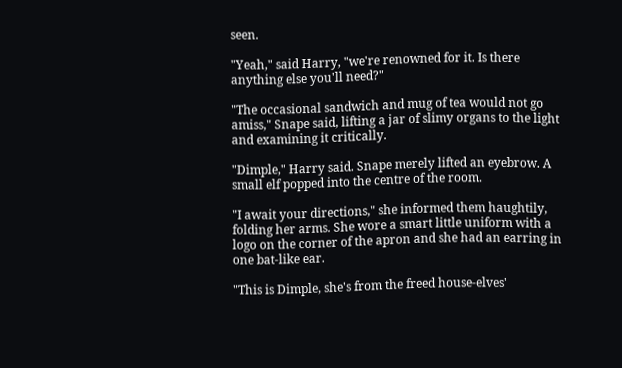seen.

"Yeah," said Harry, "we're renowned for it. Is there anything else you'll need?"

"The occasional sandwich and mug of tea would not go amiss," Snape said, lifting a jar of slimy organs to the light and examining it critically.

"Dimple," Harry said. Snape merely lifted an eyebrow. A small elf popped into the centre of the room.

"I await your directions," she informed them haughtily, folding her arms. She wore a smart little uniform with a logo on the corner of the apron and she had an earring in one bat-like ear.

"This is Dimple, she's from the freed house-elves'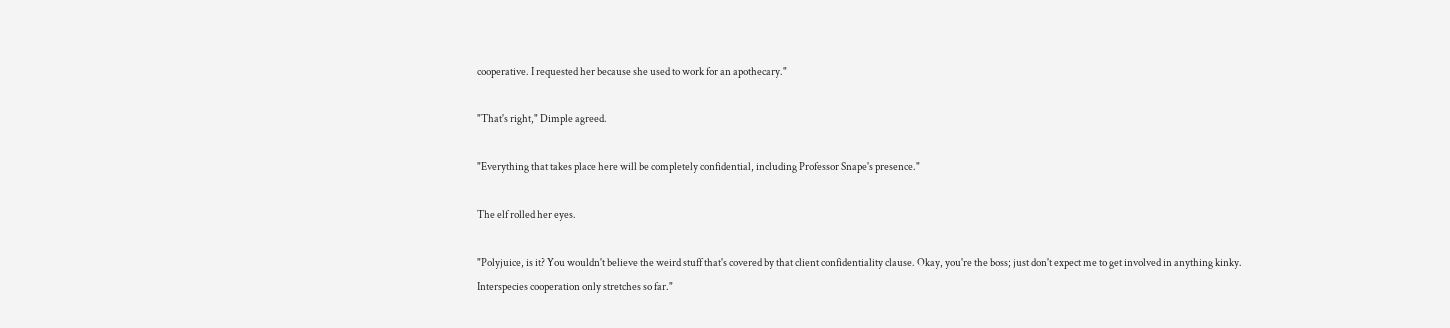cooperative. I requested her because she used to work for an apothecary."

"That's right," Dimple agreed.

"Everything that takes place here will be completely confidential, including Professor Snape's presence."

The elf rolled her eyes.

"Polyjuice, is it? You wouldn't believe the weird stuff that's covered by that client confidentiality clause. Okay, you're the boss; just don't expect me to get involved in anything kinky. Interspecies cooperation only stretches so far."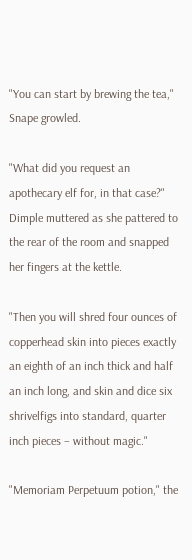"You can start by brewing the tea," Snape growled.

"What did you request an apothecary elf for, in that case?" Dimple muttered as she pattered to the rear of the room and snapped her fingers at the kettle.

"Then you will shred four ounces of copperhead skin into pieces exactly an eighth of an inch thick and half an inch long, and skin and dice six shrivelfigs into standard, quarter inch pieces – without magic."

"Memoriam Perpetuum potion," the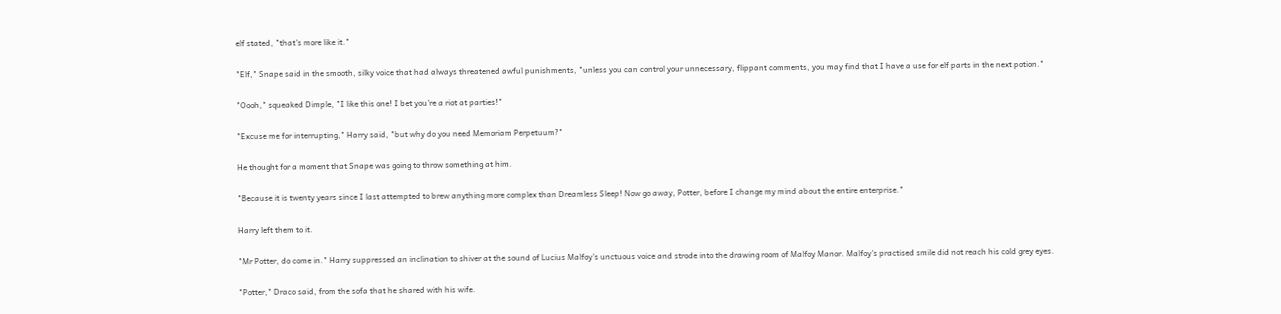elf stated, "that's more like it."

"Elf," Snape said in the smooth, silky voice that had always threatened awful punishments, "unless you can control your unnecessary, flippant comments, you may find that I have a use for elf parts in the next potion."

"Oooh," squeaked Dimple, "I like this one! I bet you're a riot at parties!"

"Excuse me for interrupting," Harry said, "but why do you need Memoriam Perpetuum?"

He thought for a moment that Snape was going to throw something at him.

"Because it is twenty years since I last attempted to brew anything more complex than Dreamless Sleep! Now go away, Potter, before I change my mind about the entire enterprise."

Harry left them to it.

"Mr Potter, do come in." Harry suppressed an inclination to shiver at the sound of Lucius Malfoy's unctuous voice and strode into the drawing room of Malfoy Manor. Malfoy's practised smile did not reach his cold grey eyes.

"Potter," Draco said, from the sofa that he shared with his wife.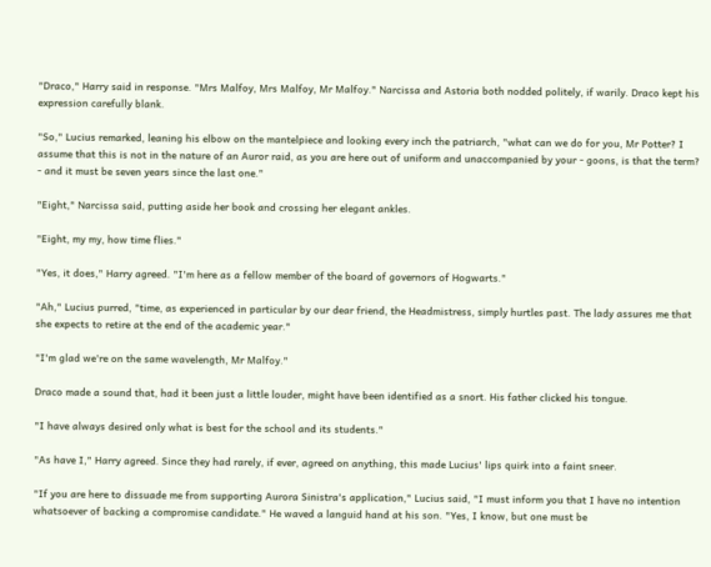"Draco," Harry said in response. "Mrs Malfoy, Mrs Malfoy, Mr Malfoy." Narcissa and Astoria both nodded politely, if warily. Draco kept his expression carefully blank.

"So," Lucius remarked, leaning his elbow on the mantelpiece and looking every inch the patriarch, "what can we do for you, Mr Potter? I assume that this is not in the nature of an Auror raid, as you are here out of uniform and unaccompanied by your - goons, is that the term? - and it must be seven years since the last one."

"Eight," Narcissa said, putting aside her book and crossing her elegant ankles.

"Eight, my my, how time flies."

"Yes, it does," Harry agreed. "I'm here as a fellow member of the board of governors of Hogwarts."

"Ah," Lucius purred, "time, as experienced in particular by our dear friend, the Headmistress, simply hurtles past. The lady assures me that she expects to retire at the end of the academic year."

"I'm glad we're on the same wavelength, Mr Malfoy."

Draco made a sound that, had it been just a little louder, might have been identified as a snort. His father clicked his tongue.

"I have always desired only what is best for the school and its students."

"As have I," Harry agreed. Since they had rarely, if ever, agreed on anything, this made Lucius' lips quirk into a faint sneer.

"If you are here to dissuade me from supporting Aurora Sinistra's application," Lucius said, "I must inform you that I have no intention whatsoever of backing a compromise candidate." He waved a languid hand at his son. "Yes, I know, but one must be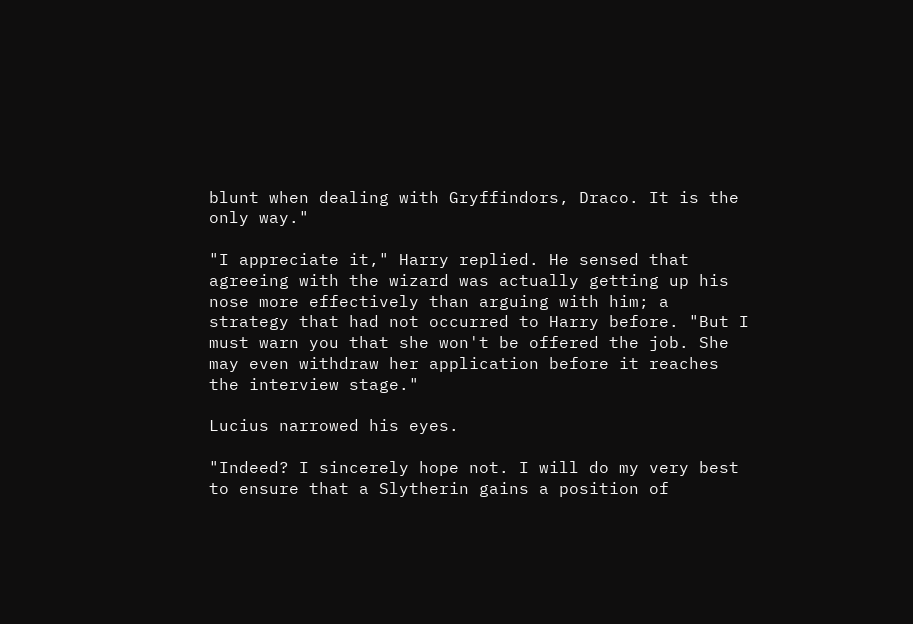blunt when dealing with Gryffindors, Draco. It is the only way."

"I appreciate it," Harry replied. He sensed that agreeing with the wizard was actually getting up his nose more effectively than arguing with him; a strategy that had not occurred to Harry before. "But I must warn you that she won't be offered the job. She may even withdraw her application before it reaches the interview stage."

Lucius narrowed his eyes.

"Indeed? I sincerely hope not. I will do my very best to ensure that a Slytherin gains a position of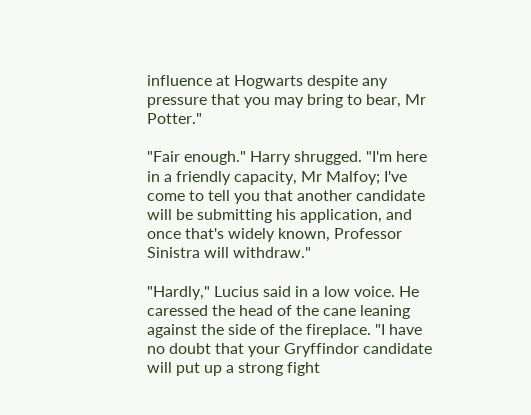influence at Hogwarts despite any pressure that you may bring to bear, Mr Potter."

"Fair enough." Harry shrugged. "I'm here in a friendly capacity, Mr Malfoy; I've come to tell you that another candidate will be submitting his application, and once that's widely known, Professor Sinistra will withdraw."

"Hardly," Lucius said in a low voice. He caressed the head of the cane leaning against the side of the fireplace. "I have no doubt that your Gryffindor candidate will put up a strong fight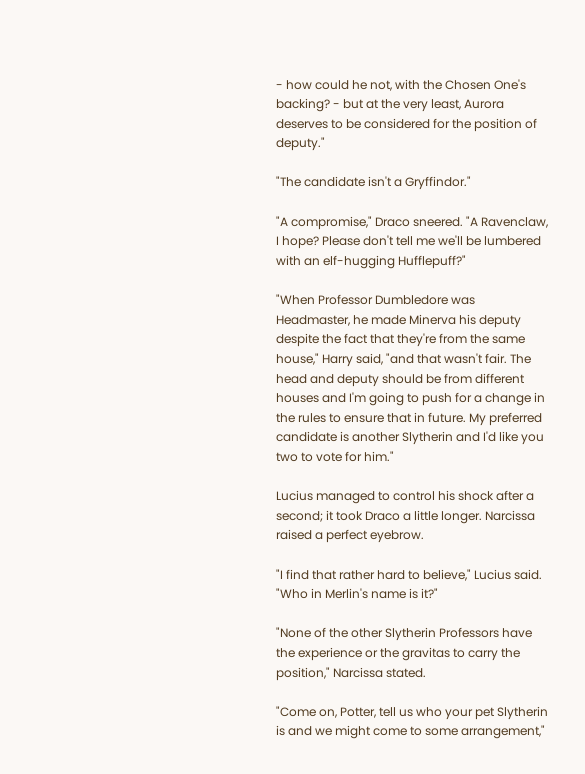- how could he not, with the Chosen One's backing? - but at the very least, Aurora deserves to be considered for the position of deputy."

"The candidate isn't a Gryffindor."

"A compromise," Draco sneered. "A Ravenclaw, I hope? Please don't tell me we'll be lumbered with an elf-hugging Hufflepuff?"

"When Professor Dumbledore was Headmaster, he made Minerva his deputy despite the fact that they're from the same house," Harry said, "and that wasn't fair. The head and deputy should be from different houses and I'm going to push for a change in the rules to ensure that in future. My preferred candidate is another Slytherin and I'd like you two to vote for him."

Lucius managed to control his shock after a second; it took Draco a little longer. Narcissa raised a perfect eyebrow.

"I find that rather hard to believe," Lucius said. "Who in Merlin's name is it?"

"None of the other Slytherin Professors have the experience or the gravitas to carry the position," Narcissa stated.

"Come on, Potter, tell us who your pet Slytherin is and we might come to some arrangement,"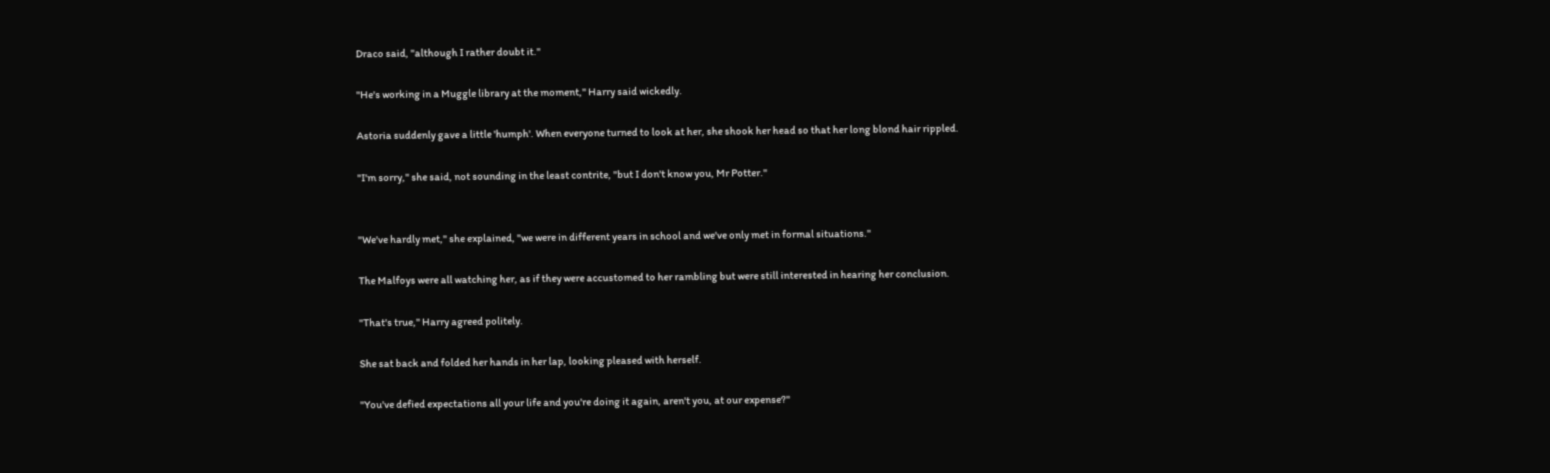Draco said, "although I rather doubt it."

"He's working in a Muggle library at the moment," Harry said wickedly.

Astoria suddenly gave a little 'humph'. When everyone turned to look at her, she shook her head so that her long blond hair rippled.

"I'm sorry," she said, not sounding in the least contrite, "but I don't know you, Mr Potter."


"We've hardly met," she explained, "we were in different years in school and we've only met in formal situations."

The Malfoys were all watching her, as if they were accustomed to her rambling but were still interested in hearing her conclusion.

"That's true," Harry agreed politely.

She sat back and folded her hands in her lap, looking pleased with herself.

"You've defied expectations all your life and you're doing it again, aren't you, at our expense?"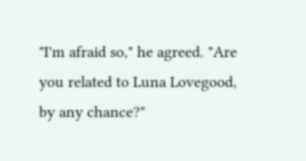"I'm afraid so," he agreed. "Are you related to Luna Lovegood, by any chance?"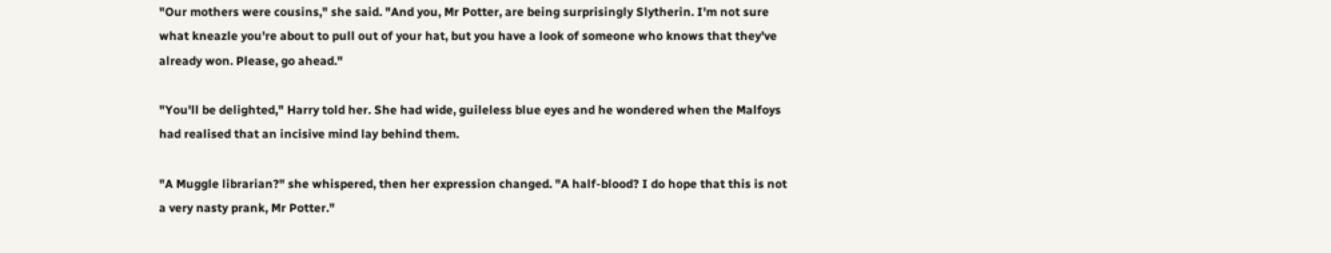"Our mothers were cousins," she said. "And you, Mr Potter, are being surprisingly Slytherin. I'm not sure what kneazle you're about to pull out of your hat, but you have a look of someone who knows that they've already won. Please, go ahead."

"You'll be delighted," Harry told her. She had wide, guileless blue eyes and he wondered when the Malfoys had realised that an incisive mind lay behind them.

"A Muggle librarian?" she whispered, then her expression changed. "A half-blood? I do hope that this is not a very nasty prank, Mr Potter."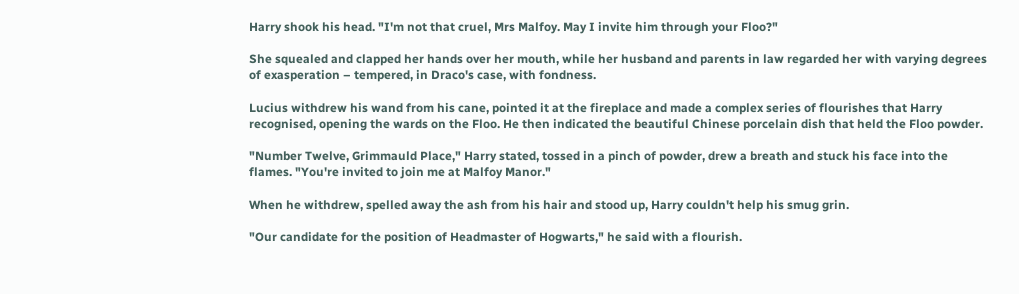Harry shook his head. "I'm not that cruel, Mrs Malfoy. May I invite him through your Floo?"

She squealed and clapped her hands over her mouth, while her husband and parents in law regarded her with varying degrees of exasperation – tempered, in Draco's case, with fondness.

Lucius withdrew his wand from his cane, pointed it at the fireplace and made a complex series of flourishes that Harry recognised, opening the wards on the Floo. He then indicated the beautiful Chinese porcelain dish that held the Floo powder.

"Number Twelve, Grimmauld Place," Harry stated, tossed in a pinch of powder, drew a breath and stuck his face into the flames. "You're invited to join me at Malfoy Manor."

When he withdrew, spelled away the ash from his hair and stood up, Harry couldn't help his smug grin.

"Our candidate for the position of Headmaster of Hogwarts," he said with a flourish.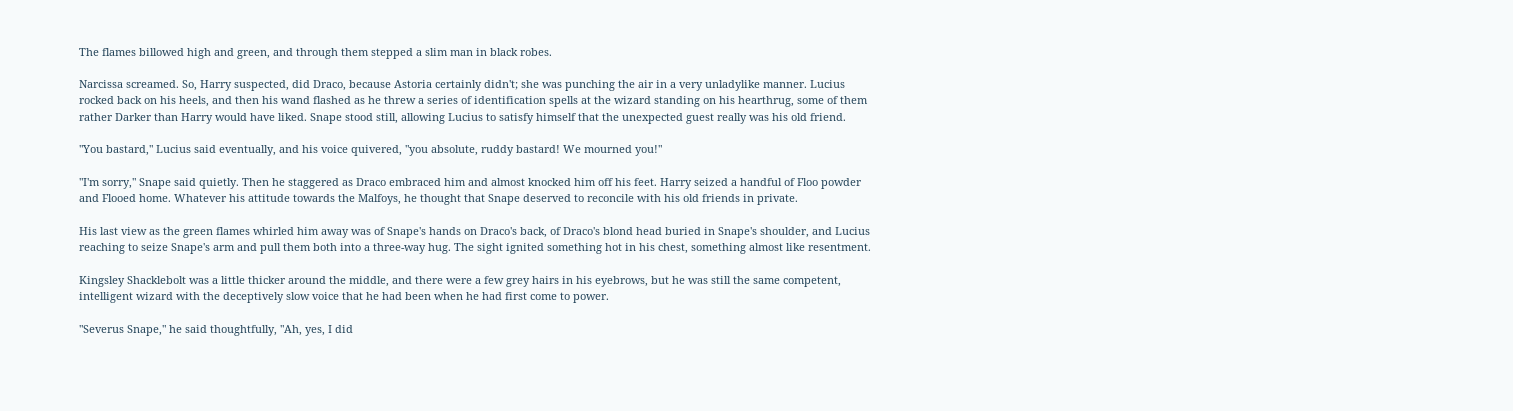The flames billowed high and green, and through them stepped a slim man in black robes.

Narcissa screamed. So, Harry suspected, did Draco, because Astoria certainly didn't; she was punching the air in a very unladylike manner. Lucius rocked back on his heels, and then his wand flashed as he threw a series of identification spells at the wizard standing on his hearthrug, some of them rather Darker than Harry would have liked. Snape stood still, allowing Lucius to satisfy himself that the unexpected guest really was his old friend.

"You bastard," Lucius said eventually, and his voice quivered, "you absolute, ruddy bastard! We mourned you!"

"I'm sorry," Snape said quietly. Then he staggered as Draco embraced him and almost knocked him off his feet. Harry seized a handful of Floo powder and Flooed home. Whatever his attitude towards the Malfoys, he thought that Snape deserved to reconcile with his old friends in private.

His last view as the green flames whirled him away was of Snape's hands on Draco's back, of Draco's blond head buried in Snape's shoulder, and Lucius reaching to seize Snape's arm and pull them both into a three-way hug. The sight ignited something hot in his chest, something almost like resentment.

Kingsley Shacklebolt was a little thicker around the middle, and there were a few grey hairs in his eyebrows, but he was still the same competent, intelligent wizard with the deceptively slow voice that he had been when he had first come to power.

"Severus Snape," he said thoughtfully, "Ah, yes, I did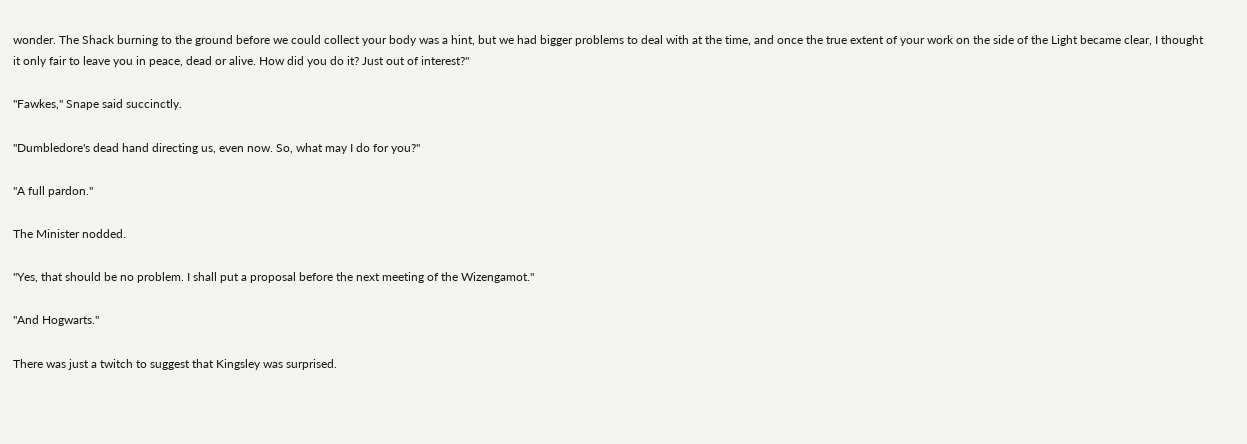wonder. The Shack burning to the ground before we could collect your body was a hint, but we had bigger problems to deal with at the time, and once the true extent of your work on the side of the Light became clear, I thought it only fair to leave you in peace, dead or alive. How did you do it? Just out of interest?"

"Fawkes," Snape said succinctly.

"Dumbledore's dead hand directing us, even now. So, what may I do for you?"

"A full pardon."

The Minister nodded.

"Yes, that should be no problem. I shall put a proposal before the next meeting of the Wizengamot."

"And Hogwarts."

There was just a twitch to suggest that Kingsley was surprised.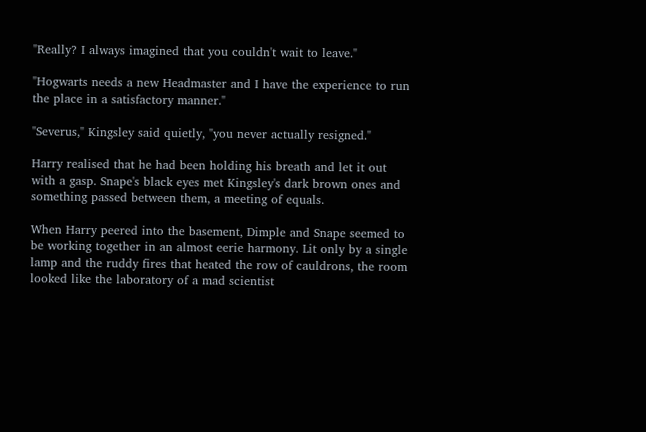"Really? I always imagined that you couldn't wait to leave."

"Hogwarts needs a new Headmaster and I have the experience to run the place in a satisfactory manner."

"Severus," Kingsley said quietly, "you never actually resigned."

Harry realised that he had been holding his breath and let it out with a gasp. Snape's black eyes met Kingsley's dark brown ones and something passed between them, a meeting of equals.

When Harry peered into the basement, Dimple and Snape seemed to be working together in an almost eerie harmony. Lit only by a single lamp and the ruddy fires that heated the row of cauldrons, the room looked like the laboratory of a mad scientist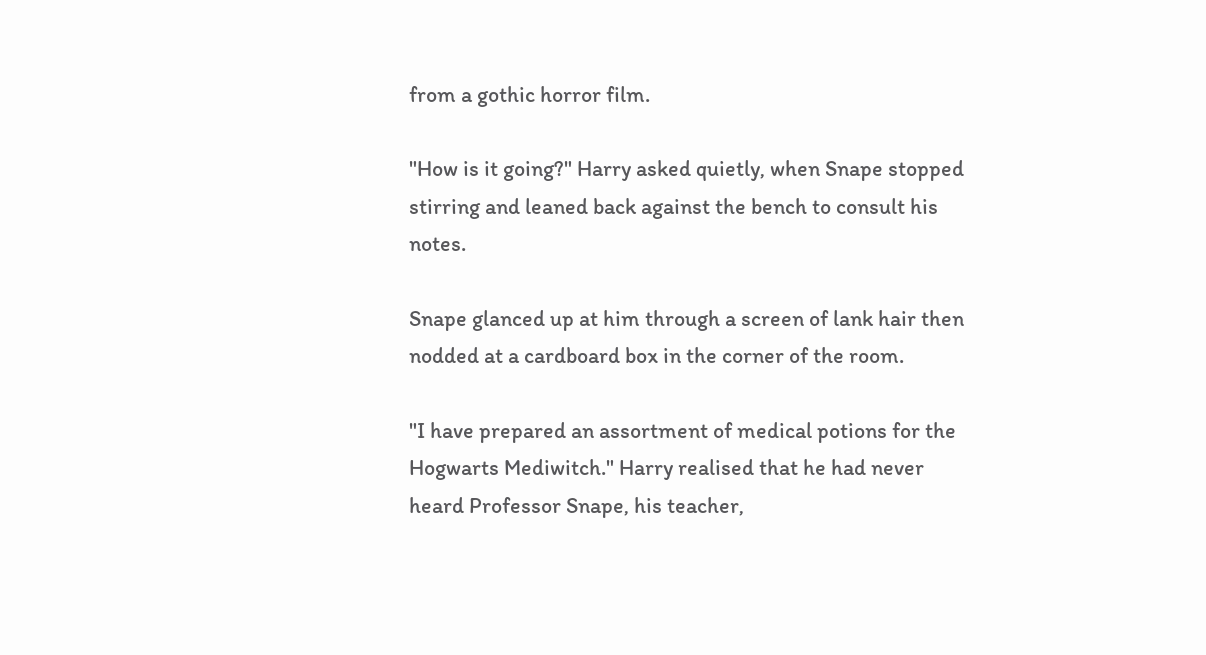from a gothic horror film.

"How is it going?" Harry asked quietly, when Snape stopped stirring and leaned back against the bench to consult his notes.

Snape glanced up at him through a screen of lank hair then nodded at a cardboard box in the corner of the room.

"I have prepared an assortment of medical potions for the Hogwarts Mediwitch." Harry realised that he had never heard Professor Snape, his teacher,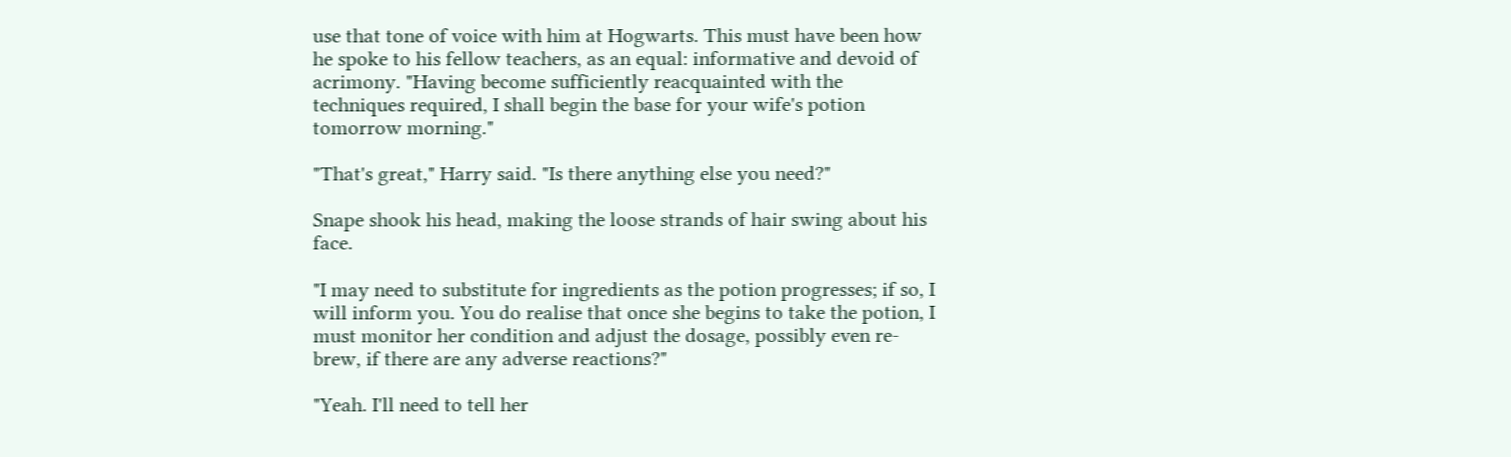use that tone of voice with him at Hogwarts. This must have been how he spoke to his fellow teachers, as an equal: informative and devoid of acrimony. "Having become sufficiently reacquainted with the techniques required, I shall begin the base for your wife's potion tomorrow morning."

"That's great," Harry said. "Is there anything else you need?"

Snape shook his head, making the loose strands of hair swing about his face.

"I may need to substitute for ingredients as the potion progresses; if so, I will inform you. You do realise that once she begins to take the potion, I must monitor her condition and adjust the dosage, possibly even re-brew, if there are any adverse reactions?"

"Yeah. I'll need to tell her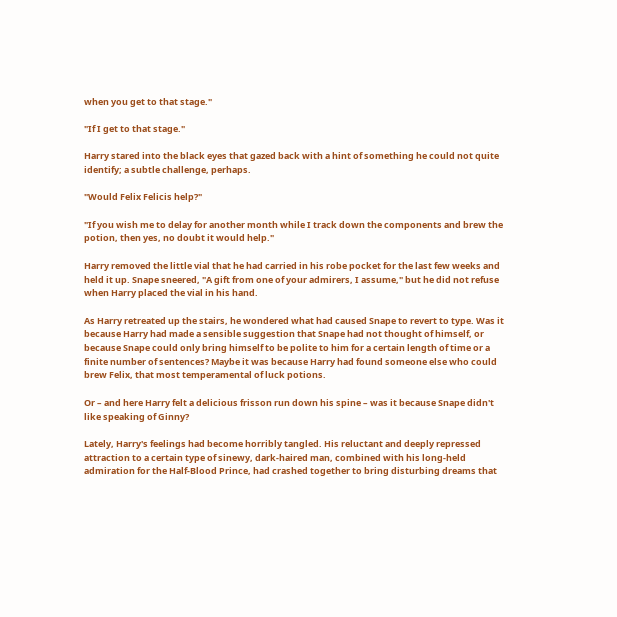when you get to that stage."

"If I get to that stage."

Harry stared into the black eyes that gazed back with a hint of something he could not quite identify; a subtle challenge, perhaps.

"Would Felix Felicis help?"

"If you wish me to delay for another month while I track down the components and brew the potion, then yes, no doubt it would help."

Harry removed the little vial that he had carried in his robe pocket for the last few weeks and held it up. Snape sneered, "A gift from one of your admirers, I assume," but he did not refuse when Harry placed the vial in his hand.

As Harry retreated up the stairs, he wondered what had caused Snape to revert to type. Was it because Harry had made a sensible suggestion that Snape had not thought of himself, or because Snape could only bring himself to be polite to him for a certain length of time or a finite number of sentences? Maybe it was because Harry had found someone else who could brew Felix, that most temperamental of luck potions.

Or – and here Harry felt a delicious frisson run down his spine – was it because Snape didn't like speaking of Ginny?

Lately, Harry's feelings had become horribly tangled. His reluctant and deeply repressed attraction to a certain type of sinewy, dark-haired man, combined with his long-held admiration for the Half-Blood Prince, had crashed together to bring disturbing dreams that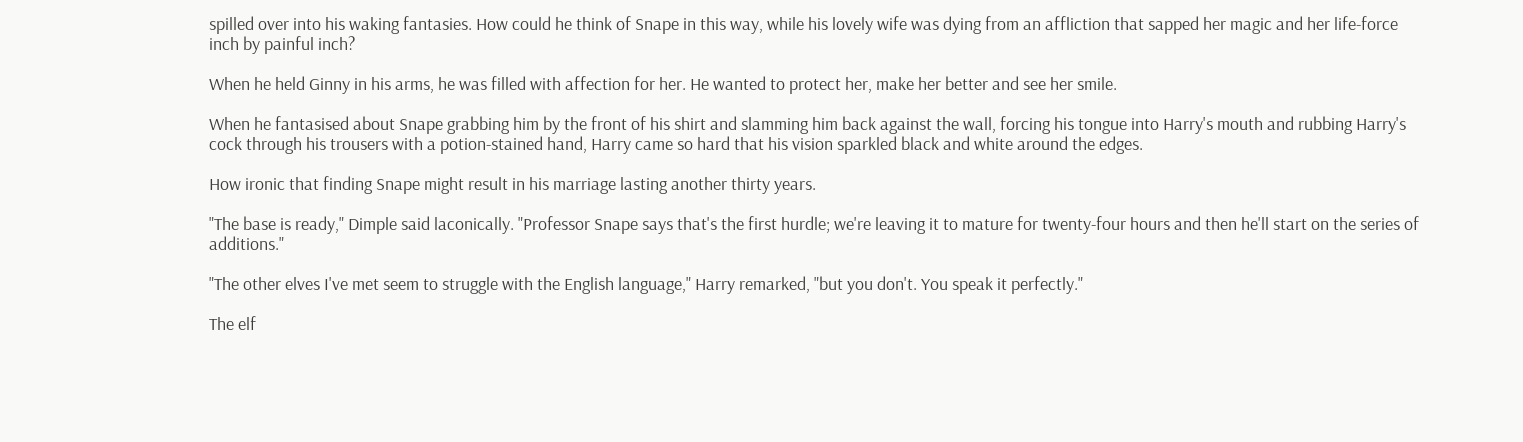spilled over into his waking fantasies. How could he think of Snape in this way, while his lovely wife was dying from an affliction that sapped her magic and her life-force inch by painful inch?

When he held Ginny in his arms, he was filled with affection for her. He wanted to protect her, make her better and see her smile.

When he fantasised about Snape grabbing him by the front of his shirt and slamming him back against the wall, forcing his tongue into Harry's mouth and rubbing Harry's cock through his trousers with a potion-stained hand, Harry came so hard that his vision sparkled black and white around the edges.

How ironic that finding Snape might result in his marriage lasting another thirty years.

"The base is ready," Dimple said laconically. "Professor Snape says that's the first hurdle; we're leaving it to mature for twenty-four hours and then he'll start on the series of additions."

"The other elves I've met seem to struggle with the English language," Harry remarked, "but you don't. You speak it perfectly."

The elf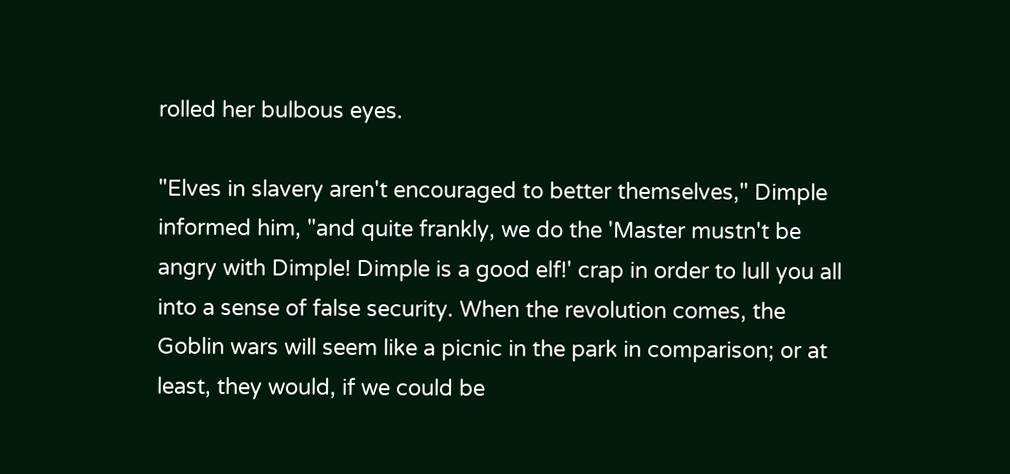rolled her bulbous eyes.

"Elves in slavery aren't encouraged to better themselves," Dimple informed him, "and quite frankly, we do the 'Master mustn't be angry with Dimple! Dimple is a good elf!' crap in order to lull you all into a sense of false security. When the revolution comes, the Goblin wars will seem like a picnic in the park in comparison; or at least, they would, if we could be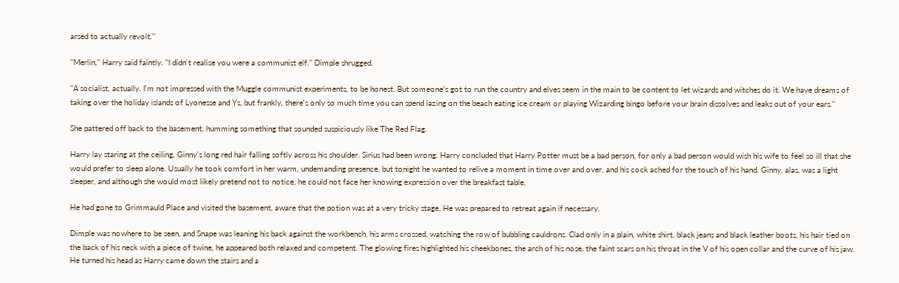arsed to actually revolt."

"Merlin," Harry said faintly. "I didn't realise you were a communist elf." Dimple shrugged.

"A socialist, actually. I'm not impressed with the Muggle communist experiments, to be honest. But someone's got to run the country and elves seem in the main to be content to let wizards and witches do it. We have dreams of taking over the holiday islands of Lyonesse and Ys, but frankly, there's only so much time you can spend lazing on the beach eating ice cream or playing Wizarding bingo before your brain dissolves and leaks out of your ears."

She pattered off back to the basement, humming something that sounded suspiciously like The Red Flag.

Harry lay staring at the ceiling, Ginny's long red hair falling softly across his shoulder. Sirius had been wrong. Harry concluded that Harry Potter must be a bad person, for only a bad person would wish his wife to feel so ill that she would prefer to sleep alone. Usually he took comfort in her warm, undemanding presence, but tonight he wanted to relive a moment in time over and over, and his cock ached for the touch of his hand. Ginny, alas, was a light sleeper, and although she would most likely pretend not to notice, he could not face her knowing expression over the breakfast table.

He had gone to Grimmauld Place and visited the basement, aware that the potion was at a very tricky stage. He was prepared to retreat again if necessary.

Dimple was nowhere to be seen, and Snape was leaning his back against the workbench, his arms crossed, watching the row of bubbling cauldrons. Clad only in a plain, white shirt, black jeans and black leather boots, his hair tied on the back of his neck with a piece of twine, he appeared both relaxed and competent. The glowing fires highlighted his cheekbones, the arch of his nose, the faint scars on his throat in the V of his open collar and the curve of his jaw. He turned his head as Harry came down the stairs and a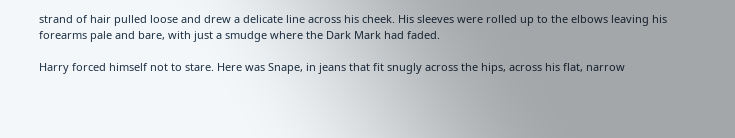strand of hair pulled loose and drew a delicate line across his cheek. His sleeves were rolled up to the elbows leaving his forearms pale and bare, with just a smudge where the Dark Mark had faded.

Harry forced himself not to stare. Here was Snape, in jeans that fit snugly across the hips, across his flat, narrow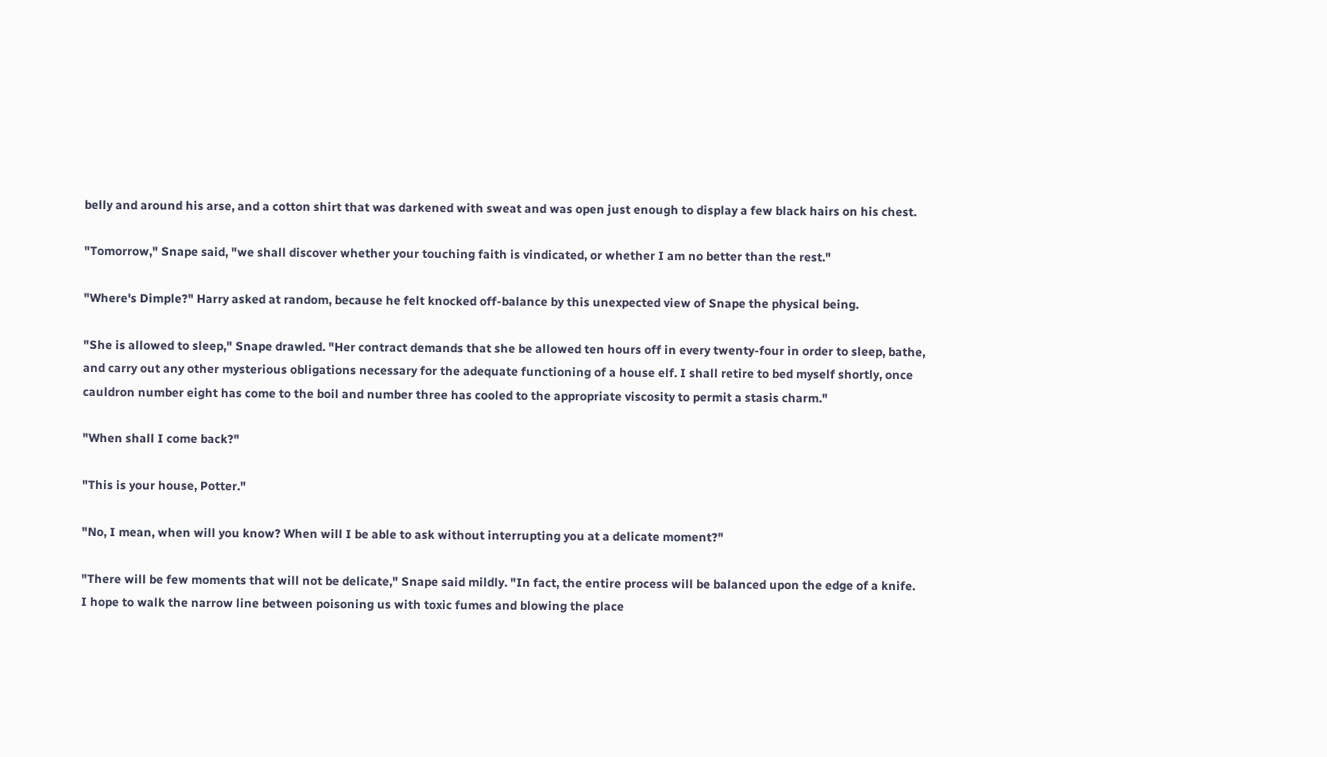belly and around his arse, and a cotton shirt that was darkened with sweat and was open just enough to display a few black hairs on his chest.

"Tomorrow," Snape said, "we shall discover whether your touching faith is vindicated, or whether I am no better than the rest."

"Where's Dimple?" Harry asked at random, because he felt knocked off-balance by this unexpected view of Snape the physical being.

"She is allowed to sleep," Snape drawled. "Her contract demands that she be allowed ten hours off in every twenty-four in order to sleep, bathe, and carry out any other mysterious obligations necessary for the adequate functioning of a house elf. I shall retire to bed myself shortly, once cauldron number eight has come to the boil and number three has cooled to the appropriate viscosity to permit a stasis charm."

"When shall I come back?"

"This is your house, Potter."

"No, I mean, when will you know? When will I be able to ask without interrupting you at a delicate moment?"

"There will be few moments that will not be delicate," Snape said mildly. "In fact, the entire process will be balanced upon the edge of a knife. I hope to walk the narrow line between poisoning us with toxic fumes and blowing the place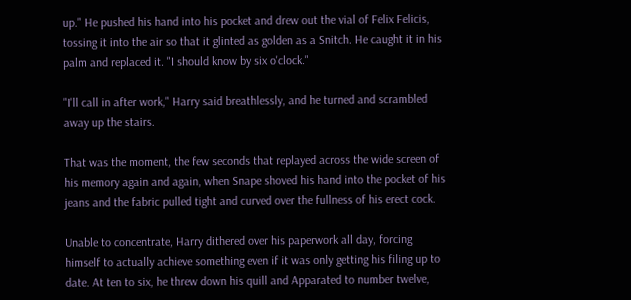up." He pushed his hand into his pocket and drew out the vial of Felix Felicis, tossing it into the air so that it glinted as golden as a Snitch. He caught it in his palm and replaced it. "I should know by six o'clock."

"I'll call in after work," Harry said breathlessly, and he turned and scrambled away up the stairs.

That was the moment, the few seconds that replayed across the wide screen of his memory again and again, when Snape shoved his hand into the pocket of his jeans and the fabric pulled tight and curved over the fullness of his erect cock.

Unable to concentrate, Harry dithered over his paperwork all day, forcing himself to actually achieve something even if it was only getting his filing up to date. At ten to six, he threw down his quill and Apparated to number twelve,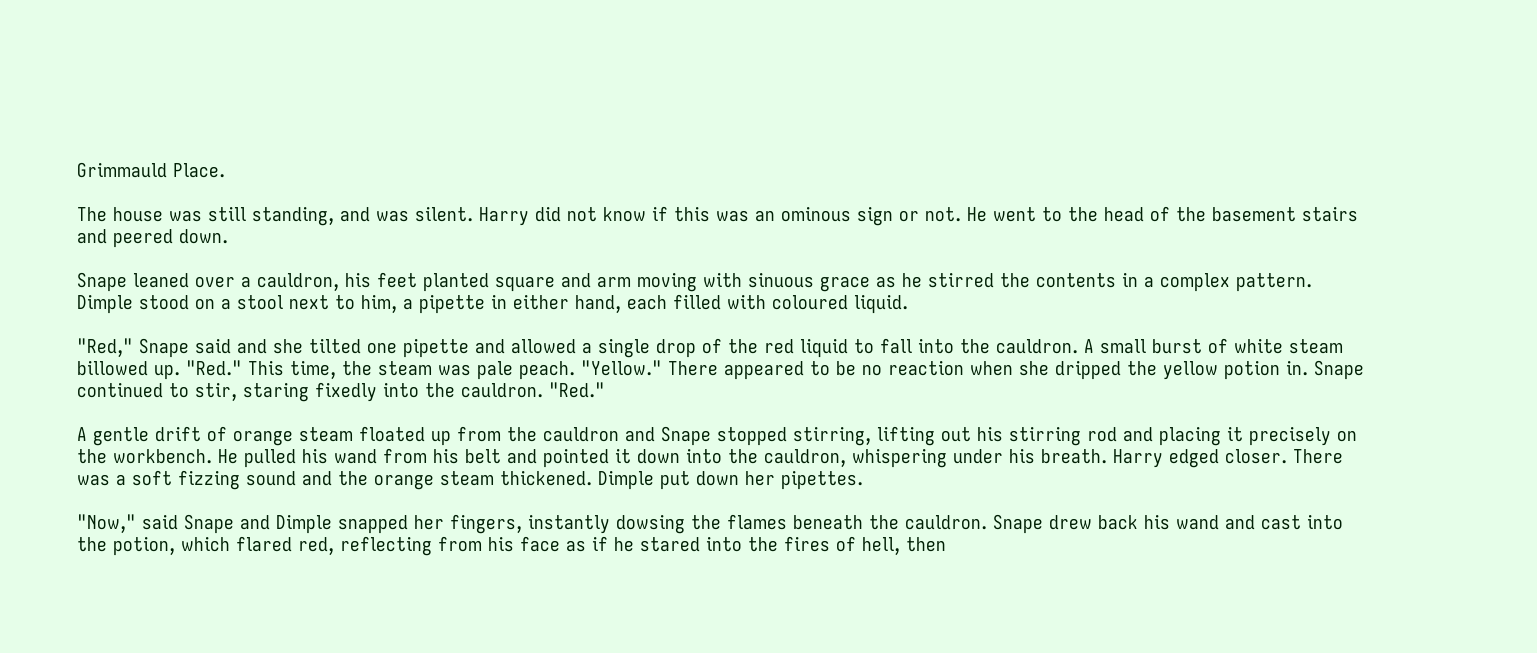Grimmauld Place.

The house was still standing, and was silent. Harry did not know if this was an ominous sign or not. He went to the head of the basement stairs and peered down.

Snape leaned over a cauldron, his feet planted square and arm moving with sinuous grace as he stirred the contents in a complex pattern. Dimple stood on a stool next to him, a pipette in either hand, each filled with coloured liquid.

"Red," Snape said and she tilted one pipette and allowed a single drop of the red liquid to fall into the cauldron. A small burst of white steam billowed up. "Red." This time, the steam was pale peach. "Yellow." There appeared to be no reaction when she dripped the yellow potion in. Snape continued to stir, staring fixedly into the cauldron. "Red."

A gentle drift of orange steam floated up from the cauldron and Snape stopped stirring, lifting out his stirring rod and placing it precisely on the workbench. He pulled his wand from his belt and pointed it down into the cauldron, whispering under his breath. Harry edged closer. There was a soft fizzing sound and the orange steam thickened. Dimple put down her pipettes.

"Now," said Snape and Dimple snapped her fingers, instantly dowsing the flames beneath the cauldron. Snape drew back his wand and cast into the potion, which flared red, reflecting from his face as if he stared into the fires of hell, then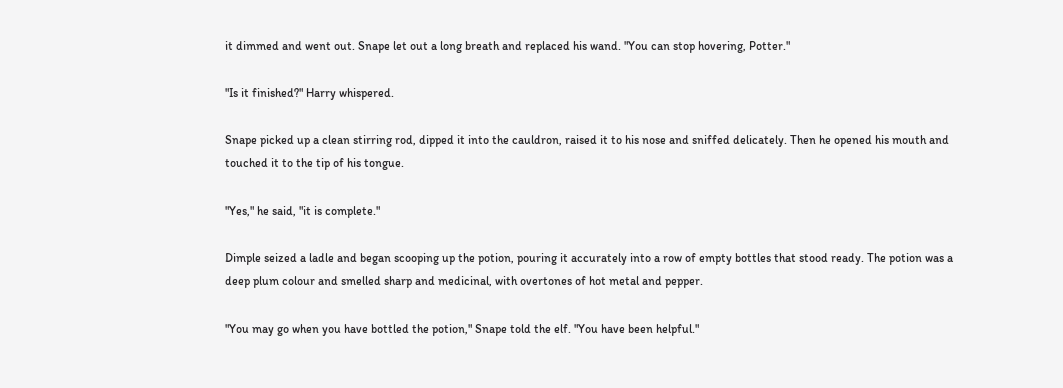it dimmed and went out. Snape let out a long breath and replaced his wand. "You can stop hovering, Potter."

"Is it finished?" Harry whispered.

Snape picked up a clean stirring rod, dipped it into the cauldron, raised it to his nose and sniffed delicately. Then he opened his mouth and touched it to the tip of his tongue.

"Yes," he said, "it is complete."

Dimple seized a ladle and began scooping up the potion, pouring it accurately into a row of empty bottles that stood ready. The potion was a deep plum colour and smelled sharp and medicinal, with overtones of hot metal and pepper.

"You may go when you have bottled the potion," Snape told the elf. "You have been helpful."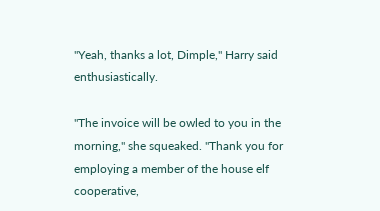"Yeah, thanks a lot, Dimple," Harry said enthusiastically.

"The invoice will be owled to you in the morning," she squeaked. "Thank you for employing a member of the house elf cooperative,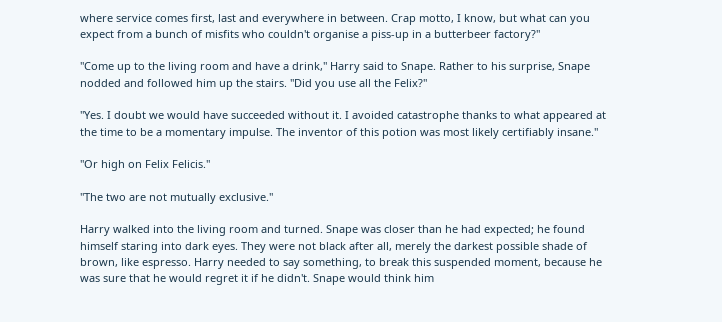where service comes first, last and everywhere in between. Crap motto, I know, but what can you expect from a bunch of misfits who couldn't organise a piss-up in a butterbeer factory?"

"Come up to the living room and have a drink," Harry said to Snape. Rather to his surprise, Snape nodded and followed him up the stairs. "Did you use all the Felix?"

"Yes. I doubt we would have succeeded without it. I avoided catastrophe thanks to what appeared at the time to be a momentary impulse. The inventor of this potion was most likely certifiably insane."

"Or high on Felix Felicis."

"The two are not mutually exclusive."

Harry walked into the living room and turned. Snape was closer than he had expected; he found himself staring into dark eyes. They were not black after all, merely the darkest possible shade of brown, like espresso. Harry needed to say something, to break this suspended moment, because he was sure that he would regret it if he didn't. Snape would think him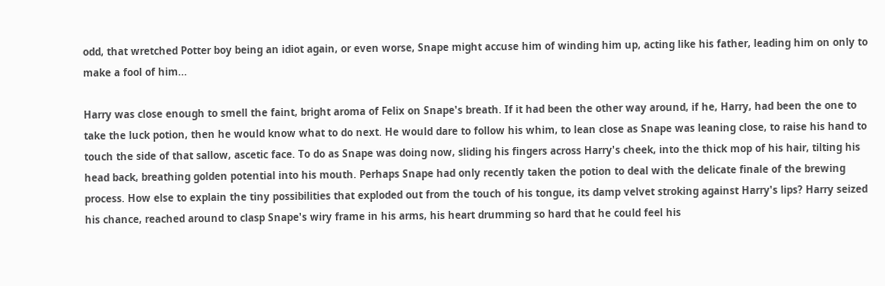odd, that wretched Potter boy being an idiot again, or even worse, Snape might accuse him of winding him up, acting like his father, leading him on only to make a fool of him...

Harry was close enough to smell the faint, bright aroma of Felix on Snape's breath. If it had been the other way around, if he, Harry, had been the one to take the luck potion, then he would know what to do next. He would dare to follow his whim, to lean close as Snape was leaning close, to raise his hand to touch the side of that sallow, ascetic face. To do as Snape was doing now, sliding his fingers across Harry's cheek, into the thick mop of his hair, tilting his head back, breathing golden potential into his mouth. Perhaps Snape had only recently taken the potion to deal with the delicate finale of the brewing process. How else to explain the tiny possibilities that exploded out from the touch of his tongue, its damp velvet stroking against Harry's lips? Harry seized his chance, reached around to clasp Snape's wiry frame in his arms, his heart drumming so hard that he could feel his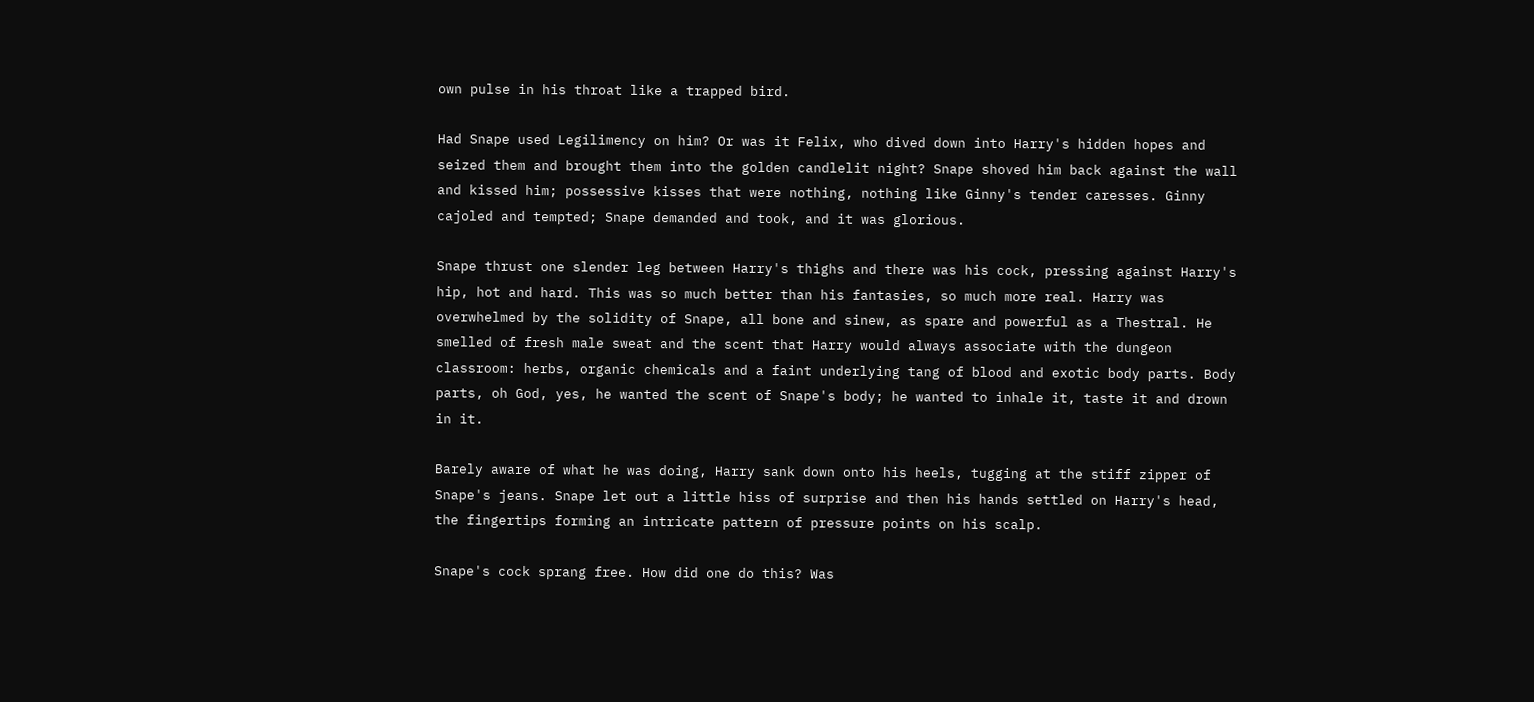own pulse in his throat like a trapped bird.

Had Snape used Legilimency on him? Or was it Felix, who dived down into Harry's hidden hopes and seized them and brought them into the golden candlelit night? Snape shoved him back against the wall and kissed him; possessive kisses that were nothing, nothing like Ginny's tender caresses. Ginny cajoled and tempted; Snape demanded and took, and it was glorious.

Snape thrust one slender leg between Harry's thighs and there was his cock, pressing against Harry's hip, hot and hard. This was so much better than his fantasies, so much more real. Harry was overwhelmed by the solidity of Snape, all bone and sinew, as spare and powerful as a Thestral. He smelled of fresh male sweat and the scent that Harry would always associate with the dungeon classroom: herbs, organic chemicals and a faint underlying tang of blood and exotic body parts. Body parts, oh God, yes, he wanted the scent of Snape's body; he wanted to inhale it, taste it and drown in it.

Barely aware of what he was doing, Harry sank down onto his heels, tugging at the stiff zipper of Snape's jeans. Snape let out a little hiss of surprise and then his hands settled on Harry's head, the fingertips forming an intricate pattern of pressure points on his scalp.

Snape's cock sprang free. How did one do this? Was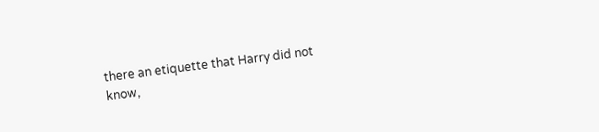there an etiquette that Harry did not know,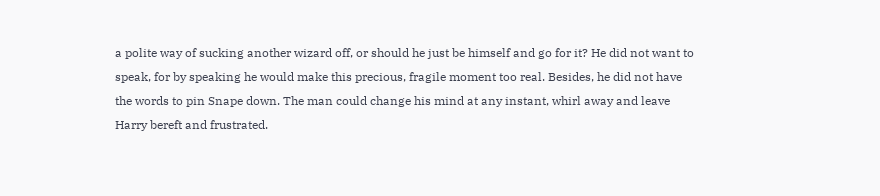a polite way of sucking another wizard off, or should he just be himself and go for it? He did not want to speak, for by speaking he would make this precious, fragile moment too real. Besides, he did not have the words to pin Snape down. The man could change his mind at any instant, whirl away and leave Harry bereft and frustrated.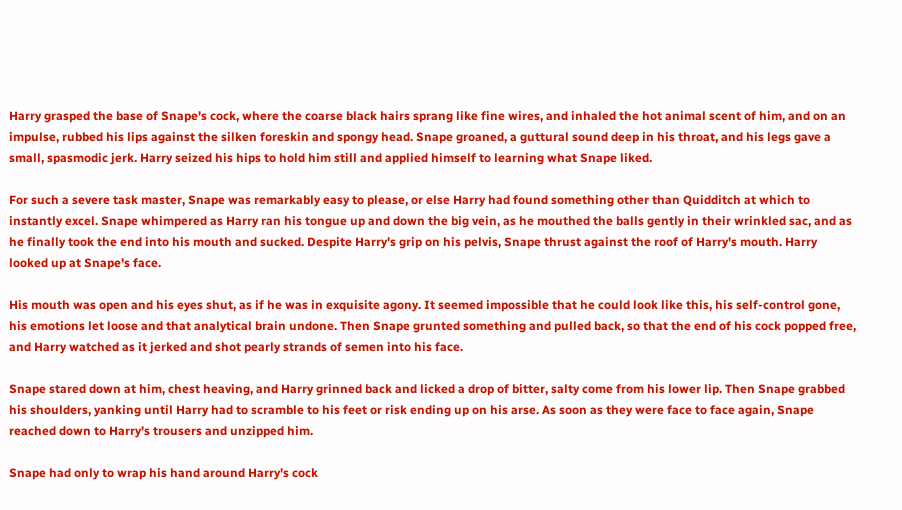Harry grasped the base of Snape's cock, where the coarse black hairs sprang like fine wires, and inhaled the hot animal scent of him, and on an impulse, rubbed his lips against the silken foreskin and spongy head. Snape groaned, a guttural sound deep in his throat, and his legs gave a small, spasmodic jerk. Harry seized his hips to hold him still and applied himself to learning what Snape liked.

For such a severe task master, Snape was remarkably easy to please, or else Harry had found something other than Quidditch at which to instantly excel. Snape whimpered as Harry ran his tongue up and down the big vein, as he mouthed the balls gently in their wrinkled sac, and as he finally took the end into his mouth and sucked. Despite Harry's grip on his pelvis, Snape thrust against the roof of Harry's mouth. Harry looked up at Snape's face.

His mouth was open and his eyes shut, as if he was in exquisite agony. It seemed impossible that he could look like this, his self-control gone, his emotions let loose and that analytical brain undone. Then Snape grunted something and pulled back, so that the end of his cock popped free, and Harry watched as it jerked and shot pearly strands of semen into his face.

Snape stared down at him, chest heaving, and Harry grinned back and licked a drop of bitter, salty come from his lower lip. Then Snape grabbed his shoulders, yanking until Harry had to scramble to his feet or risk ending up on his arse. As soon as they were face to face again, Snape reached down to Harry's trousers and unzipped him.

Snape had only to wrap his hand around Harry's cock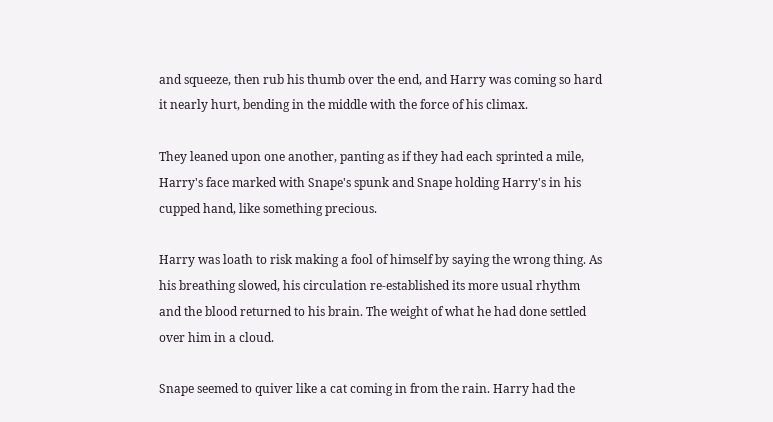and squeeze, then rub his thumb over the end, and Harry was coming so hard it nearly hurt, bending in the middle with the force of his climax.

They leaned upon one another, panting as if they had each sprinted a mile, Harry's face marked with Snape's spunk and Snape holding Harry's in his cupped hand, like something precious.

Harry was loath to risk making a fool of himself by saying the wrong thing. As his breathing slowed, his circulation re-established its more usual rhythm and the blood returned to his brain. The weight of what he had done settled over him in a cloud.

Snape seemed to quiver like a cat coming in from the rain. Harry had the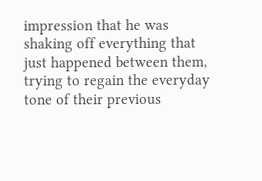impression that he was shaking off everything that just happened between them, trying to regain the everyday tone of their previous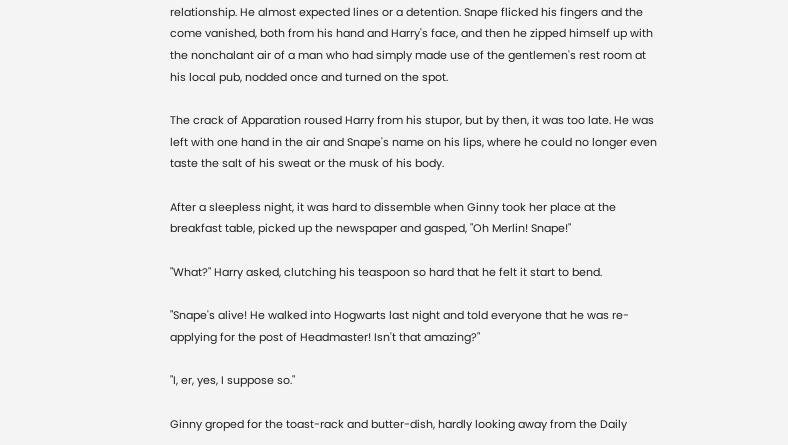relationship. He almost expected lines or a detention. Snape flicked his fingers and the come vanished, both from his hand and Harry's face, and then he zipped himself up with the nonchalant air of a man who had simply made use of the gentlemen's rest room at his local pub, nodded once and turned on the spot.

The crack of Apparation roused Harry from his stupor, but by then, it was too late. He was left with one hand in the air and Snape's name on his lips, where he could no longer even taste the salt of his sweat or the musk of his body.

After a sleepless night, it was hard to dissemble when Ginny took her place at the breakfast table, picked up the newspaper and gasped, "Oh Merlin! Snape!"

"What?" Harry asked, clutching his teaspoon so hard that he felt it start to bend.

"Snape's alive! He walked into Hogwarts last night and told everyone that he was re-applying for the post of Headmaster! Isn't that amazing?"

"I, er, yes, I suppose so."

Ginny groped for the toast-rack and butter-dish, hardly looking away from the Daily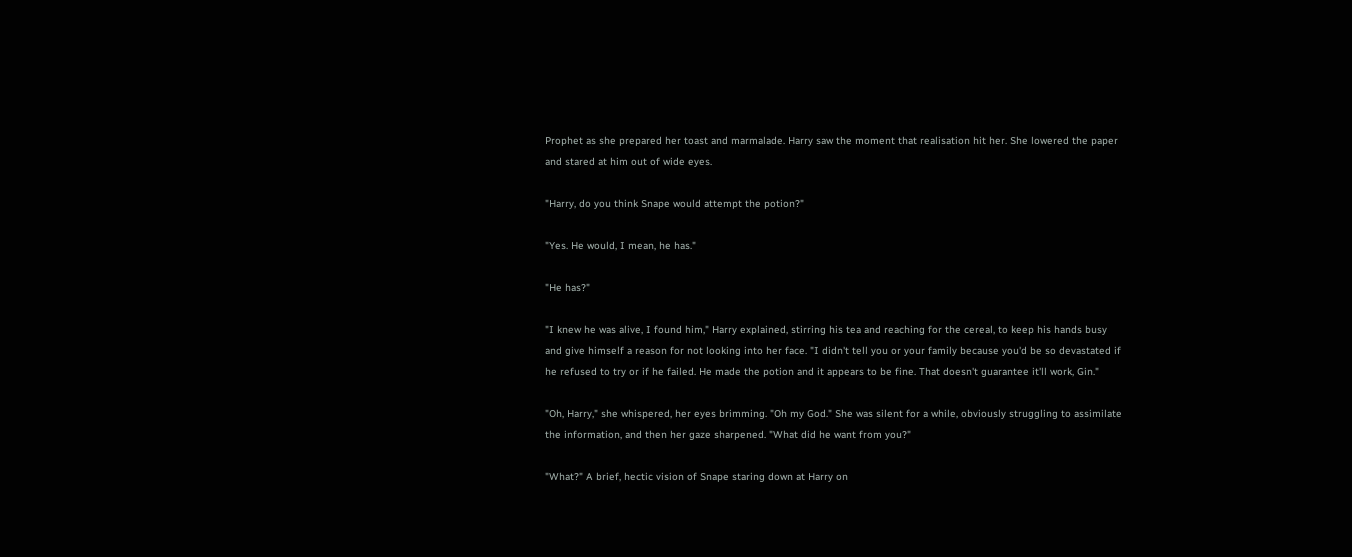Prophet as she prepared her toast and marmalade. Harry saw the moment that realisation hit her. She lowered the paper and stared at him out of wide eyes.

"Harry, do you think Snape would attempt the potion?"

"Yes. He would, I mean, he has."

"He has?"

"I knew he was alive, I found him," Harry explained, stirring his tea and reaching for the cereal, to keep his hands busy and give himself a reason for not looking into her face. "I didn't tell you or your family because you'd be so devastated if he refused to try or if he failed. He made the potion and it appears to be fine. That doesn't guarantee it'll work, Gin."

"Oh, Harry," she whispered, her eyes brimming. "Oh my God." She was silent for a while, obviously struggling to assimilate the information, and then her gaze sharpened. "What did he want from you?"

"What?" A brief, hectic vision of Snape staring down at Harry on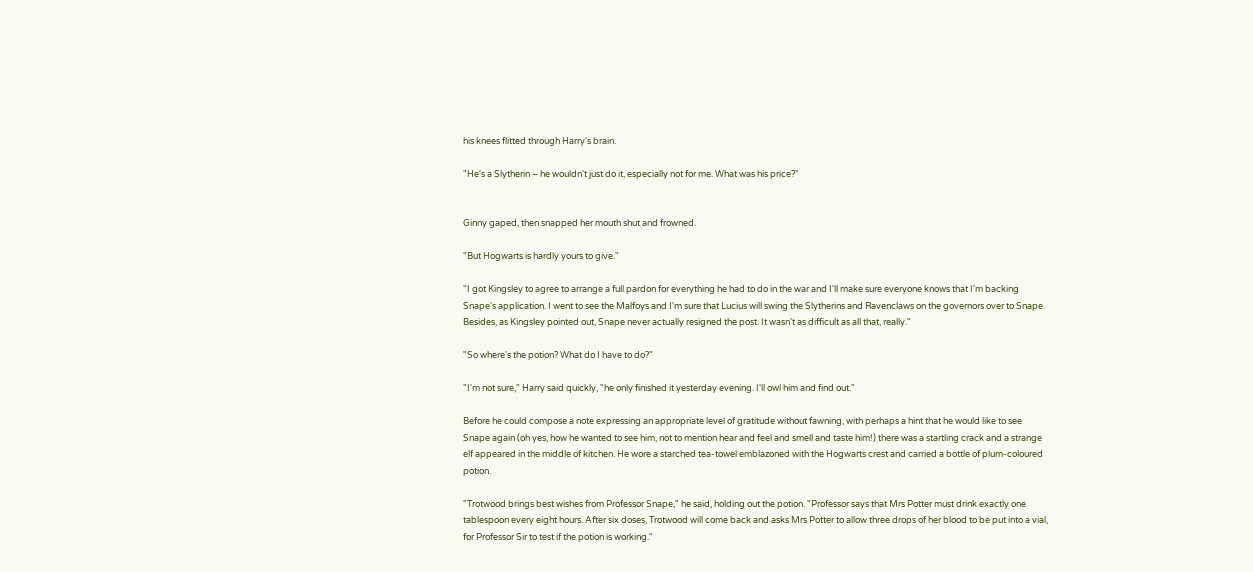his knees flitted through Harry's brain.

"He's a Slytherin – he wouldn't just do it, especially not for me. What was his price?"


Ginny gaped, then snapped her mouth shut and frowned.

"But Hogwarts is hardly yours to give."

"I got Kingsley to agree to arrange a full pardon for everything he had to do in the war and I'll make sure everyone knows that I'm backing Snape's application. I went to see the Malfoys and I'm sure that Lucius will swing the Slytherins and Ravenclaws on the governors over to Snape. Besides, as Kingsley pointed out, Snape never actually resigned the post. It wasn't as difficult as all that, really."

"So where's the potion? What do I have to do?"

"I'm not sure," Harry said quickly, "he only finished it yesterday evening. I'll owl him and find out."

Before he could compose a note expressing an appropriate level of gratitude without fawning, with perhaps a hint that he would like to see Snape again (oh yes, how he wanted to see him, not to mention hear and feel and smell and taste him!) there was a startling crack and a strange elf appeared in the middle of kitchen. He wore a starched tea-towel emblazoned with the Hogwarts crest and carried a bottle of plum-coloured potion.

"Trotwood brings best wishes from Professor Snape," he said, holding out the potion. "Professor says that Mrs Potter must drink exactly one tablespoon every eight hours. After six doses, Trotwood will come back and asks Mrs Potter to allow three drops of her blood to be put into a vial, for Professor Sir to test if the potion is working."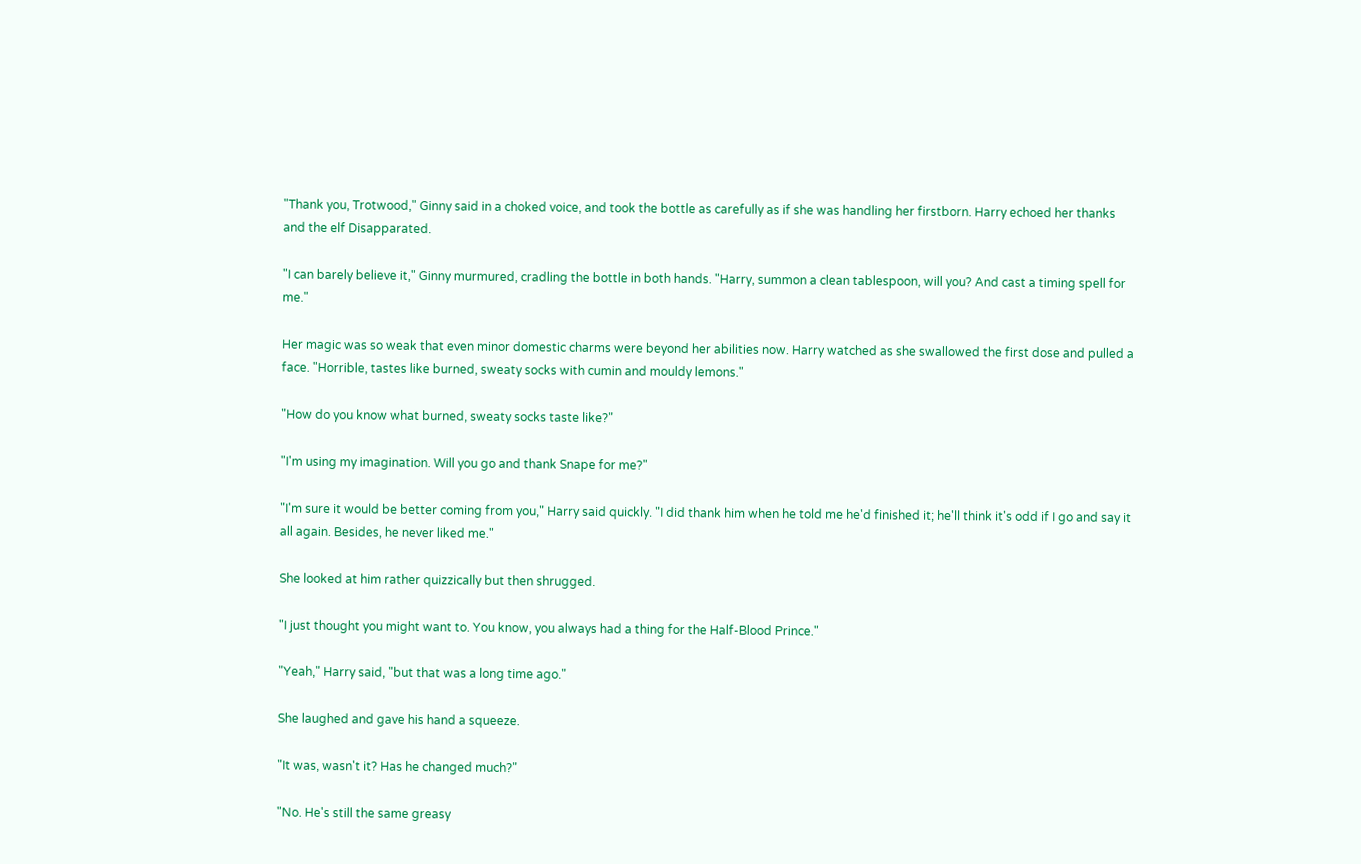"Thank you, Trotwood," Ginny said in a choked voice, and took the bottle as carefully as if she was handling her firstborn. Harry echoed her thanks and the elf Disapparated.

"I can barely believe it," Ginny murmured, cradling the bottle in both hands. "Harry, summon a clean tablespoon, will you? And cast a timing spell for me."

Her magic was so weak that even minor domestic charms were beyond her abilities now. Harry watched as she swallowed the first dose and pulled a face. "Horrible, tastes like burned, sweaty socks with cumin and mouldy lemons."

"How do you know what burned, sweaty socks taste like?"

"I'm using my imagination. Will you go and thank Snape for me?"

"I'm sure it would be better coming from you," Harry said quickly. "I did thank him when he told me he'd finished it; he'll think it's odd if I go and say it all again. Besides, he never liked me."

She looked at him rather quizzically but then shrugged.

"I just thought you might want to. You know, you always had a thing for the Half-Blood Prince."

"Yeah," Harry said, "but that was a long time ago."

She laughed and gave his hand a squeeze.

"It was, wasn't it? Has he changed much?"

"No. He's still the same greasy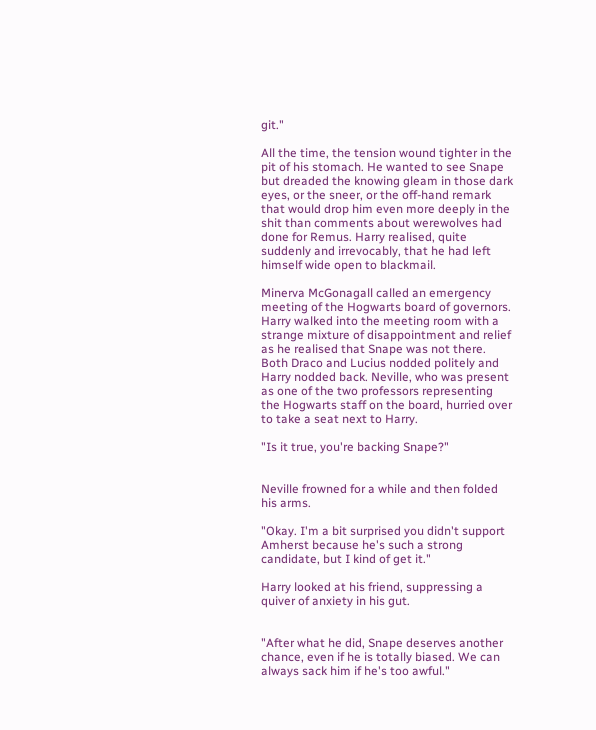git."

All the time, the tension wound tighter in the pit of his stomach. He wanted to see Snape but dreaded the knowing gleam in those dark eyes, or the sneer, or the off-hand remark that would drop him even more deeply in the shit than comments about werewolves had done for Remus. Harry realised, quite suddenly and irrevocably, that he had left himself wide open to blackmail.

Minerva McGonagall called an emergency meeting of the Hogwarts board of governors. Harry walked into the meeting room with a strange mixture of disappointment and relief as he realised that Snape was not there. Both Draco and Lucius nodded politely and Harry nodded back. Neville, who was present as one of the two professors representing the Hogwarts staff on the board, hurried over to take a seat next to Harry.

"Is it true, you're backing Snape?"


Neville frowned for a while and then folded his arms.

"Okay. I'm a bit surprised you didn't support Amherst because he's such a strong candidate, but I kind of get it."

Harry looked at his friend, suppressing a quiver of anxiety in his gut.


"After what he did, Snape deserves another chance, even if he is totally biased. We can always sack him if he's too awful."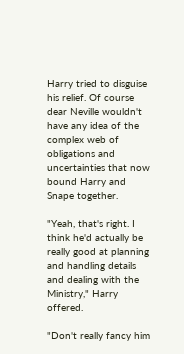Harry tried to disguise his relief. Of course dear Neville wouldn't have any idea of the complex web of obligations and uncertainties that now bound Harry and Snape together.

"Yeah, that's right. I think he'd actually be really good at planning and handling details and dealing with the Ministry," Harry offered.

"Don't really fancy him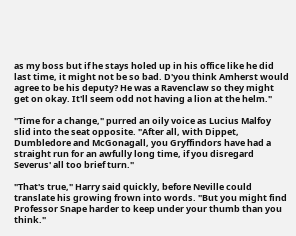as my boss but if he stays holed up in his office like he did last time, it might not be so bad. D'you think Amherst would agree to be his deputy? He was a Ravenclaw so they might get on okay. It'll seem odd not having a lion at the helm."

"Time for a change," purred an oily voice as Lucius Malfoy slid into the seat opposite. "After all, with Dippet, Dumbledore and McGonagall, you Gryffindors have had a straight run for an awfully long time, if you disregard Severus' all too brief turn."

"That's true," Harry said quickly, before Neville could translate his growing frown into words. "But you might find Professor Snape harder to keep under your thumb than you think."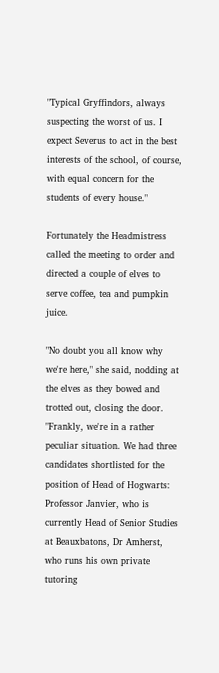"Typical Gryffindors, always suspecting the worst of us. I expect Severus to act in the best interests of the school, of course, with equal concern for the students of every house."

Fortunately the Headmistress called the meeting to order and directed a couple of elves to serve coffee, tea and pumpkin juice.

"No doubt you all know why we're here," she said, nodding at the elves as they bowed and trotted out, closing the door. "Frankly, we're in a rather peculiar situation. We had three candidates shortlisted for the position of Head of Hogwarts: Professor Janvier, who is currently Head of Senior Studies at Beauxbatons, Dr Amherst, who runs his own private tutoring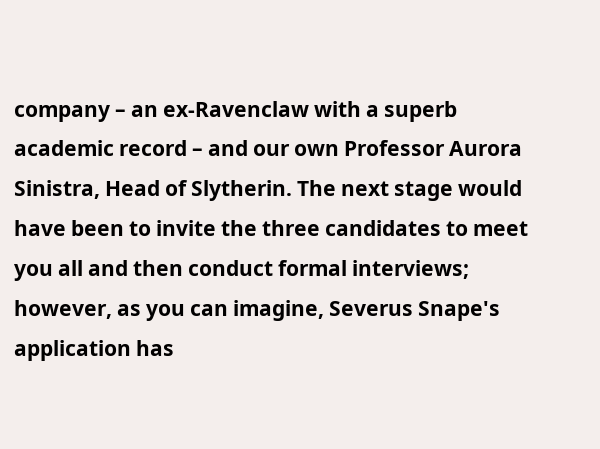company – an ex-Ravenclaw with a superb academic record – and our own Professor Aurora Sinistra, Head of Slytherin. The next stage would have been to invite the three candidates to meet you all and then conduct formal interviews; however, as you can imagine, Severus Snape's application has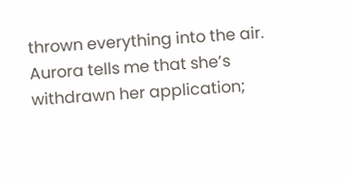thrown everything into the air. Aurora tells me that she’s withdrawn her application;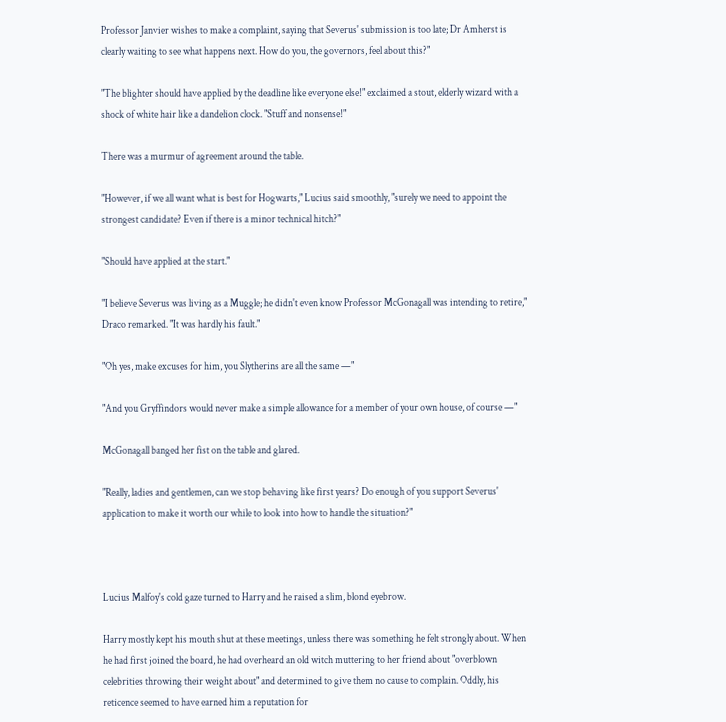Professor Janvier wishes to make a complaint, saying that Severus' submission is too late; Dr Amherst is clearly waiting to see what happens next. How do you, the governors, feel about this?"

"The blighter should have applied by the deadline like everyone else!" exclaimed a stout, elderly wizard with a shock of white hair like a dandelion clock. "Stuff and nonsense!"

There was a murmur of agreement around the table.

"However, if we all want what is best for Hogwarts," Lucius said smoothly, "surely we need to appoint the strongest candidate? Even if there is a minor technical hitch?"

"Should have applied at the start."

"I believe Severus was living as a Muggle; he didn't even know Professor McGonagall was intending to retire," Draco remarked. "It was hardly his fault."

"Oh yes, make excuses for him, you Slytherins are all the same —"

"And you Gryffindors would never make a simple allowance for a member of your own house, of course —"

McGonagall banged her fist on the table and glared.

"Really, ladies and gentlemen, can we stop behaving like first years? Do enough of you support Severus' application to make it worth our while to look into how to handle the situation?"



Lucius Malfoy's cold gaze turned to Harry and he raised a slim, blond eyebrow.

Harry mostly kept his mouth shut at these meetings, unless there was something he felt strongly about. When he had first joined the board, he had overheard an old witch muttering to her friend about "overblown celebrities throwing their weight about" and determined to give them no cause to complain. Oddly, his reticence seemed to have earned him a reputation for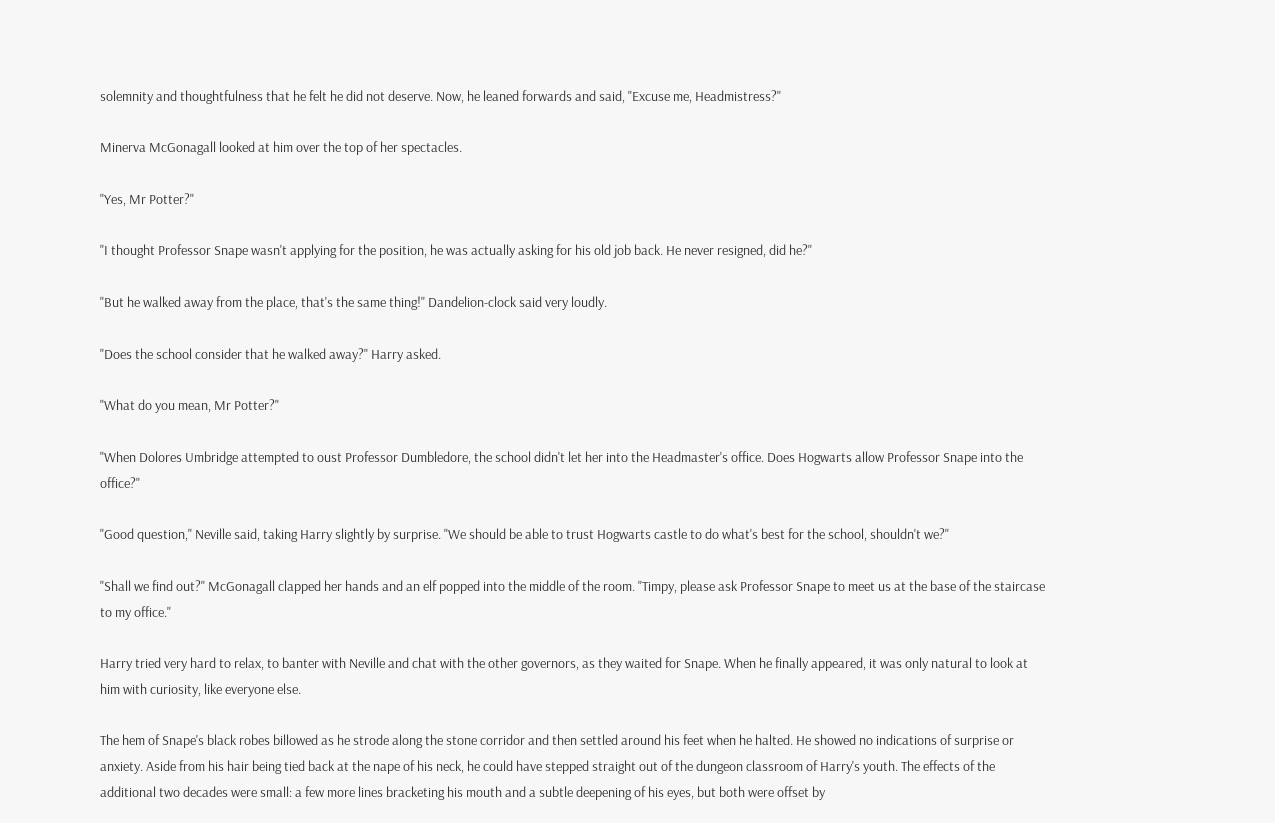solemnity and thoughtfulness that he felt he did not deserve. Now, he leaned forwards and said, "Excuse me, Headmistress?"

Minerva McGonagall looked at him over the top of her spectacles.

"Yes, Mr Potter?"

"I thought Professor Snape wasn't applying for the position, he was actually asking for his old job back. He never resigned, did he?"

"But he walked away from the place, that's the same thing!" Dandelion-clock said very loudly.

"Does the school consider that he walked away?" Harry asked.

"What do you mean, Mr Potter?"

"When Dolores Umbridge attempted to oust Professor Dumbledore, the school didn't let her into the Headmaster's office. Does Hogwarts allow Professor Snape into the office?"

"Good question," Neville said, taking Harry slightly by surprise. "We should be able to trust Hogwarts castle to do what's best for the school, shouldn't we?"

"Shall we find out?" McGonagall clapped her hands and an elf popped into the middle of the room. "Timpy, please ask Professor Snape to meet us at the base of the staircase to my office."

Harry tried very hard to relax, to banter with Neville and chat with the other governors, as they waited for Snape. When he finally appeared, it was only natural to look at him with curiosity, like everyone else.

The hem of Snape's black robes billowed as he strode along the stone corridor and then settled around his feet when he halted. He showed no indications of surprise or anxiety. Aside from his hair being tied back at the nape of his neck, he could have stepped straight out of the dungeon classroom of Harry's youth. The effects of the additional two decades were small: a few more lines bracketing his mouth and a subtle deepening of his eyes, but both were offset by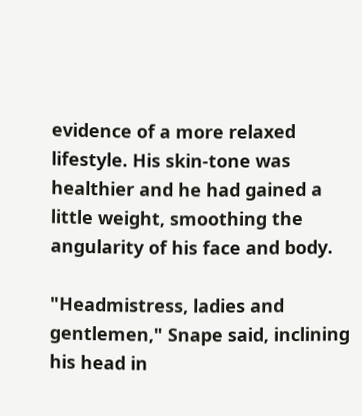evidence of a more relaxed lifestyle. His skin-tone was healthier and he had gained a little weight, smoothing the angularity of his face and body.

"Headmistress, ladies and gentlemen," Snape said, inclining his head in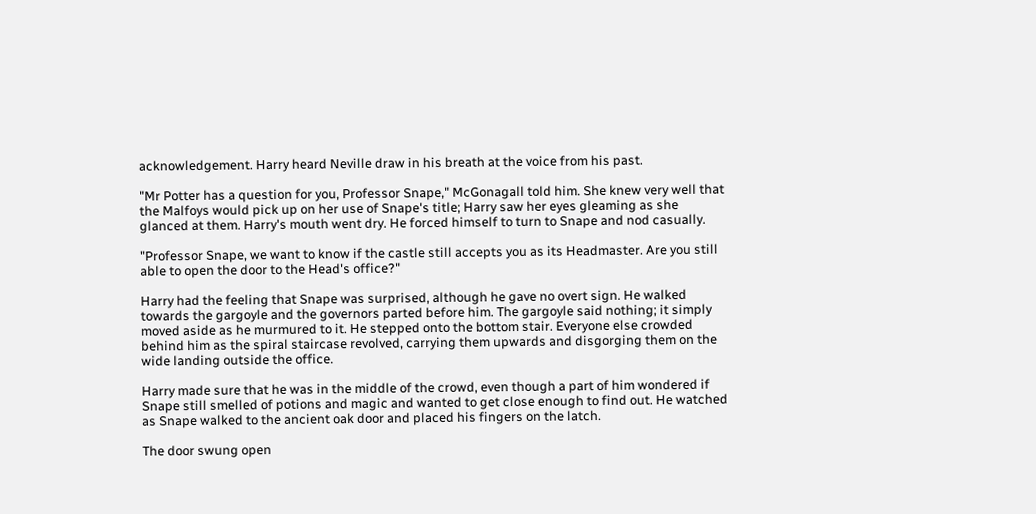acknowledgement. Harry heard Neville draw in his breath at the voice from his past.

"Mr Potter has a question for you, Professor Snape," McGonagall told him. She knew very well that the Malfoys would pick up on her use of Snape's title; Harry saw her eyes gleaming as she glanced at them. Harry's mouth went dry. He forced himself to turn to Snape and nod casually.

"Professor Snape, we want to know if the castle still accepts you as its Headmaster. Are you still able to open the door to the Head's office?"

Harry had the feeling that Snape was surprised, although he gave no overt sign. He walked towards the gargoyle and the governors parted before him. The gargoyle said nothing; it simply moved aside as he murmured to it. He stepped onto the bottom stair. Everyone else crowded behind him as the spiral staircase revolved, carrying them upwards and disgorging them on the wide landing outside the office.

Harry made sure that he was in the middle of the crowd, even though a part of him wondered if Snape still smelled of potions and magic and wanted to get close enough to find out. He watched as Snape walked to the ancient oak door and placed his fingers on the latch.

The door swung open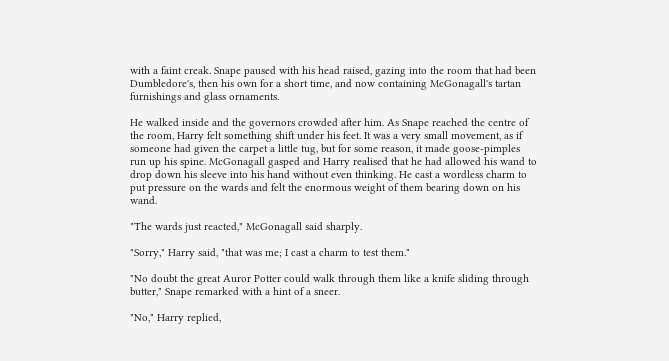with a faint creak. Snape paused with his head raised, gazing into the room that had been Dumbledore's, then his own for a short time, and now containing McGonagall's tartan furnishings and glass ornaments.

He walked inside and the governors crowded after him. As Snape reached the centre of the room, Harry felt something shift under his feet. It was a very small movement, as if someone had given the carpet a little tug, but for some reason, it made goose-pimples run up his spine. McGonagall gasped and Harry realised that he had allowed his wand to drop down his sleeve into his hand without even thinking. He cast a wordless charm to put pressure on the wards and felt the enormous weight of them bearing down on his wand.

"The wards just reacted," McGonagall said sharply.

"Sorry," Harry said, "that was me; I cast a charm to test them."

"No doubt the great Auror Potter could walk through them like a knife sliding through butter," Snape remarked with a hint of a sneer.

"No," Harry replied,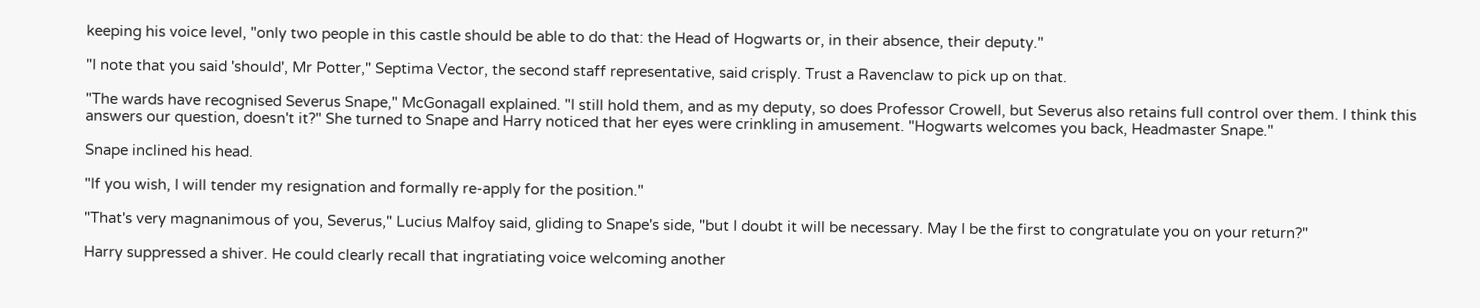keeping his voice level, "only two people in this castle should be able to do that: the Head of Hogwarts or, in their absence, their deputy."

"I note that you said 'should', Mr Potter," Septima Vector, the second staff representative, said crisply. Trust a Ravenclaw to pick up on that.

"The wards have recognised Severus Snape," McGonagall explained. "I still hold them, and as my deputy, so does Professor Crowell, but Severus also retains full control over them. I think this answers our question, doesn't it?" She turned to Snape and Harry noticed that her eyes were crinkling in amusement. "Hogwarts welcomes you back, Headmaster Snape."

Snape inclined his head.

"If you wish, I will tender my resignation and formally re-apply for the position."

"That's very magnanimous of you, Severus," Lucius Malfoy said, gliding to Snape's side, "but I doubt it will be necessary. May I be the first to congratulate you on your return?"

Harry suppressed a shiver. He could clearly recall that ingratiating voice welcoming another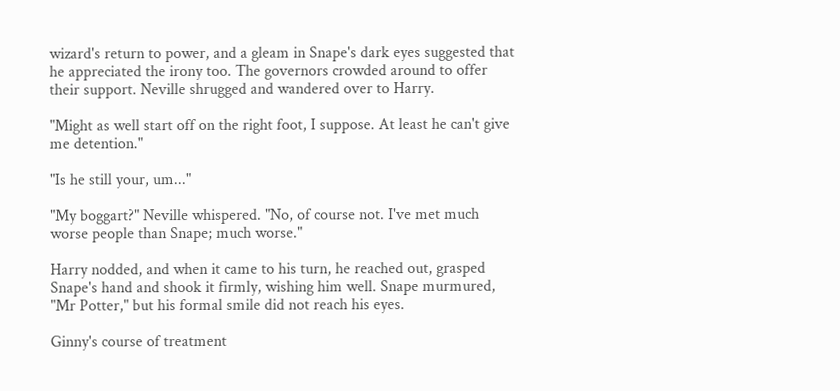wizard's return to power, and a gleam in Snape's dark eyes suggested that he appreciated the irony too. The governors crowded around to offer their support. Neville shrugged and wandered over to Harry.

"Might as well start off on the right foot, I suppose. At least he can't give me detention."

"Is he still your, um..."

"My boggart?" Neville whispered. "No, of course not. I've met much worse people than Snape; much worse."

Harry nodded, and when it came to his turn, he reached out, grasped Snape's hand and shook it firmly, wishing him well. Snape murmured, "Mr Potter," but his formal smile did not reach his eyes.

Ginny's course of treatment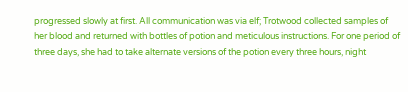progressed slowly at first. All communication was via elf; Trotwood collected samples of her blood and returned with bottles of potion and meticulous instructions. For one period of three days, she had to take alternate versions of the potion every three hours, night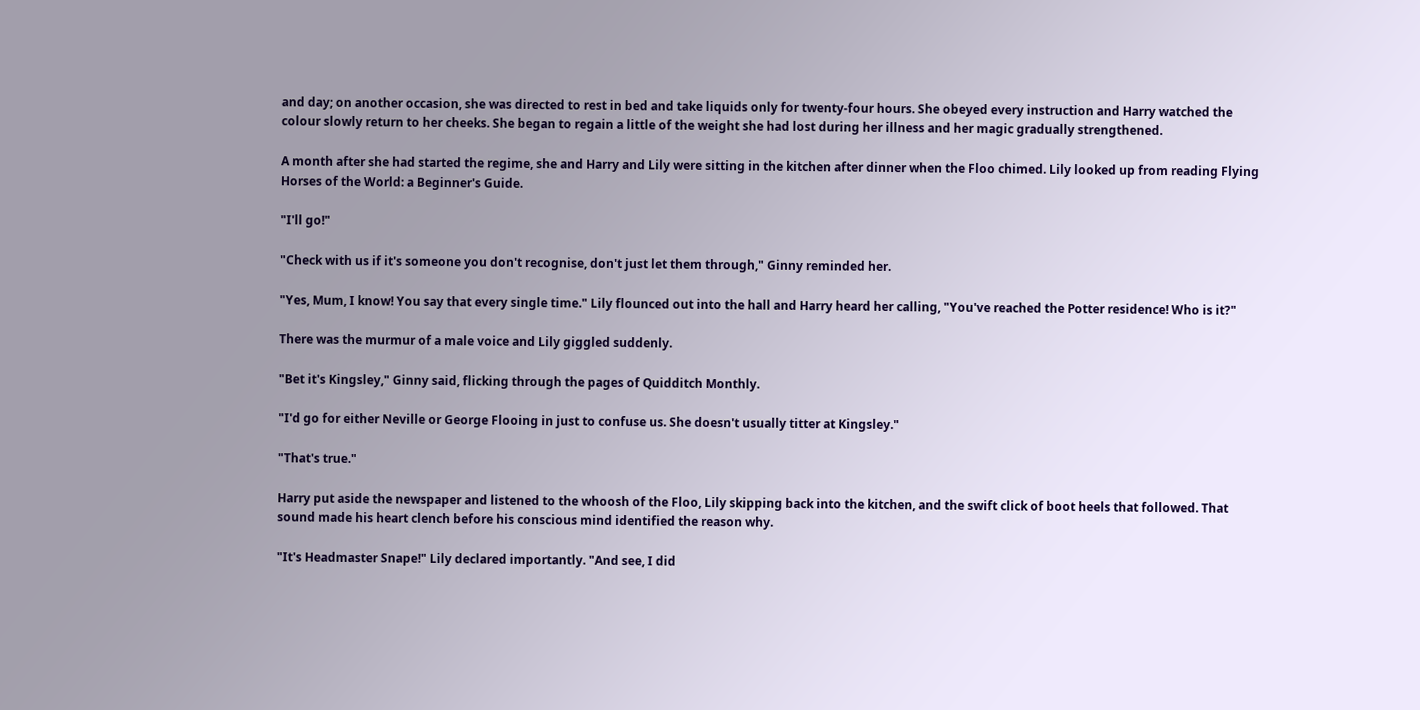and day; on another occasion, she was directed to rest in bed and take liquids only for twenty-four hours. She obeyed every instruction and Harry watched the colour slowly return to her cheeks. She began to regain a little of the weight she had lost during her illness and her magic gradually strengthened.

A month after she had started the regime, she and Harry and Lily were sitting in the kitchen after dinner when the Floo chimed. Lily looked up from reading Flying Horses of the World: a Beginner's Guide.

"I'll go!"

"Check with us if it's someone you don't recognise, don't just let them through," Ginny reminded her.

"Yes, Mum, I know! You say that every single time." Lily flounced out into the hall and Harry heard her calling, "You've reached the Potter residence! Who is it?"

There was the murmur of a male voice and Lily giggled suddenly.

"Bet it's Kingsley," Ginny said, flicking through the pages of Quidditch Monthly.

"I'd go for either Neville or George Flooing in just to confuse us. She doesn't usually titter at Kingsley."

"That's true."

Harry put aside the newspaper and listened to the whoosh of the Floo, Lily skipping back into the kitchen, and the swift click of boot heels that followed. That sound made his heart clench before his conscious mind identified the reason why.

"It's Headmaster Snape!" Lily declared importantly. "And see, I did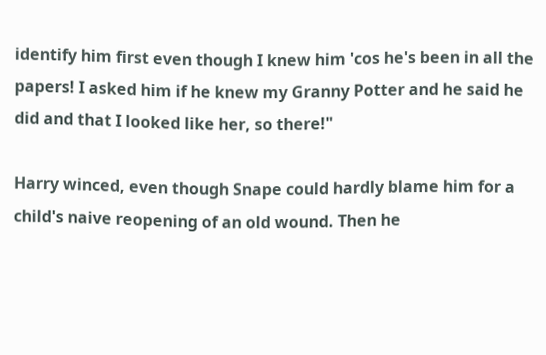identify him first even though I knew him 'cos he's been in all the papers! I asked him if he knew my Granny Potter and he said he did and that I looked like her, so there!"

Harry winced, even though Snape could hardly blame him for a child's naive reopening of an old wound. Then he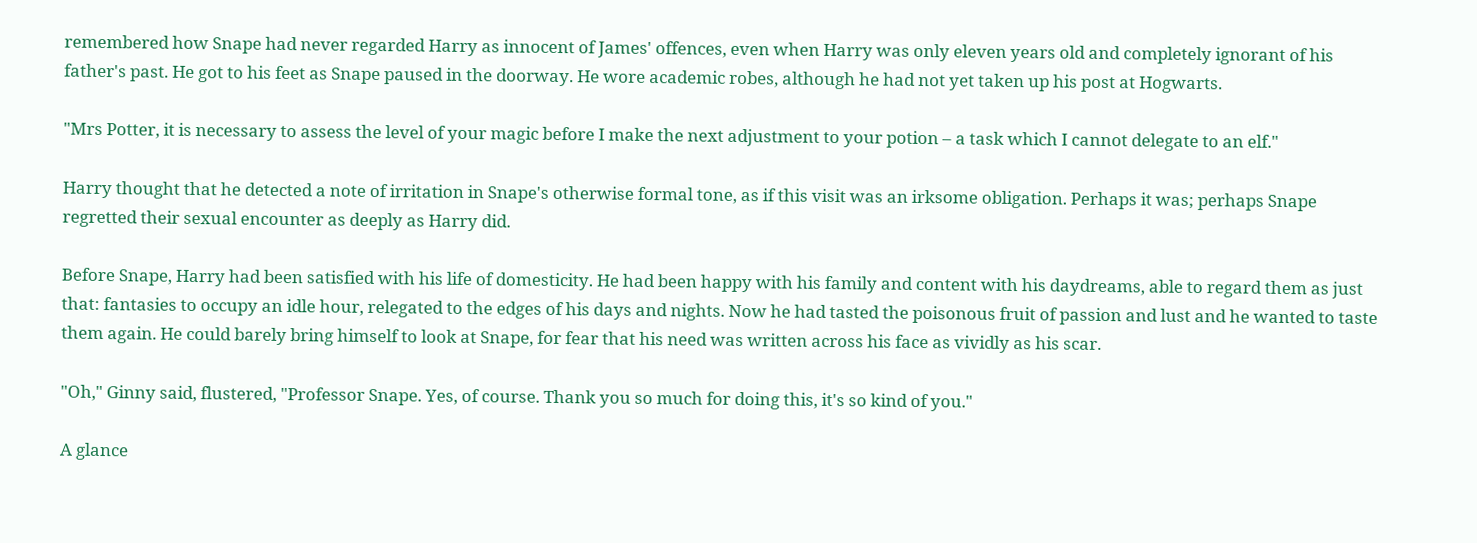remembered how Snape had never regarded Harry as innocent of James' offences, even when Harry was only eleven years old and completely ignorant of his father's past. He got to his feet as Snape paused in the doorway. He wore academic robes, although he had not yet taken up his post at Hogwarts.

"Mrs Potter, it is necessary to assess the level of your magic before I make the next adjustment to your potion – a task which I cannot delegate to an elf."

Harry thought that he detected a note of irritation in Snape's otherwise formal tone, as if this visit was an irksome obligation. Perhaps it was; perhaps Snape regretted their sexual encounter as deeply as Harry did.

Before Snape, Harry had been satisfied with his life of domesticity. He had been happy with his family and content with his daydreams, able to regard them as just that: fantasies to occupy an idle hour, relegated to the edges of his days and nights. Now he had tasted the poisonous fruit of passion and lust and he wanted to taste them again. He could barely bring himself to look at Snape, for fear that his need was written across his face as vividly as his scar.

"Oh," Ginny said, flustered, "Professor Snape. Yes, of course. Thank you so much for doing this, it's so kind of you."

A glance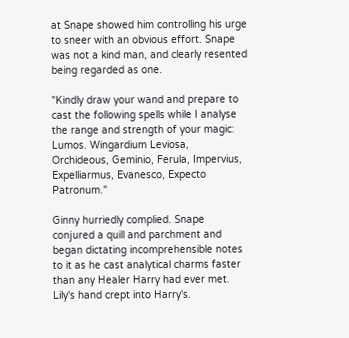at Snape showed him controlling his urge to sneer with an obvious effort. Snape was not a kind man, and clearly resented being regarded as one.

"Kindly draw your wand and prepare to cast the following spells while I analyse the range and strength of your magic: Lumos. Wingardium Leviosa, Orchideous, Geminio, Ferula, Impervius, Expelliarmus, Evanesco, Expecto Patronum."

Ginny hurriedly complied. Snape conjured a quill and parchment and began dictating incomprehensible notes to it as he cast analytical charms faster than any Healer Harry had ever met. Lily's hand crept into Harry's.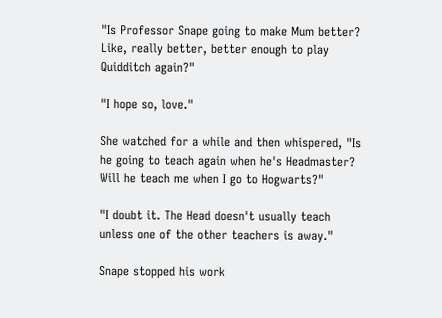"Is Professor Snape going to make Mum better? Like, really better, better enough to play Quidditch again?"

"I hope so, love."

She watched for a while and then whispered, "Is he going to teach again when he's Headmaster? Will he teach me when I go to Hogwarts?"

"I doubt it. The Head doesn't usually teach unless one of the other teachers is away."

Snape stopped his work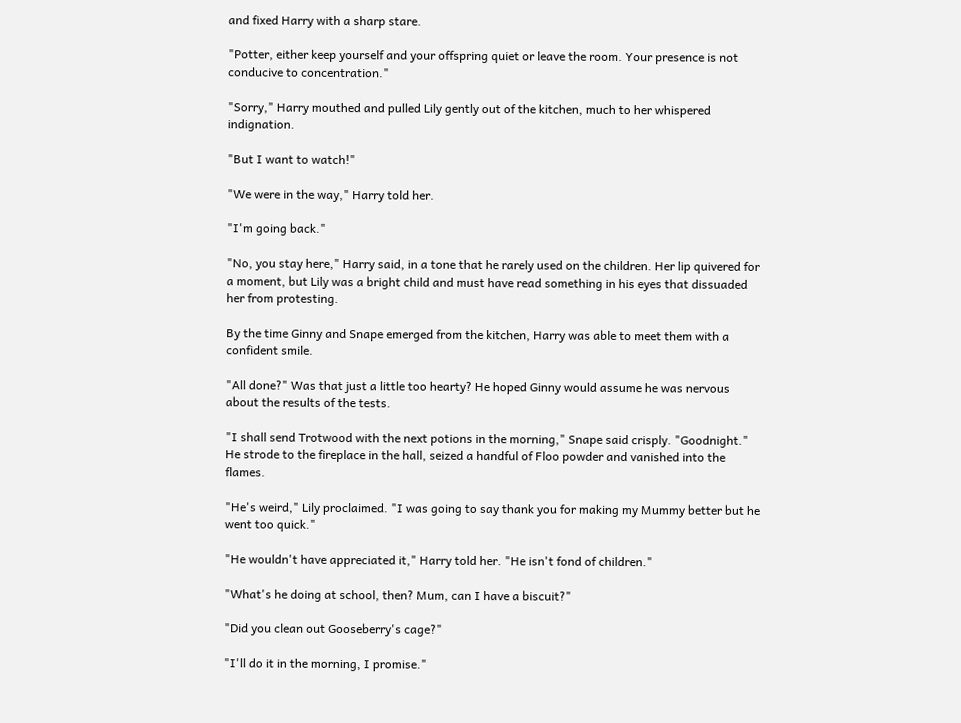and fixed Harry with a sharp stare.

"Potter, either keep yourself and your offspring quiet or leave the room. Your presence is not conducive to concentration."

"Sorry," Harry mouthed and pulled Lily gently out of the kitchen, much to her whispered indignation.

"But I want to watch!"

"We were in the way," Harry told her.

"I'm going back."

"No, you stay here," Harry said, in a tone that he rarely used on the children. Her lip quivered for a moment, but Lily was a bright child and must have read something in his eyes that dissuaded her from protesting.

By the time Ginny and Snape emerged from the kitchen, Harry was able to meet them with a confident smile.

"All done?" Was that just a little too hearty? He hoped Ginny would assume he was nervous about the results of the tests.

"I shall send Trotwood with the next potions in the morning," Snape said crisply. "Goodnight." He strode to the fireplace in the hall, seized a handful of Floo powder and vanished into the flames.

"He's weird," Lily proclaimed. "I was going to say thank you for making my Mummy better but he went too quick."

"He wouldn't have appreciated it," Harry told her. "He isn't fond of children."

"What's he doing at school, then? Mum, can I have a biscuit?"

"Did you clean out Gooseberry's cage?"

"I'll do it in the morning, I promise."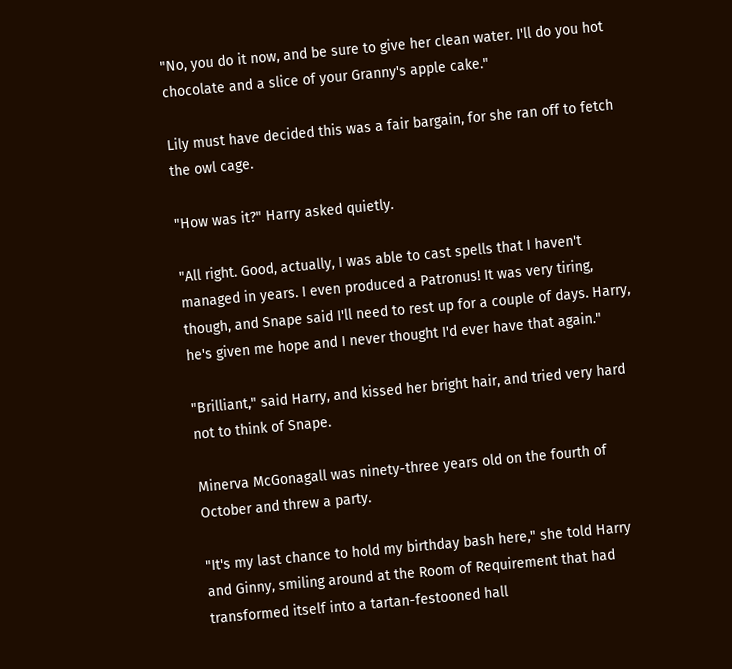"No, you do it now, and be sure to give her clean water. I'll do you hot chocolate and a slice of your Granny's apple cake."

Lily must have decided this was a fair bargain, for she ran off to fetch the owl cage.

"How was it?" Harry asked quietly.

"All right. Good, actually, I was able to cast spells that I haven't managed in years. I even produced a Patronus! It was very tiring, though, and Snape said I'll need to rest up for a couple of days. Harry, he's given me hope and I never thought I'd ever have that again."

"Brilliant," said Harry, and kissed her bright hair, and tried very hard not to think of Snape.

Minerva McGonagall was ninety-three years old on the fourth of October and threw a party.

"It's my last chance to hold my birthday bash here," she told Harry and Ginny, smiling around at the Room of Requirement that had transformed itself into a tartan-festooned hall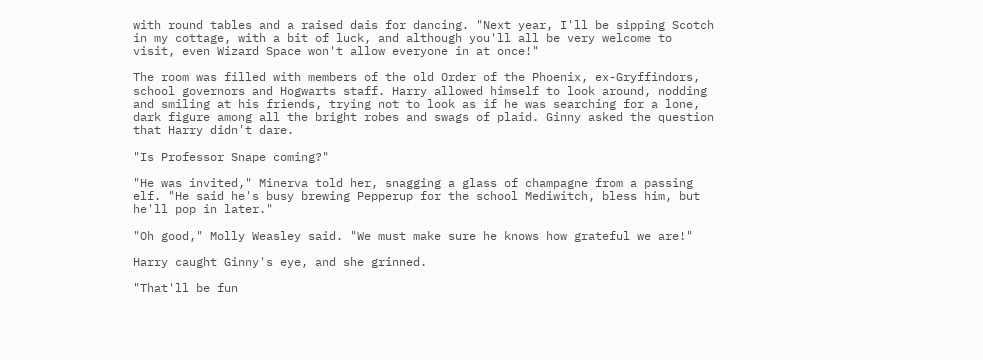with round tables and a raised dais for dancing. "Next year, I'll be sipping Scotch in my cottage, with a bit of luck, and although you'll all be very welcome to visit, even Wizard Space won't allow everyone in at once!"

The room was filled with members of the old Order of the Phoenix, ex-Gryffindors, school governors and Hogwarts staff. Harry allowed himself to look around, nodding and smiling at his friends, trying not to look as if he was searching for a lone, dark figure among all the bright robes and swags of plaid. Ginny asked the question that Harry didn't dare.

"Is Professor Snape coming?"

"He was invited," Minerva told her, snagging a glass of champagne from a passing elf. "He said he's busy brewing Pepperup for the school Mediwitch, bless him, but he'll pop in later."

"Oh good," Molly Weasley said. "We must make sure he knows how grateful we are!"

Harry caught Ginny's eye, and she grinned.

"That'll be fun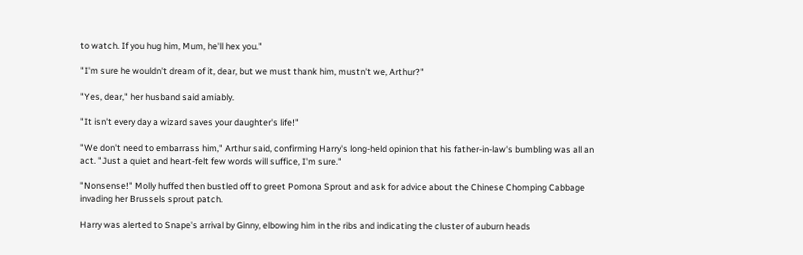to watch. If you hug him, Mum, he'll hex you."

"I'm sure he wouldn't dream of it, dear, but we must thank him, mustn't we, Arthur?"

"Yes, dear," her husband said amiably.

"It isn't every day a wizard saves your daughter's life!"

"We don't need to embarrass him," Arthur said, confirming Harry's long-held opinion that his father-in-law's bumbling was all an act. "Just a quiet and heart-felt few words will suffice, I'm sure."

"Nonsense!" Molly huffed then bustled off to greet Pomona Sprout and ask for advice about the Chinese Chomping Cabbage invading her Brussels sprout patch.

Harry was alerted to Snape's arrival by Ginny, elbowing him in the ribs and indicating the cluster of auburn heads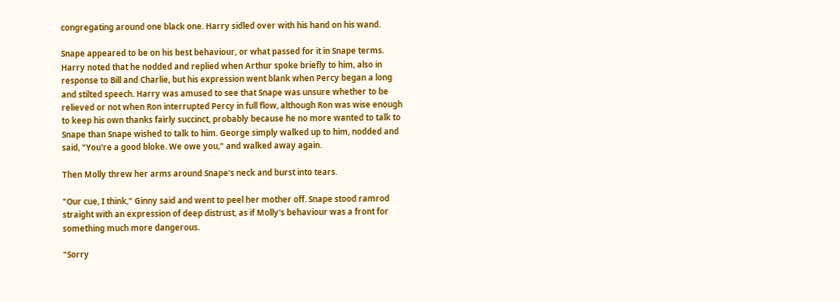congregating around one black one. Harry sidled over with his hand on his wand.

Snape appeared to be on his best behaviour, or what passed for it in Snape terms. Harry noted that he nodded and replied when Arthur spoke briefly to him, also in response to Bill and Charlie, but his expression went blank when Percy began a long and stilted speech. Harry was amused to see that Snape was unsure whether to be relieved or not when Ron interrupted Percy in full flow, although Ron was wise enough to keep his own thanks fairly succinct, probably because he no more wanted to talk to Snape than Snape wished to talk to him. George simply walked up to him, nodded and said, "You're a good bloke. We owe you," and walked away again.

Then Molly threw her arms around Snape's neck and burst into tears.

"Our cue, I think," Ginny said and went to peel her mother off. Snape stood ramrod straight with an expression of deep distrust, as if Molly's behaviour was a front for something much more dangerous.

"Sorry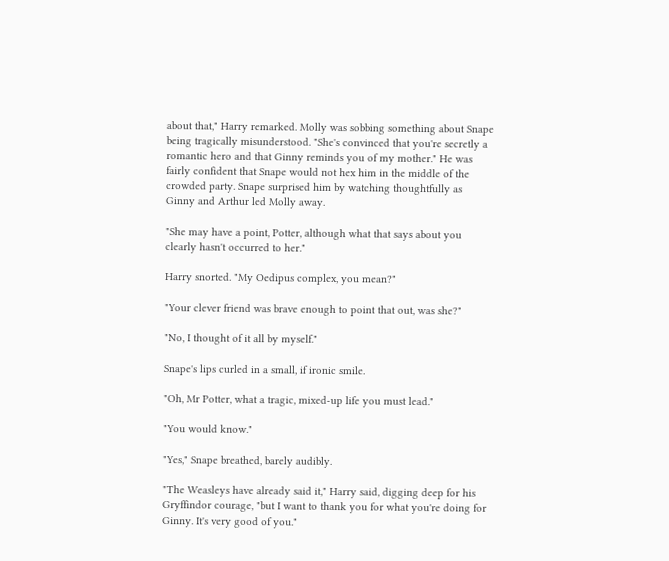about that," Harry remarked. Molly was sobbing something about Snape being tragically misunderstood. "She's convinced that you're secretly a romantic hero and that Ginny reminds you of my mother." He was fairly confident that Snape would not hex him in the middle of the crowded party. Snape surprised him by watching thoughtfully as Ginny and Arthur led Molly away.

"She may have a point, Potter, although what that says about you clearly hasn't occurred to her."

Harry snorted. "My Oedipus complex, you mean?"

"Your clever friend was brave enough to point that out, was she?"

"No, I thought of it all by myself."

Snape's lips curled in a small, if ironic smile.

"Oh, Mr Potter, what a tragic, mixed-up life you must lead."

"You would know."

"Yes," Snape breathed, barely audibly.

"The Weasleys have already said it," Harry said, digging deep for his Gryffindor courage, "but I want to thank you for what you're doing for Ginny. It's very good of you."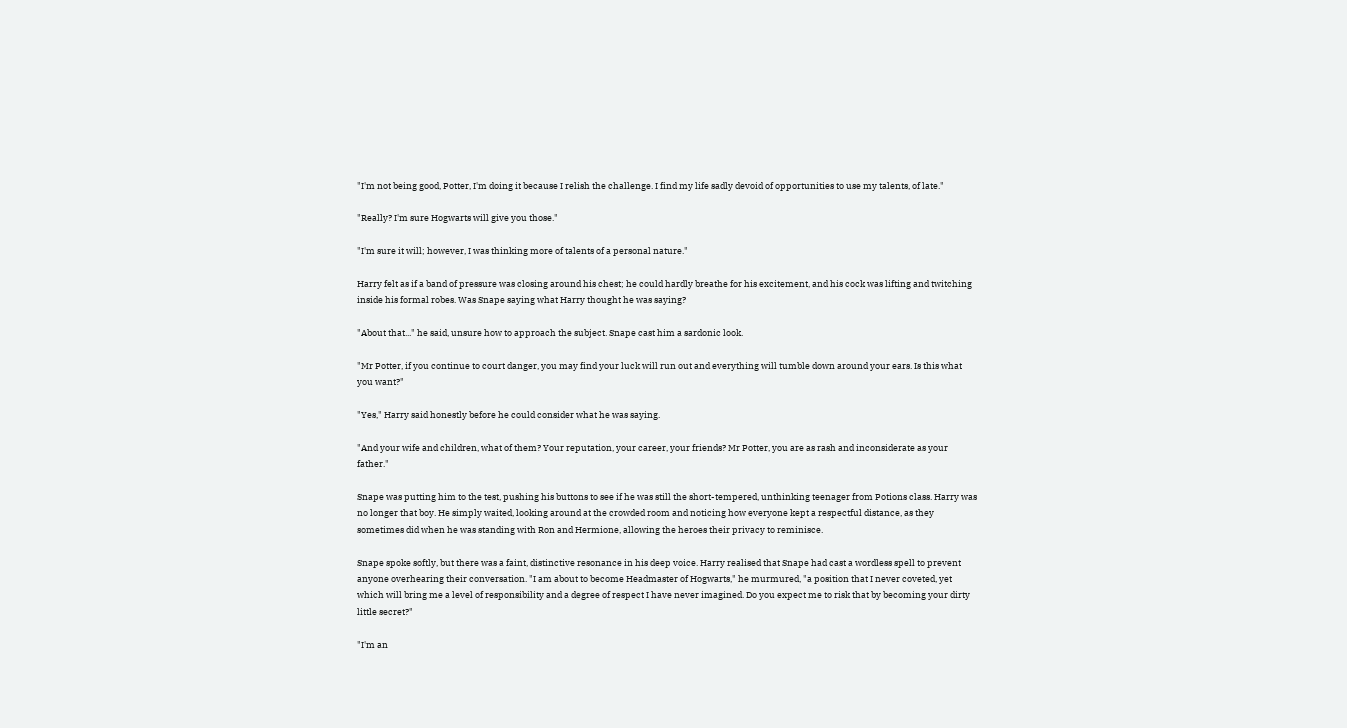"I'm not being good, Potter, I'm doing it because I relish the challenge. I find my life sadly devoid of opportunities to use my talents, of late."

"Really? I'm sure Hogwarts will give you those."

"I'm sure it will; however, I was thinking more of talents of a personal nature."

Harry felt as if a band of pressure was closing around his chest; he could hardly breathe for his excitement, and his cock was lifting and twitching inside his formal robes. Was Snape saying what Harry thought he was saying?

"About that..." he said, unsure how to approach the subject. Snape cast him a sardonic look.

"Mr Potter, if you continue to court danger, you may find your luck will run out and everything will tumble down around your ears. Is this what you want?"

"Yes," Harry said honestly before he could consider what he was saying.

"And your wife and children, what of them? Your reputation, your career, your friends? Mr Potter, you are as rash and inconsiderate as your father."

Snape was putting him to the test, pushing his buttons to see if he was still the short-tempered, unthinking teenager from Potions class. Harry was no longer that boy. He simply waited, looking around at the crowded room and noticing how everyone kept a respectful distance, as they sometimes did when he was standing with Ron and Hermione, allowing the heroes their privacy to reminisce.

Snape spoke softly, but there was a faint, distinctive resonance in his deep voice. Harry realised that Snape had cast a wordless spell to prevent anyone overhearing their conversation. "I am about to become Headmaster of Hogwarts," he murmured, "a position that I never coveted, yet which will bring me a level of responsibility and a degree of respect I have never imagined. Do you expect me to risk that by becoming your dirty little secret?"

"I'm an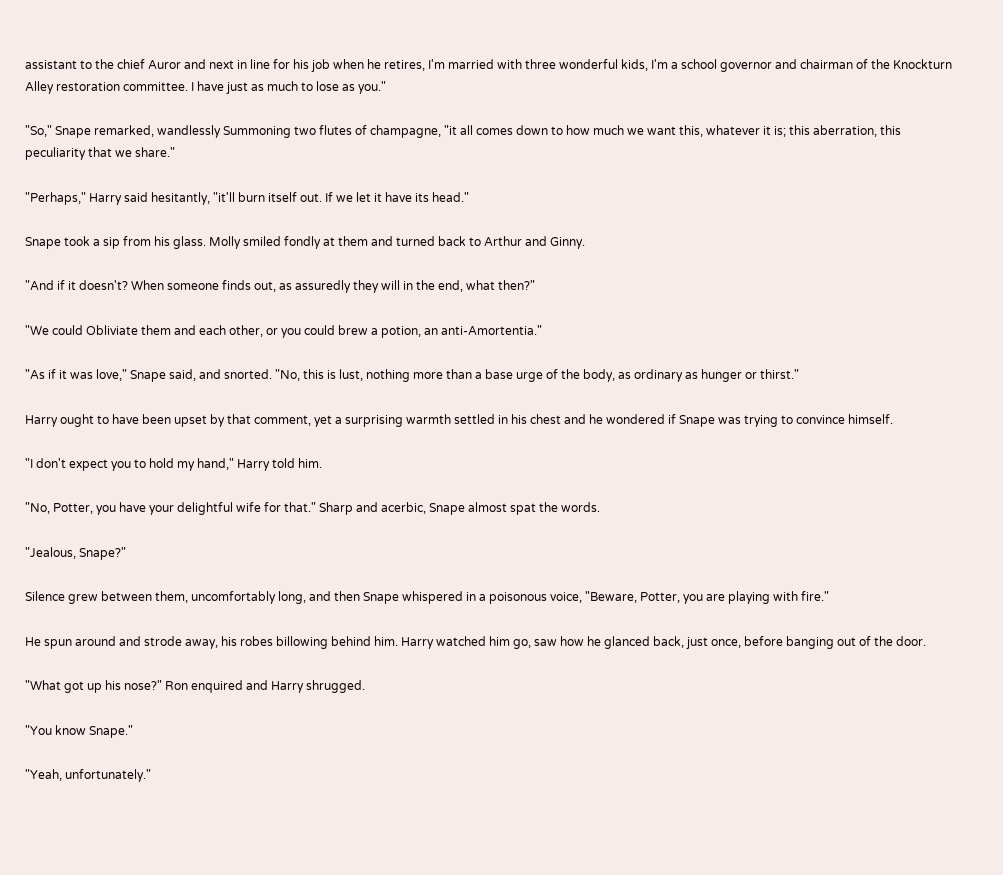assistant to the chief Auror and next in line for his job when he retires, I'm married with three wonderful kids, I'm a school governor and chairman of the Knockturn Alley restoration committee. I have just as much to lose as you."

"So," Snape remarked, wandlessly Summoning two flutes of champagne, "it all comes down to how much we want this, whatever it is; this aberration, this peculiarity that we share."

"Perhaps," Harry said hesitantly, "it'll burn itself out. If we let it have its head."

Snape took a sip from his glass. Molly smiled fondly at them and turned back to Arthur and Ginny.

"And if it doesn't? When someone finds out, as assuredly they will in the end, what then?"

"We could Obliviate them and each other, or you could brew a potion, an anti-Amortentia."

"As if it was love," Snape said, and snorted. "No, this is lust, nothing more than a base urge of the body, as ordinary as hunger or thirst."

Harry ought to have been upset by that comment, yet a surprising warmth settled in his chest and he wondered if Snape was trying to convince himself.

"I don't expect you to hold my hand," Harry told him.

"No, Potter, you have your delightful wife for that." Sharp and acerbic, Snape almost spat the words.

"Jealous, Snape?"

Silence grew between them, uncomfortably long, and then Snape whispered in a poisonous voice, "Beware, Potter, you are playing with fire."

He spun around and strode away, his robes billowing behind him. Harry watched him go, saw how he glanced back, just once, before banging out of the door.

"What got up his nose?" Ron enquired and Harry shrugged.

"You know Snape."

"Yeah, unfortunately."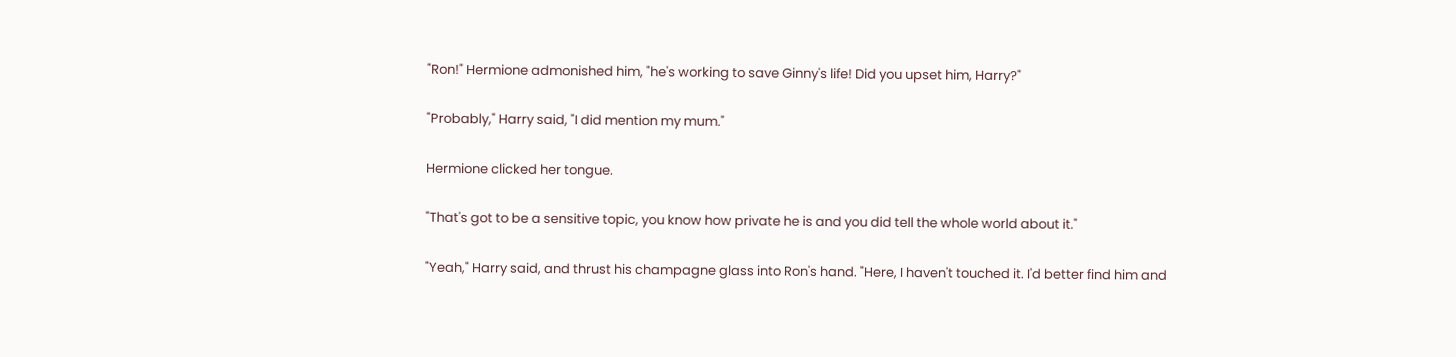"Ron!" Hermione admonished him, "he's working to save Ginny's life! Did you upset him, Harry?"

"Probably," Harry said, "I did mention my mum."

Hermione clicked her tongue.

"That's got to be a sensitive topic, you know how private he is and you did tell the whole world about it."

"Yeah," Harry said, and thrust his champagne glass into Ron's hand. "Here, I haven't touched it. I'd better find him and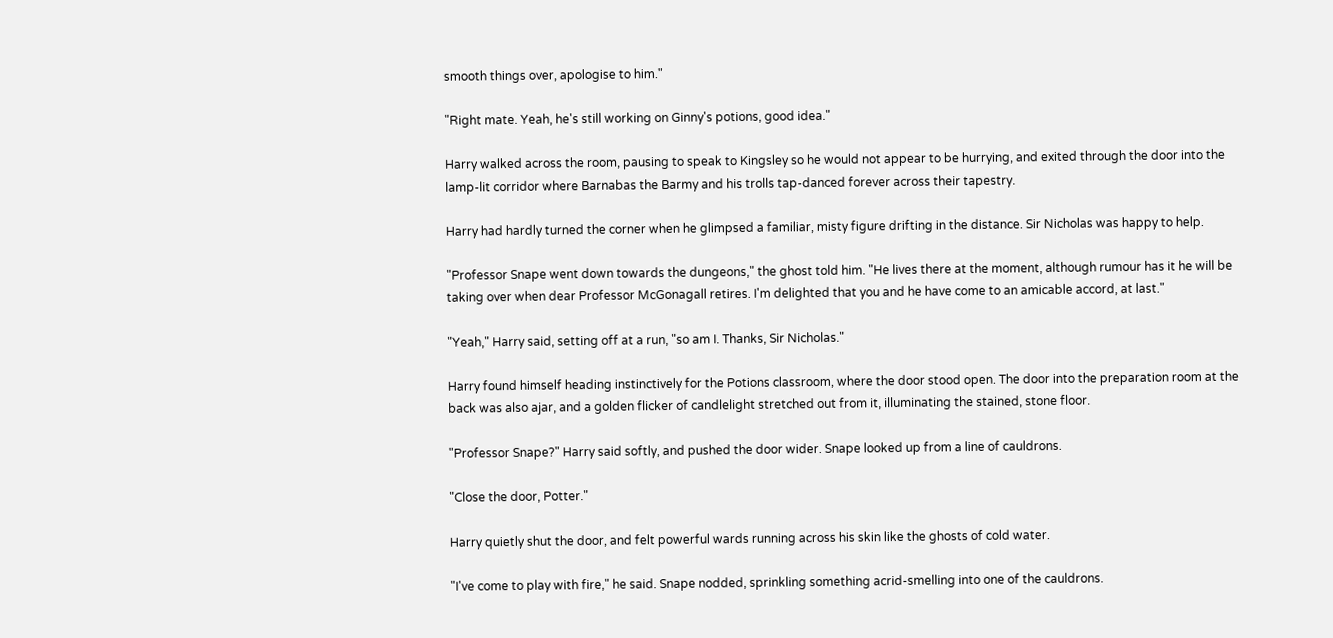smooth things over, apologise to him."

"Right mate. Yeah, he's still working on Ginny's potions, good idea."

Harry walked across the room, pausing to speak to Kingsley so he would not appear to be hurrying, and exited through the door into the lamp-lit corridor where Barnabas the Barmy and his trolls tap-danced forever across their tapestry.

Harry had hardly turned the corner when he glimpsed a familiar, misty figure drifting in the distance. Sir Nicholas was happy to help.

"Professor Snape went down towards the dungeons," the ghost told him. "He lives there at the moment, although rumour has it he will be taking over when dear Professor McGonagall retires. I'm delighted that you and he have come to an amicable accord, at last."

"Yeah," Harry said, setting off at a run, "so am I. Thanks, Sir Nicholas."

Harry found himself heading instinctively for the Potions classroom, where the door stood open. The door into the preparation room at the back was also ajar, and a golden flicker of candlelight stretched out from it, illuminating the stained, stone floor.

"Professor Snape?" Harry said softly, and pushed the door wider. Snape looked up from a line of cauldrons.

"Close the door, Potter."

Harry quietly shut the door, and felt powerful wards running across his skin like the ghosts of cold water.

"I've come to play with fire," he said. Snape nodded, sprinkling something acrid-smelling into one of the cauldrons.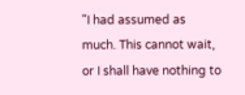"I had assumed as much. This cannot wait, or I shall have nothing to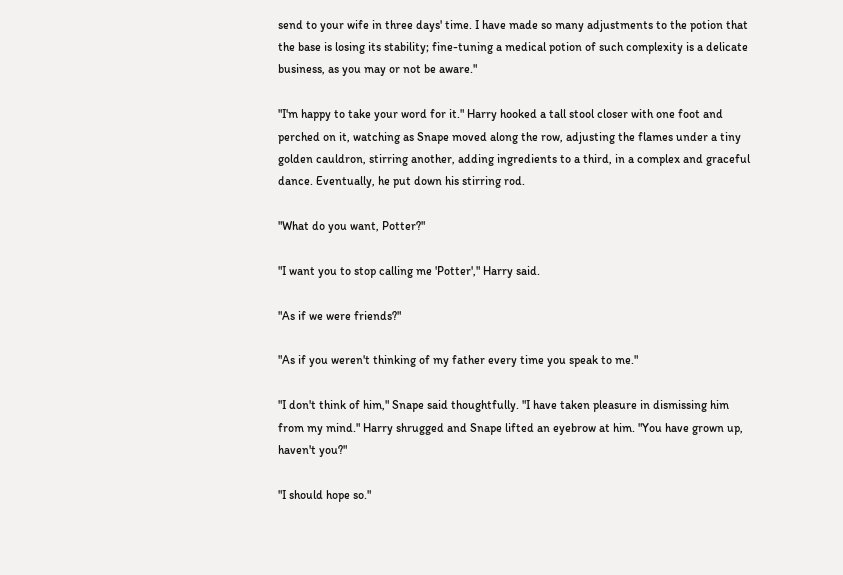send to your wife in three days' time. I have made so many adjustments to the potion that the base is losing its stability; fine-tuning a medical potion of such complexity is a delicate business, as you may or not be aware."

"I'm happy to take your word for it." Harry hooked a tall stool closer with one foot and perched on it, watching as Snape moved along the row, adjusting the flames under a tiny golden cauldron, stirring another, adding ingredients to a third, in a complex and graceful dance. Eventually, he put down his stirring rod.

"What do you want, Potter?"

"I want you to stop calling me 'Potter'," Harry said.

"As if we were friends?"

"As if you weren't thinking of my father every time you speak to me."

"I don't think of him," Snape said thoughtfully. "I have taken pleasure in dismissing him from my mind." Harry shrugged and Snape lifted an eyebrow at him. "You have grown up, haven't you?"

"I should hope so."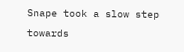Snape took a slow step towards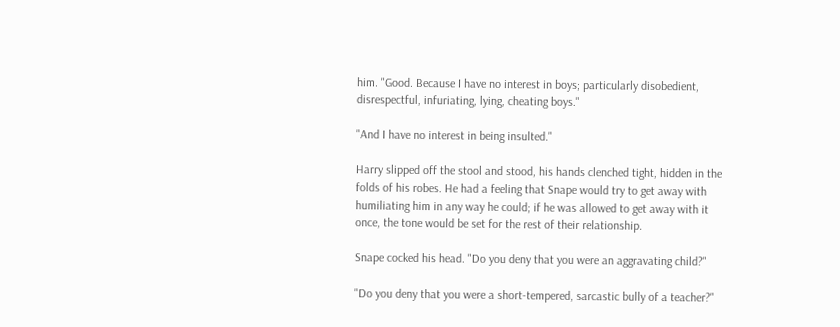him. "Good. Because I have no interest in boys; particularly disobedient, disrespectful, infuriating, lying, cheating boys."

"And I have no interest in being insulted."

Harry slipped off the stool and stood, his hands clenched tight, hidden in the folds of his robes. He had a feeling that Snape would try to get away with humiliating him in any way he could; if he was allowed to get away with it once, the tone would be set for the rest of their relationship.

Snape cocked his head. "Do you deny that you were an aggravating child?"

"Do you deny that you were a short-tempered, sarcastic bully of a teacher?"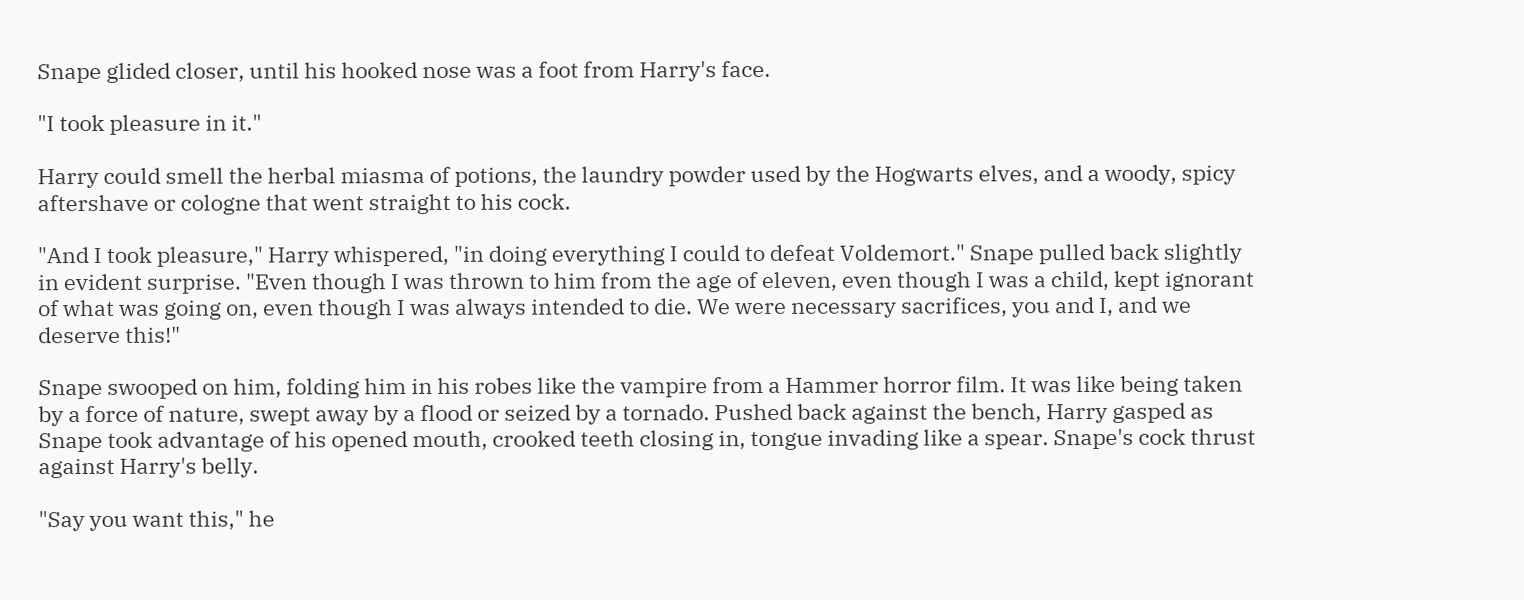Snape glided closer, until his hooked nose was a foot from Harry's face.

"I took pleasure in it."

Harry could smell the herbal miasma of potions, the laundry powder used by the Hogwarts elves, and a woody, spicy aftershave or cologne that went straight to his cock.

"And I took pleasure," Harry whispered, "in doing everything I could to defeat Voldemort." Snape pulled back slightly in evident surprise. "Even though I was thrown to him from the age of eleven, even though I was a child, kept ignorant of what was going on, even though I was always intended to die. We were necessary sacrifices, you and I, and we deserve this!"

Snape swooped on him, folding him in his robes like the vampire from a Hammer horror film. It was like being taken by a force of nature, swept away by a flood or seized by a tornado. Pushed back against the bench, Harry gasped as Snape took advantage of his opened mouth, crooked teeth closing in, tongue invading like a spear. Snape's cock thrust against Harry's belly.

"Say you want this," he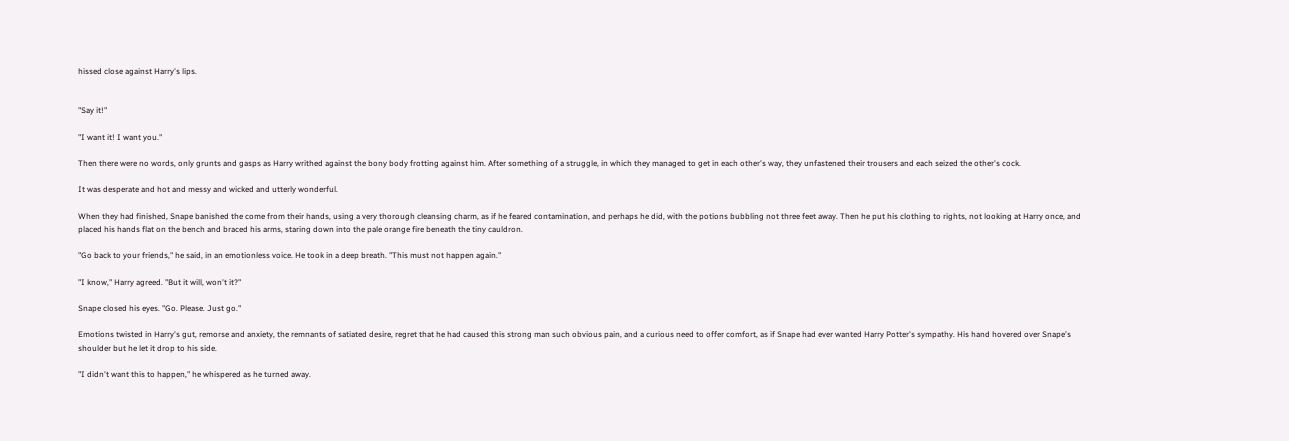hissed close against Harry's lips.


"Say it!"

"I want it! I want you."

Then there were no words, only grunts and gasps as Harry writhed against the bony body frotting against him. After something of a struggle, in which they managed to get in each other's way, they unfastened their trousers and each seized the other's cock.

It was desperate and hot and messy and wicked and utterly wonderful.

When they had finished, Snape banished the come from their hands, using a very thorough cleansing charm, as if he feared contamination, and perhaps he did, with the potions bubbling not three feet away. Then he put his clothing to rights, not looking at Harry once, and placed his hands flat on the bench and braced his arms, staring down into the pale orange fire beneath the tiny cauldron.

"Go back to your friends," he said, in an emotionless voice. He took in a deep breath. "This must not happen again."

"I know," Harry agreed. "But it will, won't it?"

Snape closed his eyes. "Go. Please. Just go."

Emotions twisted in Harry's gut, remorse and anxiety, the remnants of satiated desire, regret that he had caused this strong man such obvious pain, and a curious need to offer comfort, as if Snape had ever wanted Harry Potter's sympathy. His hand hovered over Snape's shoulder but he let it drop to his side.

"I didn't want this to happen," he whispered as he turned away.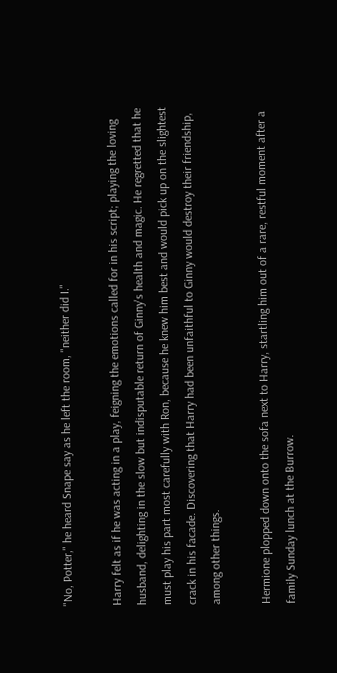"No, Potter," he heard Snape say as he left the room, "neither did I."

Harry felt as if he was acting in a play, feigning the emotions called for in his script; playing the loving husband, delighting in the slow but indisputable return of Ginny's health and magic. He regretted that he must play his part most carefully with Ron, because he knew him best and would pick up on the slightest crack in his facade. Discovering that Harry had been unfaithful to Ginny would destroy their friendship, among other things.

Hermione plopped down onto the sofa next to Harry, startling him out of a rare, restful moment after a family Sunday lunch at the Burrow.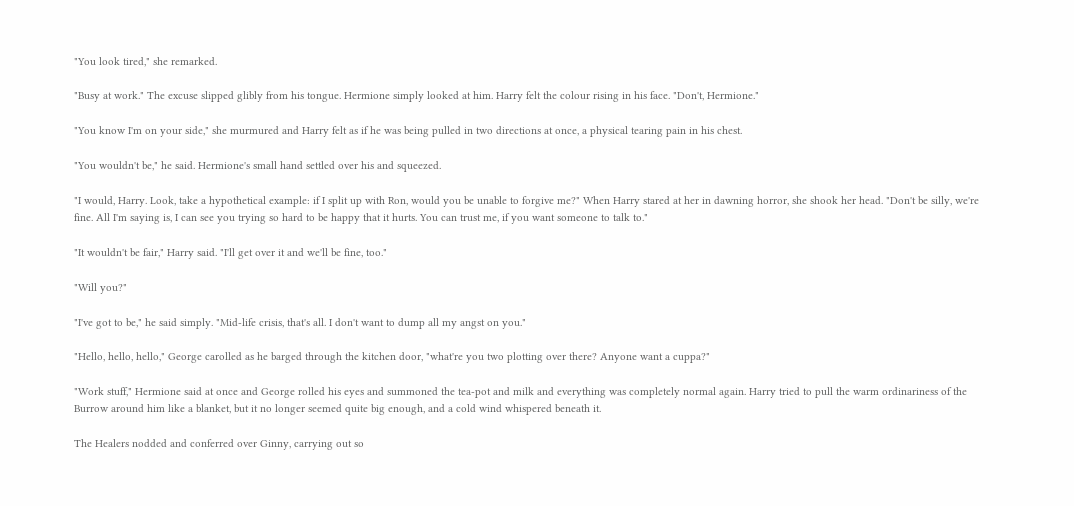"You look tired," she remarked.

"Busy at work." The excuse slipped glibly from his tongue. Hermione simply looked at him. Harry felt the colour rising in his face. "Don't, Hermione."

"You know I'm on your side," she murmured and Harry felt as if he was being pulled in two directions at once, a physical tearing pain in his chest.

"You wouldn't be," he said. Hermione's small hand settled over his and squeezed.

"I would, Harry. Look, take a hypothetical example: if I split up with Ron, would you be unable to forgive me?" When Harry stared at her in dawning horror, she shook her head. "Don't be silly, we're fine. All I'm saying is, I can see you trying so hard to be happy that it hurts. You can trust me, if you want someone to talk to."

"It wouldn't be fair," Harry said. "I'll get over it and we'll be fine, too."

"Will you?"

"I've got to be," he said simply. "Mid-life crisis, that's all. I don't want to dump all my angst on you."

"Hello, hello, hello," George carolled as he barged through the kitchen door, "what're you two plotting over there? Anyone want a cuppa?"

"Work stuff," Hermione said at once and George rolled his eyes and summoned the tea-pot and milk and everything was completely normal again. Harry tried to pull the warm ordinariness of the Burrow around him like a blanket, but it no longer seemed quite big enough, and a cold wind whispered beneath it.

The Healers nodded and conferred over Ginny, carrying out so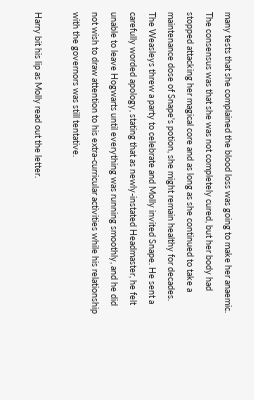many tests that she complained the blood loss was going to make her anaemic. The consensus was that she was not completely cured, but her body had stopped attacking her magical core and as long as she continued to take a maintenance dose of Snape's potion, she might remain healthy for decades. The Weasleys threw a party to celebrate and Molly invited Snape. He sent a carefully worded apology, stating that as newly-instated Headmaster, he felt unable to leave Hogwarts until everything was running smoothly, and he did not wish to draw attention to his extra-curricular activities while his relationship with the governors was still tentative.

Harry bit his lip as Molly read out the letter.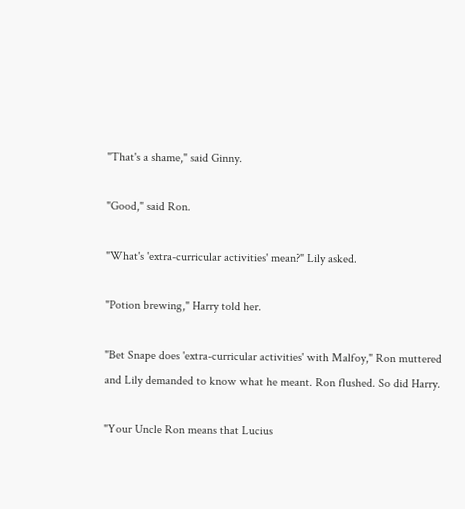"That's a shame," said Ginny.

"Good," said Ron.

"What's 'extra-curricular activities' mean?" Lily asked.

"Potion brewing," Harry told her.

"Bet Snape does 'extra-curricular activities' with Malfoy," Ron muttered and Lily demanded to know what he meant. Ron flushed. So did Harry.

"Your Uncle Ron means that Lucius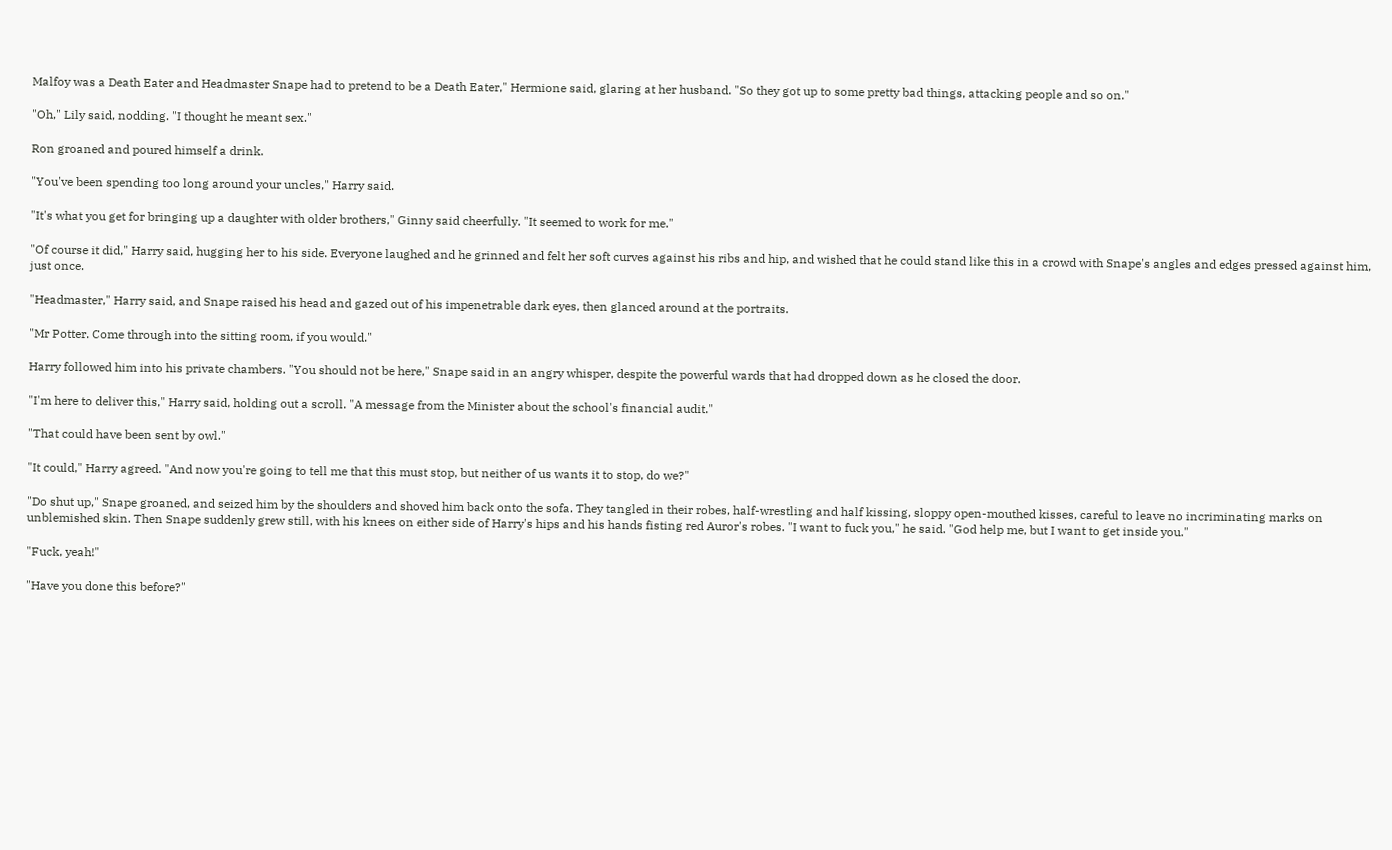Malfoy was a Death Eater and Headmaster Snape had to pretend to be a Death Eater," Hermione said, glaring at her husband. "So they got up to some pretty bad things, attacking people and so on."

"Oh," Lily said, nodding. "I thought he meant sex."

Ron groaned and poured himself a drink.

"You've been spending too long around your uncles," Harry said.

"It's what you get for bringing up a daughter with older brothers," Ginny said cheerfully. "It seemed to work for me."

"Of course it did," Harry said, hugging her to his side. Everyone laughed and he grinned and felt her soft curves against his ribs and hip, and wished that he could stand like this in a crowd with Snape's angles and edges pressed against him, just once.

"Headmaster," Harry said, and Snape raised his head and gazed out of his impenetrable dark eyes, then glanced around at the portraits.

"Mr Potter. Come through into the sitting room, if you would."

Harry followed him into his private chambers. "You should not be here," Snape said in an angry whisper, despite the powerful wards that had dropped down as he closed the door.

"I'm here to deliver this," Harry said, holding out a scroll. "A message from the Minister about the school's financial audit."

"That could have been sent by owl."

"It could," Harry agreed. "And now you're going to tell me that this must stop, but neither of us wants it to stop, do we?"

"Do shut up," Snape groaned, and seized him by the shoulders and shoved him back onto the sofa. They tangled in their robes, half-wrestling and half kissing, sloppy open-mouthed kisses, careful to leave no incriminating marks on unblemished skin. Then Snape suddenly grew still, with his knees on either side of Harry's hips and his hands fisting red Auror's robes. "I want to fuck you," he said. "God help me, but I want to get inside you."

"Fuck, yeah!"

"Have you done this before?"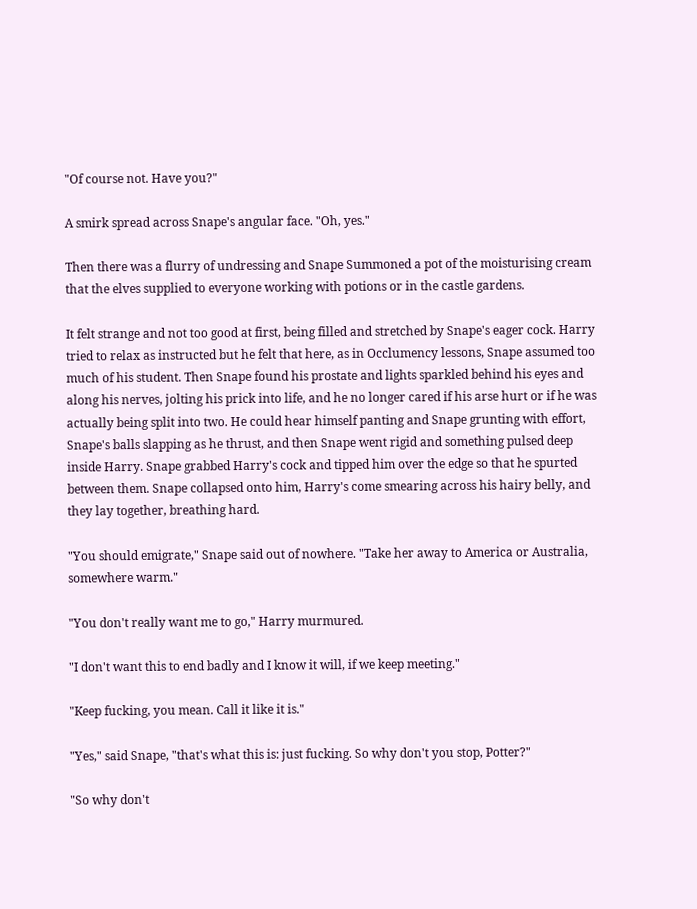"Of course not. Have you?"

A smirk spread across Snape's angular face. "Oh, yes."

Then there was a flurry of undressing and Snape Summoned a pot of the moisturising cream that the elves supplied to everyone working with potions or in the castle gardens.

It felt strange and not too good at first, being filled and stretched by Snape's eager cock. Harry tried to relax as instructed but he felt that here, as in Occlumency lessons, Snape assumed too much of his student. Then Snape found his prostate and lights sparkled behind his eyes and along his nerves, jolting his prick into life, and he no longer cared if his arse hurt or if he was actually being split into two. He could hear himself panting and Snape grunting with effort, Snape's balls slapping as he thrust, and then Snape went rigid and something pulsed deep inside Harry. Snape grabbed Harry's cock and tipped him over the edge so that he spurted between them. Snape collapsed onto him, Harry's come smearing across his hairy belly, and they lay together, breathing hard.

"You should emigrate," Snape said out of nowhere. "Take her away to America or Australia, somewhere warm."

"You don't really want me to go," Harry murmured.

"I don't want this to end badly and I know it will, if we keep meeting."

"Keep fucking, you mean. Call it like it is."

"Yes," said Snape, "that's what this is: just fucking. So why don't you stop, Potter?"

"So why don't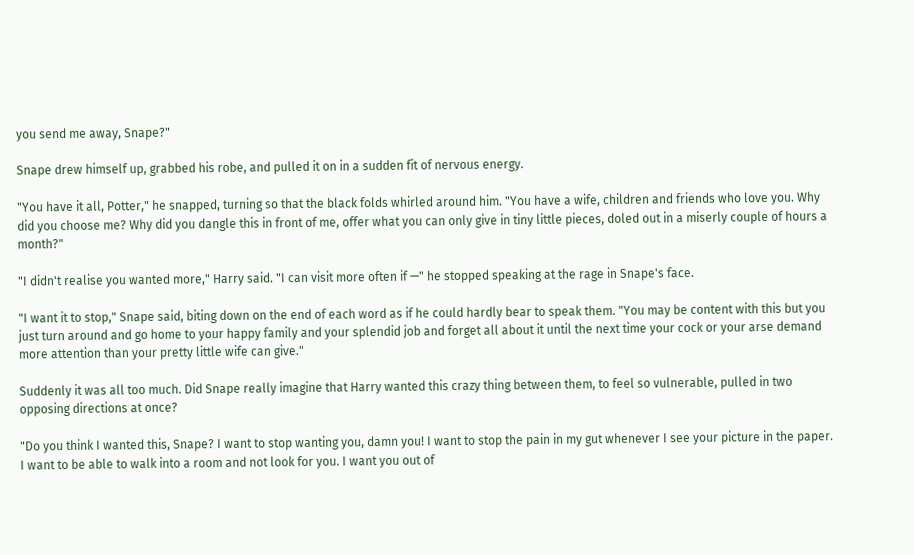you send me away, Snape?"

Snape drew himself up, grabbed his robe, and pulled it on in a sudden fit of nervous energy.

"You have it all, Potter," he snapped, turning so that the black folds whirled around him. "You have a wife, children and friends who love you. Why did you choose me? Why did you dangle this in front of me, offer what you can only give in tiny little pieces, doled out in a miserly couple of hours a month?"

"I didn't realise you wanted more," Harry said. "I can visit more often if —" he stopped speaking at the rage in Snape's face.

"I want it to stop," Snape said, biting down on the end of each word as if he could hardly bear to speak them. "You may be content with this but you just turn around and go home to your happy family and your splendid job and forget all about it until the next time your cock or your arse demand more attention than your pretty little wife can give."

Suddenly it was all too much. Did Snape really imagine that Harry wanted this crazy thing between them, to feel so vulnerable, pulled in two opposing directions at once?

"Do you think I wanted this, Snape? I want to stop wanting you, damn you! I want to stop the pain in my gut whenever I see your picture in the paper. I want to be able to walk into a room and not look for you. I want you out of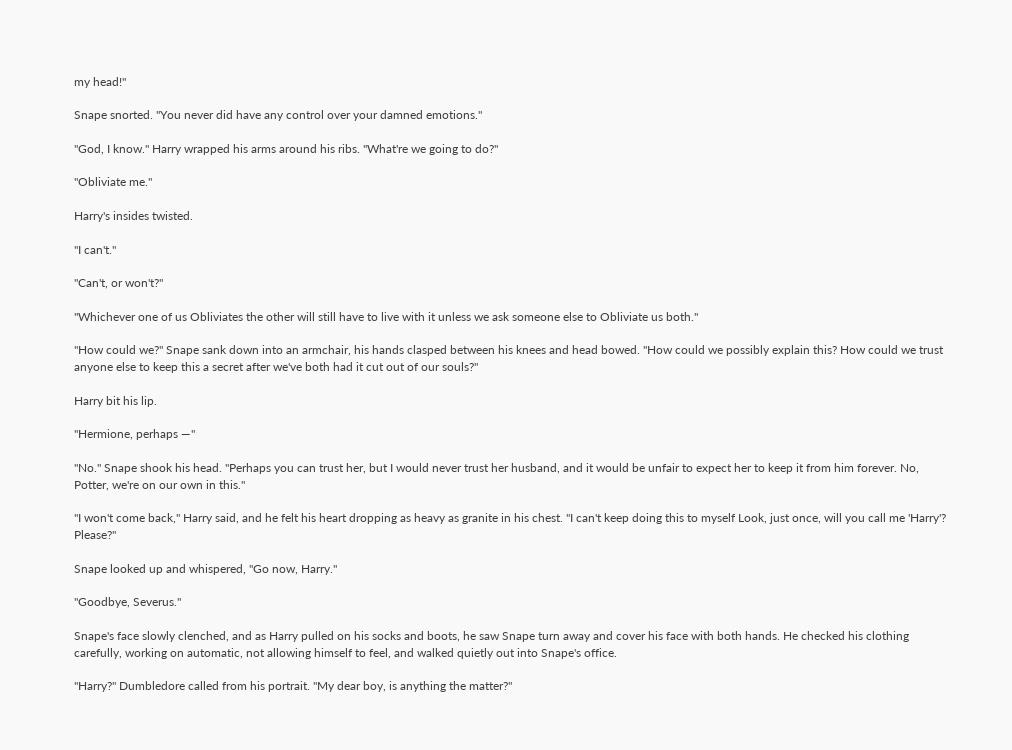my head!"

Snape snorted. "You never did have any control over your damned emotions."

"God, I know." Harry wrapped his arms around his ribs. "What're we going to do?"

"Obliviate me."

Harry's insides twisted.

"I can't."

"Can't, or won't?"

"Whichever one of us Obliviates the other will still have to live with it unless we ask someone else to Obliviate us both."

"How could we?" Snape sank down into an armchair, his hands clasped between his knees and head bowed. "How could we possibly explain this? How could we trust anyone else to keep this a secret after we've both had it cut out of our souls?"

Harry bit his lip.

"Hermione, perhaps —"

"No." Snape shook his head. "Perhaps you can trust her, but I would never trust her husband, and it would be unfair to expect her to keep it from him forever. No, Potter, we're on our own in this."

"I won't come back," Harry said, and he felt his heart dropping as heavy as granite in his chest. "I can't keep doing this to myself Look, just once, will you call me 'Harry'? Please?"

Snape looked up and whispered, "Go now, Harry."

"Goodbye, Severus."

Snape's face slowly clenched, and as Harry pulled on his socks and boots, he saw Snape turn away and cover his face with both hands. He checked his clothing carefully, working on automatic, not allowing himself to feel, and walked quietly out into Snape's office.

"Harry?" Dumbledore called from his portrait. "My dear boy, is anything the matter?"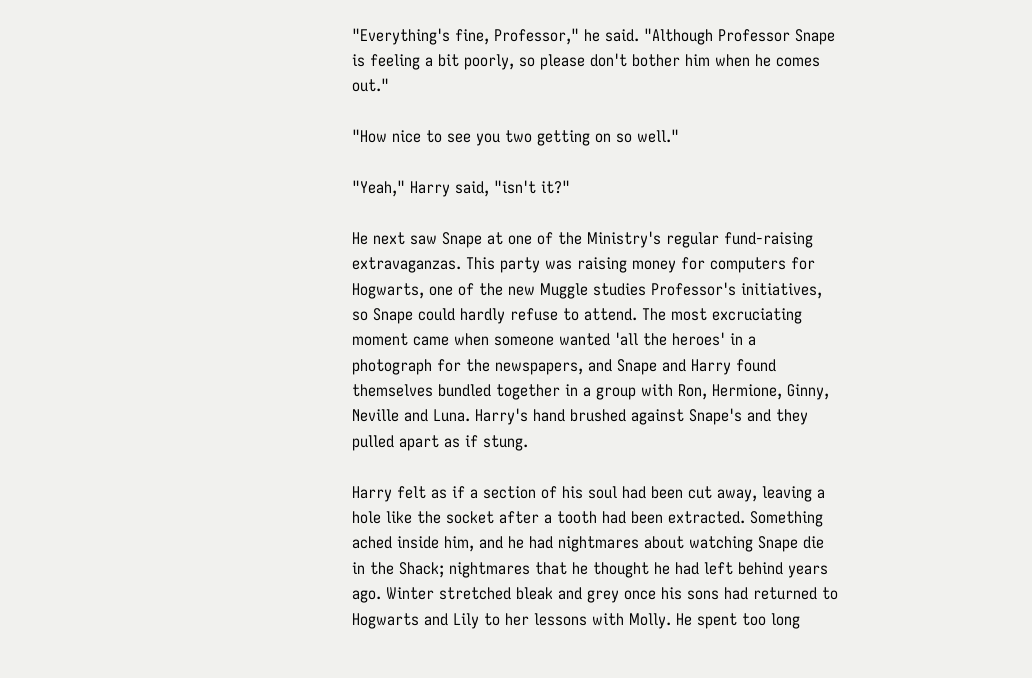"Everything's fine, Professor," he said. "Although Professor Snape is feeling a bit poorly, so please don't bother him when he comes out."

"How nice to see you two getting on so well."

"Yeah," Harry said, "isn't it?"

He next saw Snape at one of the Ministry's regular fund-raising extravaganzas. This party was raising money for computers for Hogwarts, one of the new Muggle studies Professor's initiatives, so Snape could hardly refuse to attend. The most excruciating moment came when someone wanted 'all the heroes' in a photograph for the newspapers, and Snape and Harry found themselves bundled together in a group with Ron, Hermione, Ginny, Neville and Luna. Harry's hand brushed against Snape's and they pulled apart as if stung.

Harry felt as if a section of his soul had been cut away, leaving a hole like the socket after a tooth had been extracted. Something ached inside him, and he had nightmares about watching Snape die in the Shack; nightmares that he thought he had left behind years ago. Winter stretched bleak and grey once his sons had returned to Hogwarts and Lily to her lessons with Molly. He spent too long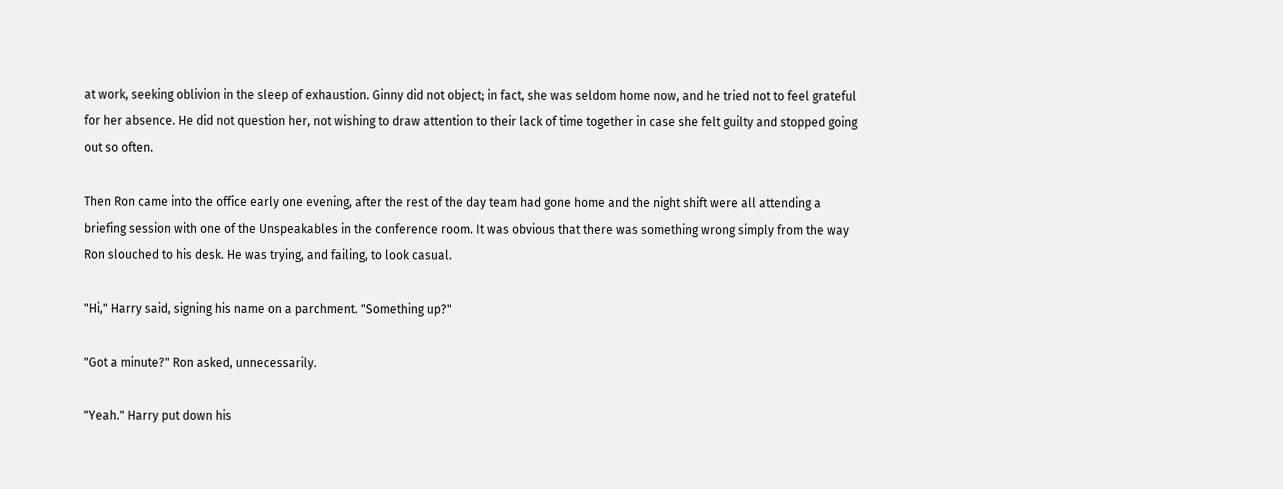at work, seeking oblivion in the sleep of exhaustion. Ginny did not object; in fact, she was seldom home now, and he tried not to feel grateful for her absence. He did not question her, not wishing to draw attention to their lack of time together in case she felt guilty and stopped going out so often.

Then Ron came into the office early one evening, after the rest of the day team had gone home and the night shift were all attending a briefing session with one of the Unspeakables in the conference room. It was obvious that there was something wrong simply from the way Ron slouched to his desk. He was trying, and failing, to look casual.

"Hi," Harry said, signing his name on a parchment. "Something up?"

"Got a minute?" Ron asked, unnecessarily.

"Yeah." Harry put down his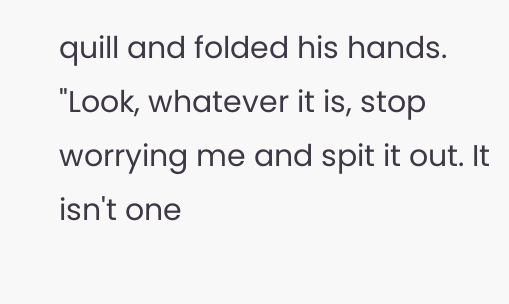quill and folded his hands. "Look, whatever it is, stop worrying me and spit it out. It isn't one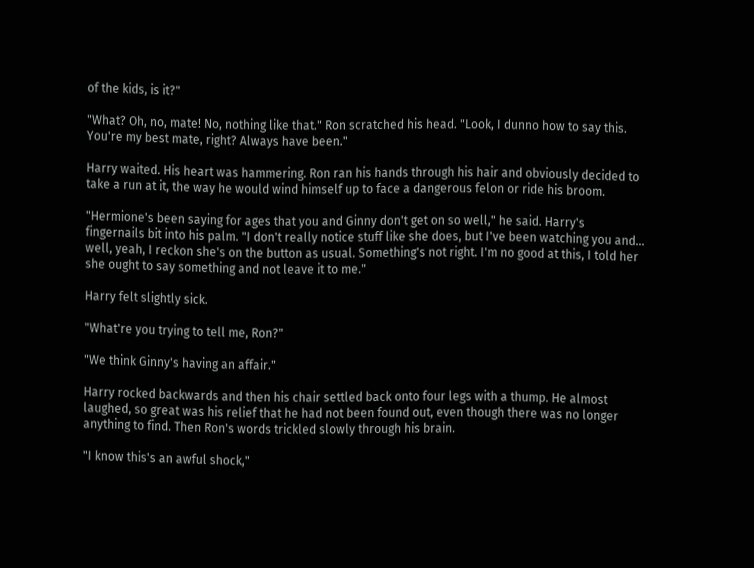of the kids, is it?"

"What? Oh, no, mate! No, nothing like that." Ron scratched his head. "Look, I dunno how to say this. You're my best mate, right? Always have been."

Harry waited. His heart was hammering. Ron ran his hands through his hair and obviously decided to take a run at it, the way he would wind himself up to face a dangerous felon or ride his broom.

"Hermione's been saying for ages that you and Ginny don't get on so well," he said. Harry's fingernails bit into his palm. "I don't really notice stuff like she does, but I've been watching you and… well, yeah, I reckon she's on the button as usual. Something's not right. I'm no good at this, I told her she ought to say something and not leave it to me."

Harry felt slightly sick.

"What're you trying to tell me, Ron?"

"We think Ginny's having an affair."

Harry rocked backwards and then his chair settled back onto four legs with a thump. He almost laughed, so great was his relief that he had not been found out, even though there was no longer anything to find. Then Ron's words trickled slowly through his brain.

"I know this's an awful shock,"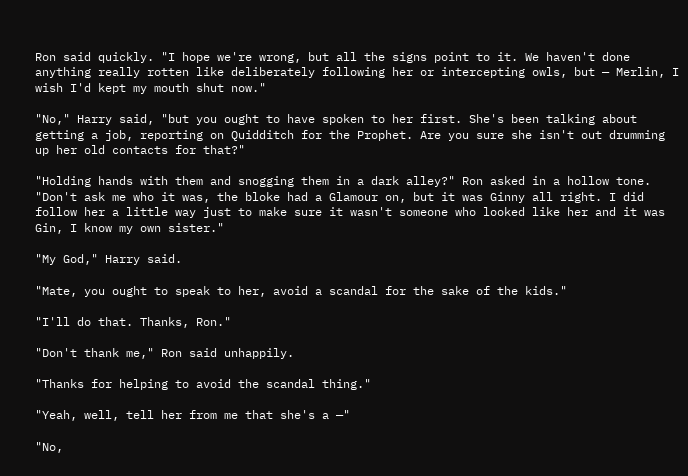Ron said quickly. "I hope we're wrong, but all the signs point to it. We haven't done anything really rotten like deliberately following her or intercepting owls, but — Merlin, I wish I'd kept my mouth shut now."

"No," Harry said, "but you ought to have spoken to her first. She's been talking about getting a job, reporting on Quidditch for the Prophet. Are you sure she isn't out drumming up her old contacts for that?"

"Holding hands with them and snogging them in a dark alley?" Ron asked in a hollow tone. "Don't ask me who it was, the bloke had a Glamour on, but it was Ginny all right. I did follow her a little way just to make sure it wasn't someone who looked like her and it was Gin, I know my own sister."

"My God," Harry said.

"Mate, you ought to speak to her, avoid a scandal for the sake of the kids."

"I'll do that. Thanks, Ron."

"Don't thank me," Ron said unhappily.

"Thanks for helping to avoid the scandal thing."

"Yeah, well, tell her from me that she's a —"

"No,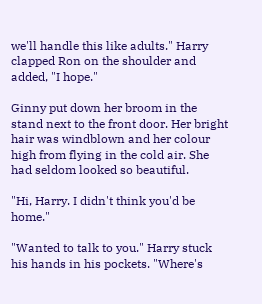we'll handle this like adults." Harry clapped Ron on the shoulder and added, "I hope."

Ginny put down her broom in the stand next to the front door. Her bright hair was windblown and her colour high from flying in the cold air. She had seldom looked so beautiful.

"Hi, Harry. I didn't think you'd be home."

"Wanted to talk to you." Harry stuck his hands in his pockets. "Where's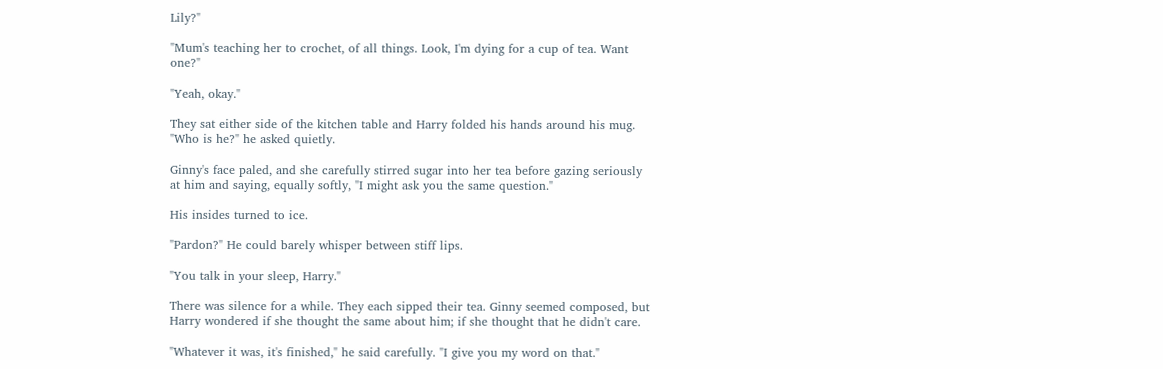Lily?"

"Mum's teaching her to crochet, of all things. Look, I'm dying for a cup of tea. Want one?"

"Yeah, okay."

They sat either side of the kitchen table and Harry folded his hands around his mug. "Who is he?" he asked quietly.

Ginny's face paled, and she carefully stirred sugar into her tea before gazing seriously at him and saying, equally softly, "I might ask you the same question."

His insides turned to ice.

"Pardon?" He could barely whisper between stiff lips.

"You talk in your sleep, Harry."

There was silence for a while. They each sipped their tea. Ginny seemed composed, but Harry wondered if she thought the same about him; if she thought that he didn't care.

"Whatever it was, it's finished," he said carefully. "I give you my word on that."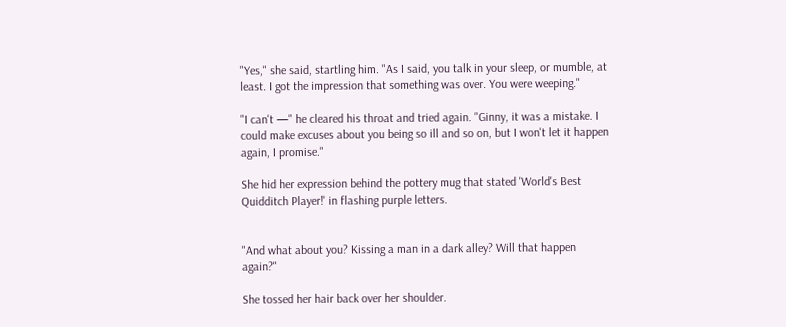"Yes," she said, startling him. "As I said, you talk in your sleep, or mumble, at least. I got the impression that something was over. You were weeping."

"I can't —" he cleared his throat and tried again. "Ginny, it was a mistake. I could make excuses about you being so ill and so on, but I won't let it happen again, I promise."

She hid her expression behind the pottery mug that stated 'World's Best Quidditch Player!' in flashing purple letters.


"And what about you? Kissing a man in a dark alley? Will that happen again?"

She tossed her hair back over her shoulder.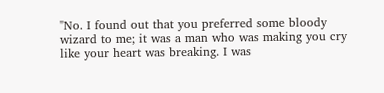"No. I found out that you preferred some bloody wizard to me; it was a man who was making you cry like your heart was breaking. I was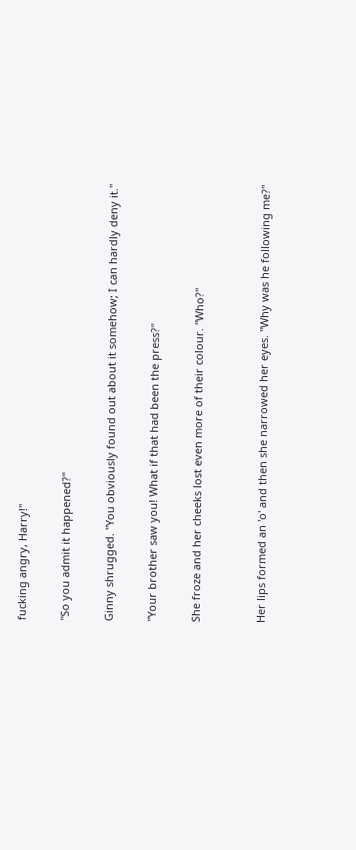fucking angry, Harry!"

"So you admit it happened?"

Ginny shrugged. "You obviously found out about it somehow; I can hardly deny it."

"Your brother saw you! What if that had been the press?"

She froze and her cheeks lost even more of their colour. "Who?"


Her lips formed an 'o' and then she narrowed her eyes. "Why was he following me?"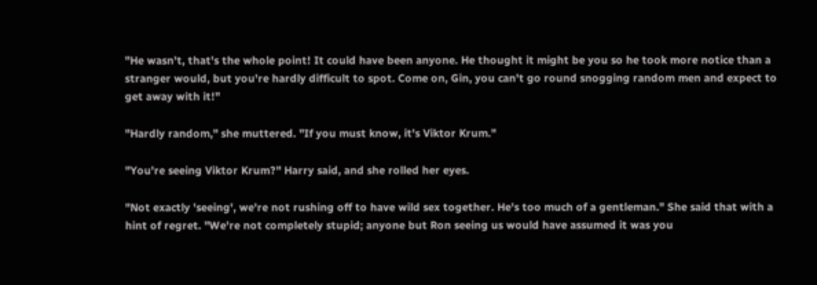"He wasn't, that's the whole point! It could have been anyone. He thought it might be you so he took more notice than a stranger would, but you're hardly difficult to spot. Come on, Gin, you can't go round snogging random men and expect to get away with it!"

"Hardly random," she muttered. "If you must know, it's Viktor Krum."

"You're seeing Viktor Krum?" Harry said, and she rolled her eyes.

"Not exactly 'seeing', we're not rushing off to have wild sex together. He's too much of a gentleman." She said that with a hint of regret. "We're not completely stupid; anyone but Ron seeing us would have assumed it was you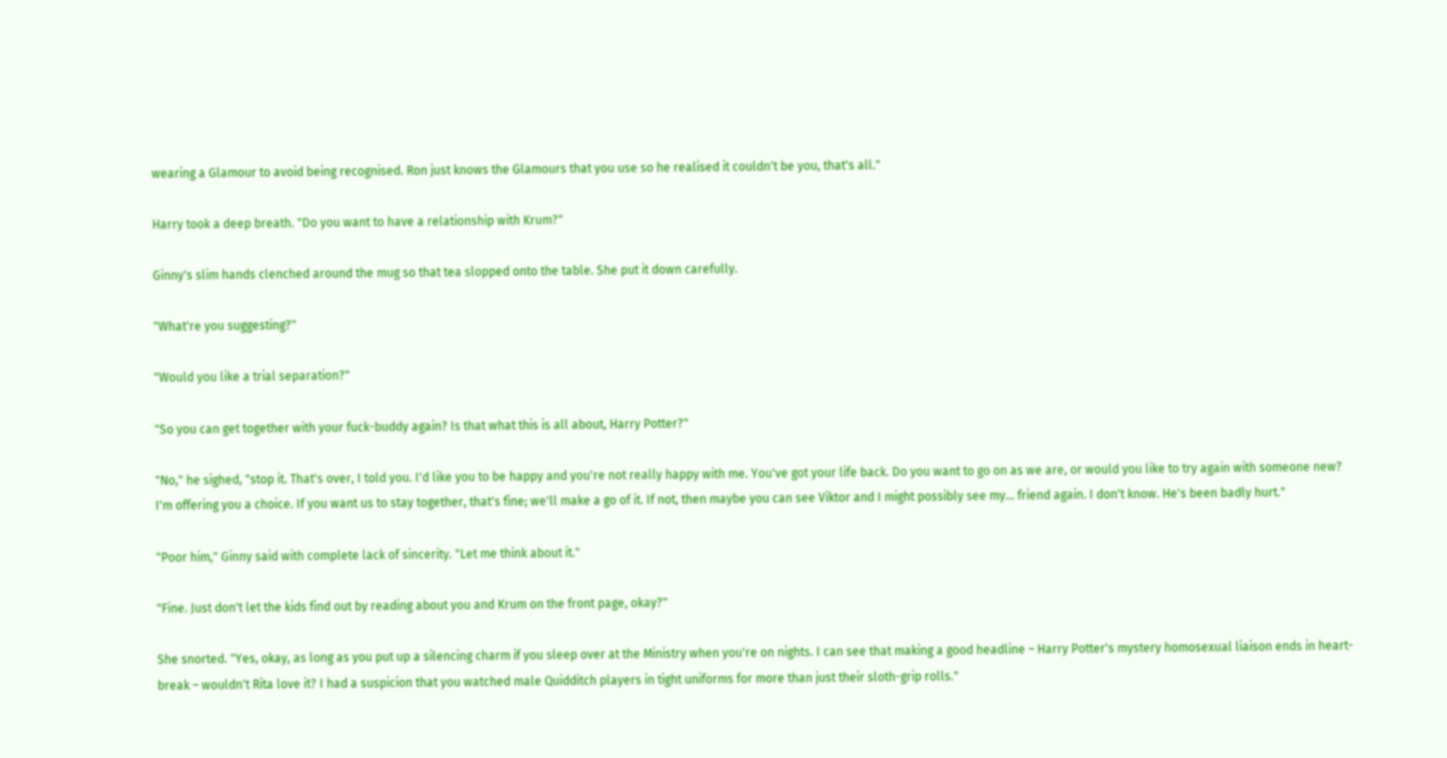wearing a Glamour to avoid being recognised. Ron just knows the Glamours that you use so he realised it couldn't be you, that's all."

Harry took a deep breath. "Do you want to have a relationship with Krum?"

Ginny's slim hands clenched around the mug so that tea slopped onto the table. She put it down carefully.

"What're you suggesting?"

"Would you like a trial separation?"

"So you can get together with your fuck-buddy again? Is that what this is all about, Harry Potter?"

"No," he sighed, "stop it. That's over, I told you. I'd like you to be happy and you're not really happy with me. You've got your life back. Do you want to go on as we are, or would you like to try again with someone new? I'm offering you a choice. If you want us to stay together, that's fine; we'll make a go of it. If not, then maybe you can see Viktor and I might possibly see my… friend again. I don't know. He's been badly hurt."

"Poor him," Ginny said with complete lack of sincerity. "Let me think about it."

"Fine. Just don't let the kids find out by reading about you and Krum on the front page, okay?"

She snorted. "Yes, okay, as long as you put up a silencing charm if you sleep over at the Ministry when you're on nights. I can see that making a good headline – Harry Potter's mystery homosexual liaison ends in heart-break – wouldn't Rita love it? I had a suspicion that you watched male Quidditch players in tight uniforms for more than just their sloth-grip rolls."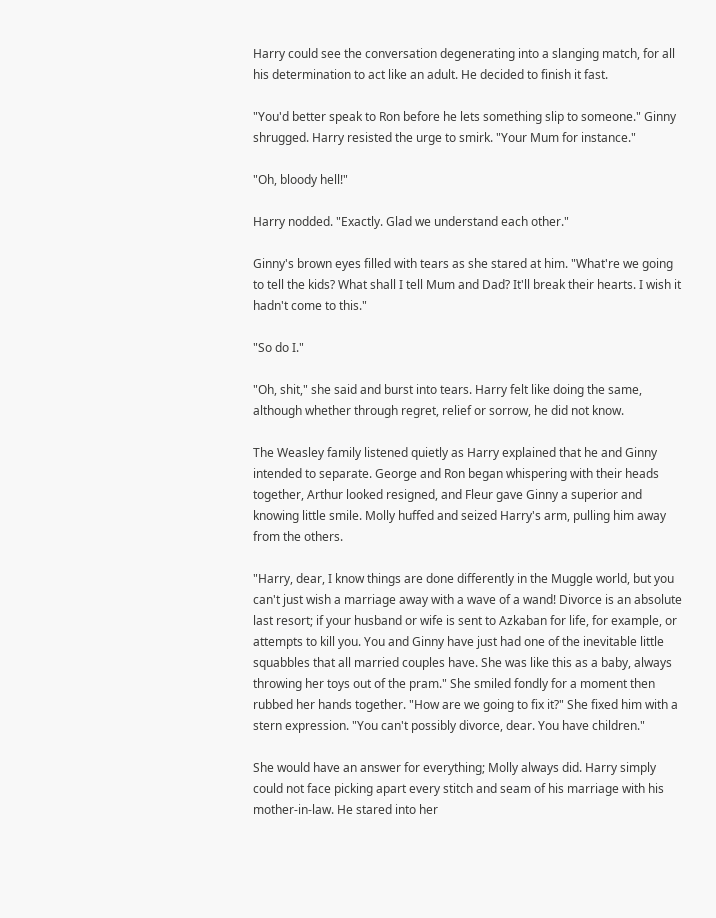Harry could see the conversation degenerating into a slanging match, for all his determination to act like an adult. He decided to finish it fast.

"You'd better speak to Ron before he lets something slip to someone." Ginny shrugged. Harry resisted the urge to smirk. "Your Mum for instance."

"Oh, bloody hell!"

Harry nodded. "Exactly. Glad we understand each other."

Ginny's brown eyes filled with tears as she stared at him. "What're we going to tell the kids? What shall I tell Mum and Dad? It'll break their hearts. I wish it hadn't come to this."

"So do I."

"Oh, shit," she said and burst into tears. Harry felt like doing the same, although whether through regret, relief or sorrow, he did not know.

The Weasley family listened quietly as Harry explained that he and Ginny intended to separate. George and Ron began whispering with their heads together, Arthur looked resigned, and Fleur gave Ginny a superior and knowing little smile. Molly huffed and seized Harry's arm, pulling him away from the others.

"Harry, dear, I know things are done differently in the Muggle world, but you can't just wish a marriage away with a wave of a wand! Divorce is an absolute last resort; if your husband or wife is sent to Azkaban for life, for example, or attempts to kill you. You and Ginny have just had one of the inevitable little squabbles that all married couples have. She was like this as a baby, always throwing her toys out of the pram." She smiled fondly for a moment then rubbed her hands together. "How are we going to fix it?" She fixed him with a stern expression. "You can't possibly divorce, dear. You have children."

She would have an answer for everything; Molly always did. Harry simply could not face picking apart every stitch and seam of his marriage with his mother-in-law. He stared into her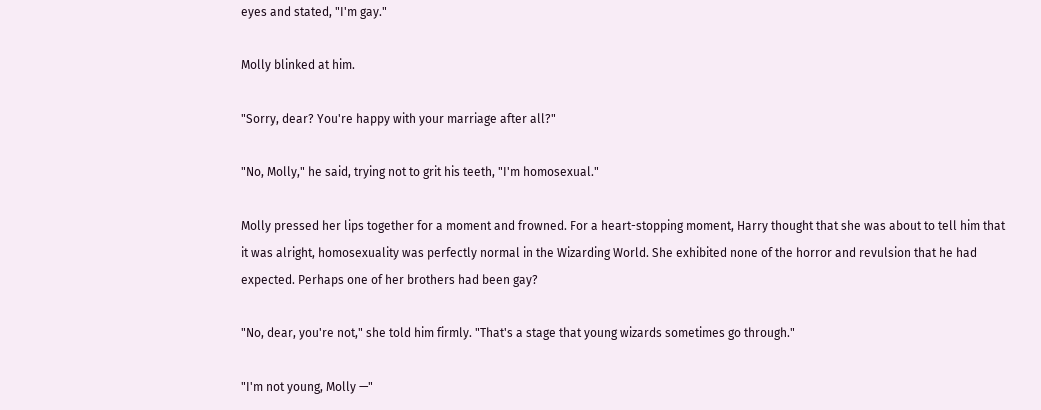eyes and stated, "I'm gay."

Molly blinked at him.

"Sorry, dear? You're happy with your marriage after all?"

"No, Molly," he said, trying not to grit his teeth, "I'm homosexual."

Molly pressed her lips together for a moment and frowned. For a heart-stopping moment, Harry thought that she was about to tell him that it was alright, homosexuality was perfectly normal in the Wizarding World. She exhibited none of the horror and revulsion that he had expected. Perhaps one of her brothers had been gay?

"No, dear, you're not," she told him firmly. "That's a stage that young wizards sometimes go through."

"I'm not young, Molly —"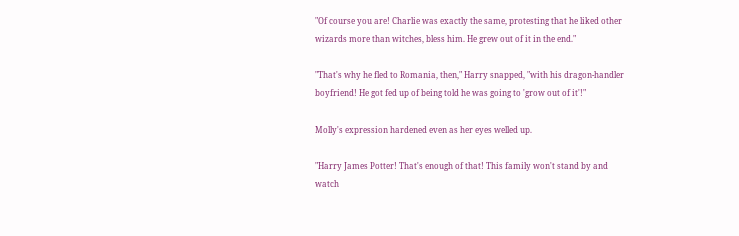"Of course you are! Charlie was exactly the same, protesting that he liked other wizards more than witches, bless him. He grew out of it in the end."

"That's why he fled to Romania, then," Harry snapped, "with his dragon-handler boyfriend! He got fed up of being told he was going to 'grow out of it'!"

Molly's expression hardened even as her eyes welled up.

"Harry James Potter! That's enough of that! This family won't stand by and watch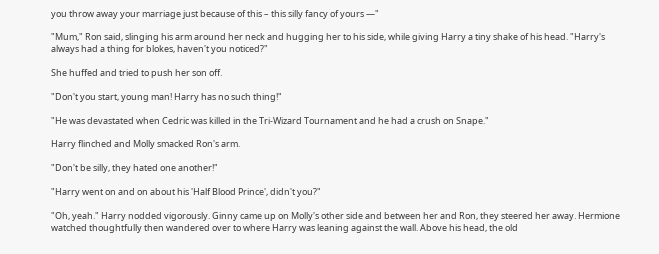you throw away your marriage just because of this – this silly fancy of yours —"

"Mum," Ron said, slinging his arm around her neck and hugging her to his side, while giving Harry a tiny shake of his head. "Harry's always had a thing for blokes, haven't you noticed?"

She huffed and tried to push her son off.

"Don't you start, young man! Harry has no such thing!"

"He was devastated when Cedric was killed in the Tri-Wizard Tournament and he had a crush on Snape."

Harry flinched and Molly smacked Ron's arm.

"Don't be silly, they hated one another!"

"Harry went on and on about his 'Half Blood Prince', didn't you?"

"Oh, yeah." Harry nodded vigorously. Ginny came up on Molly's other side and between her and Ron, they steered her away. Hermione watched thoughtfully then wandered over to where Harry was leaning against the wall. Above his head, the old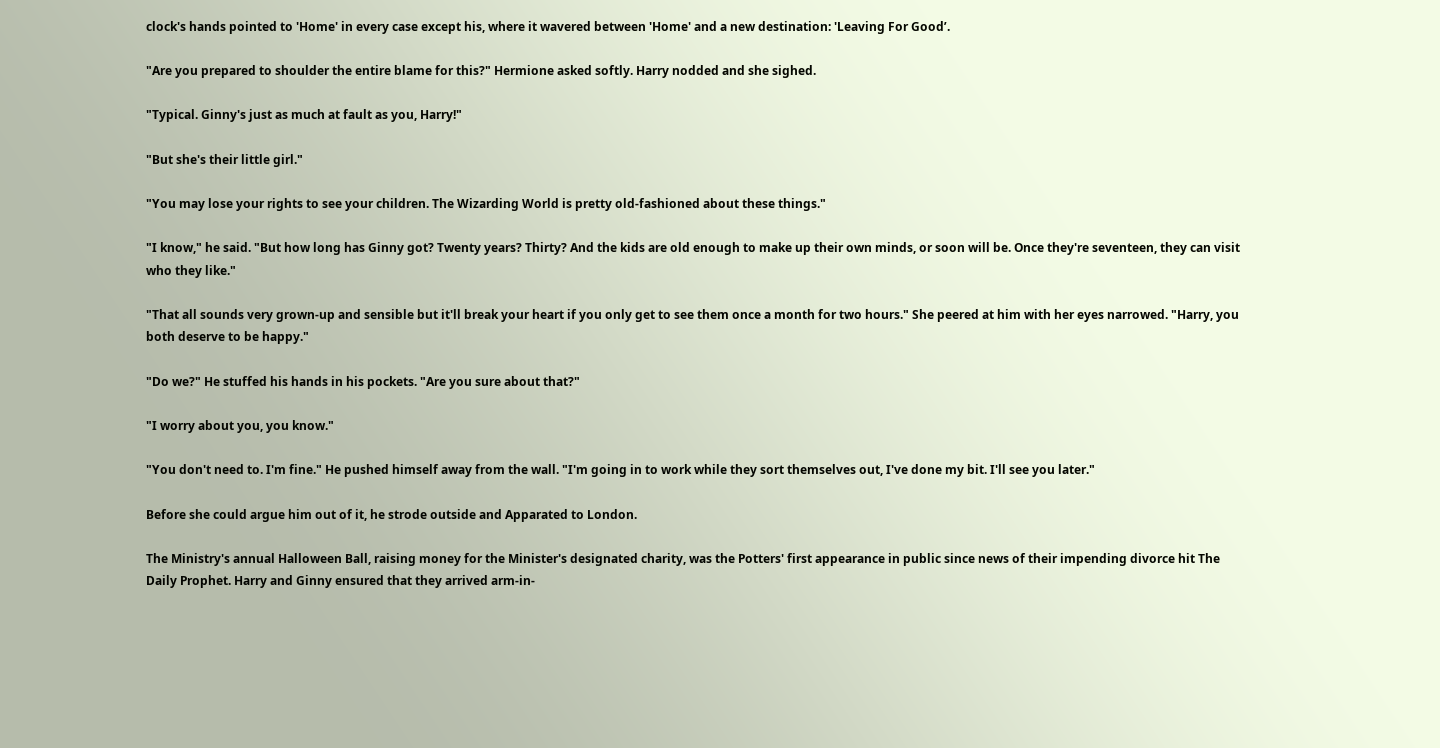clock's hands pointed to 'Home' in every case except his, where it wavered between 'Home' and a new destination: 'Leaving For Good’.

"Are you prepared to shoulder the entire blame for this?" Hermione asked softly. Harry nodded and she sighed.

"Typical. Ginny's just as much at fault as you, Harry!"

"But she's their little girl."

"You may lose your rights to see your children. The Wizarding World is pretty old-fashioned about these things."

"I know," he said. "But how long has Ginny got? Twenty years? Thirty? And the kids are old enough to make up their own minds, or soon will be. Once they're seventeen, they can visit who they like."

"That all sounds very grown-up and sensible but it'll break your heart if you only get to see them once a month for two hours." She peered at him with her eyes narrowed. "Harry, you both deserve to be happy."

"Do we?" He stuffed his hands in his pockets. "Are you sure about that?"

"I worry about you, you know."

"You don't need to. I'm fine." He pushed himself away from the wall. "I'm going in to work while they sort themselves out, I've done my bit. I'll see you later."

Before she could argue him out of it, he strode outside and Apparated to London.

The Ministry's annual Halloween Ball, raising money for the Minister's designated charity, was the Potters' first appearance in public since news of their impending divorce hit The Daily Prophet. Harry and Ginny ensured that they arrived arm-in-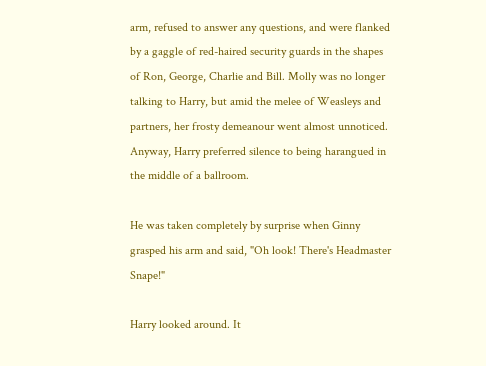arm, refused to answer any questions, and were flanked by a gaggle of red-haired security guards in the shapes of Ron, George, Charlie and Bill. Molly was no longer talking to Harry, but amid the melee of Weasleys and partners, her frosty demeanour went almost unnoticed. Anyway, Harry preferred silence to being harangued in the middle of a ballroom.

He was taken completely by surprise when Ginny grasped his arm and said, "Oh look! There's Headmaster Snape!"

Harry looked around. It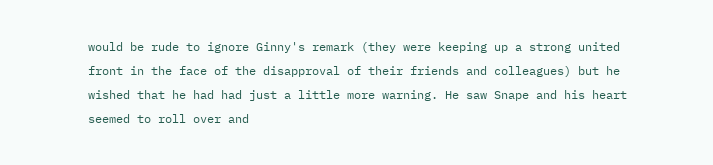would be rude to ignore Ginny's remark (they were keeping up a strong united front in the face of the disapproval of their friends and colleagues) but he wished that he had had just a little more warning. He saw Snape and his heart seemed to roll over and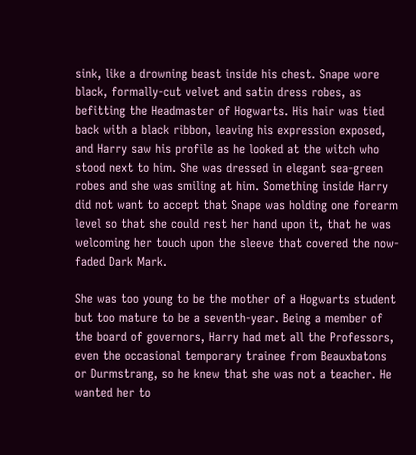sink, like a drowning beast inside his chest. Snape wore black, formally-cut velvet and satin dress robes, as befitting the Headmaster of Hogwarts. His hair was tied back with a black ribbon, leaving his expression exposed, and Harry saw his profile as he looked at the witch who stood next to him. She was dressed in elegant sea-green robes and she was smiling at him. Something inside Harry did not want to accept that Snape was holding one forearm level so that she could rest her hand upon it, that he was welcoming her touch upon the sleeve that covered the now-faded Dark Mark.

She was too young to be the mother of a Hogwarts student but too mature to be a seventh-year. Being a member of the board of governors, Harry had met all the Professors, even the occasional temporary trainee from Beauxbatons or Durmstrang, so he knew that she was not a teacher. He wanted her to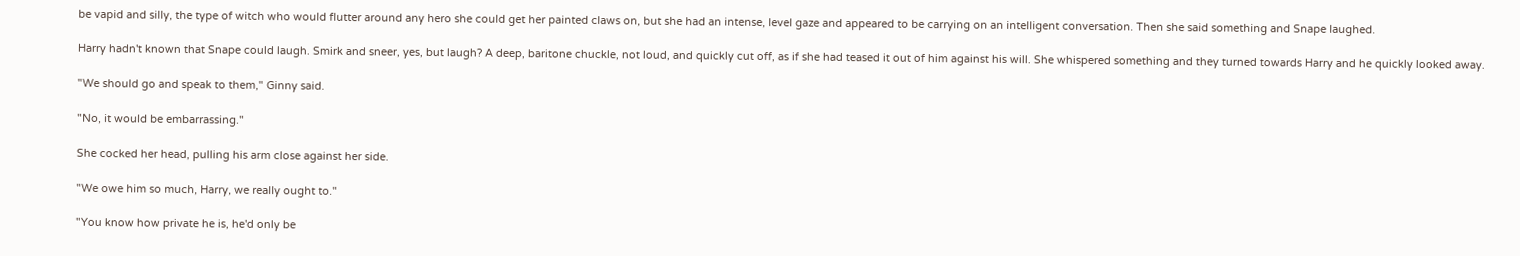be vapid and silly, the type of witch who would flutter around any hero she could get her painted claws on, but she had an intense, level gaze and appeared to be carrying on an intelligent conversation. Then she said something and Snape laughed.

Harry hadn't known that Snape could laugh. Smirk and sneer, yes, but laugh? A deep, baritone chuckle, not loud, and quickly cut off, as if she had teased it out of him against his will. She whispered something and they turned towards Harry and he quickly looked away.

"We should go and speak to them," Ginny said.

"No, it would be embarrassing."

She cocked her head, pulling his arm close against her side.

"We owe him so much, Harry, we really ought to."

"You know how private he is, he'd only be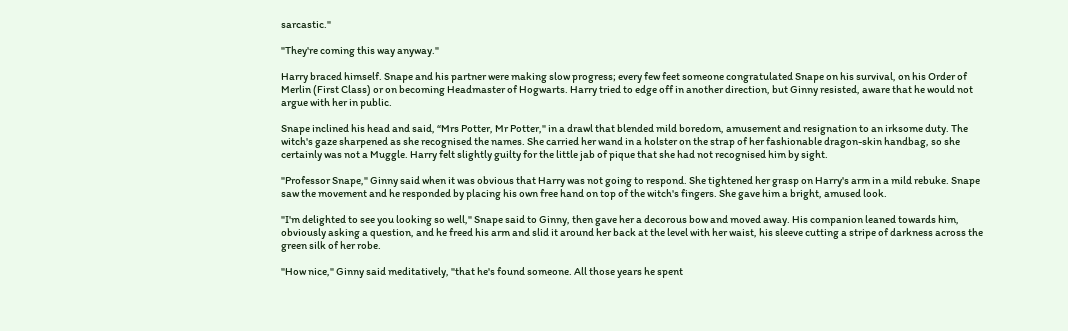sarcastic."

"They're coming this way anyway."

Harry braced himself. Snape and his partner were making slow progress; every few feet someone congratulated Snape on his survival, on his Order of Merlin (First Class) or on becoming Headmaster of Hogwarts. Harry tried to edge off in another direction, but Ginny resisted, aware that he would not argue with her in public.

Snape inclined his head and said, “Mrs Potter, Mr Potter," in a drawl that blended mild boredom, amusement and resignation to an irksome duty. The witch's gaze sharpened as she recognised the names. She carried her wand in a holster on the strap of her fashionable dragon-skin handbag, so she certainly was not a Muggle. Harry felt slightly guilty for the little jab of pique that she had not recognised him by sight.

"Professor Snape," Ginny said when it was obvious that Harry was not going to respond. She tightened her grasp on Harry's arm in a mild rebuke. Snape saw the movement and he responded by placing his own free hand on top of the witch's fingers. She gave him a bright, amused look.

"I'm delighted to see you looking so well," Snape said to Ginny, then gave her a decorous bow and moved away. His companion leaned towards him, obviously asking a question, and he freed his arm and slid it around her back at the level with her waist, his sleeve cutting a stripe of darkness across the green silk of her robe.

"How nice," Ginny said meditatively, "that he's found someone. All those years he spent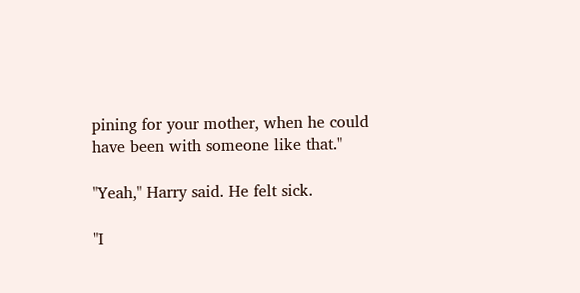pining for your mother, when he could have been with someone like that."

"Yeah," Harry said. He felt sick.

"I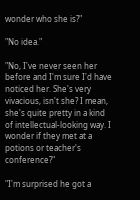wonder who she is?"

"No idea."

"No, I've never seen her before and I'm sure I'd have noticed her. She's very vivacious, isn't she? I mean, she's quite pretty in a kind of intellectual-looking way. I wonder if they met at a potions or teacher's conference?"

"I'm surprised he got a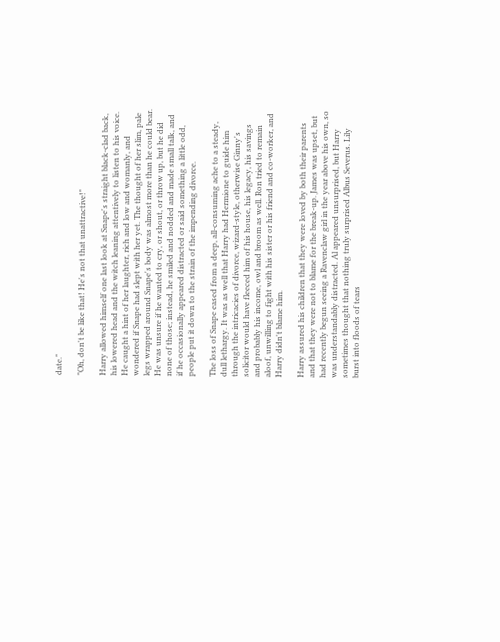date."

"Oh, don't be like that! He's not that unattractive!"

Harry allowed himself one last look at Snape's straight black-clad back, his lowered head and the witch leaning attentively to listen to his voice. He caught a hint of her laughter, rich and low and womanly, and wondered if Snape had slept with her yet. The thought of her slim, pale legs wrapped around Snape's body was almost more than he could bear. He was unsure if he wanted to cry, or shout, or throw up, but he did none of those; instead, he smiled and nodded and made small talk, and if he occasionally appeared distracted or said something a little odd, people put it down to the strain of the impending divorce.

The loss of Snape eased from a deep, all-consuming ache to a steady, dull lethargy. It was as well that Harry had Hermione to guide him through the intricacies of divorce, wizard-style, otherwise Ginny's solicitor would have fleeced him of his house, his legacy, his savings and probably his income, owl and broom as well. Ron tried to remain aloof, unwilling to fight with his sister or his friend and co-worker, and Harry didn't blame him.

Harry assured his children that they were loved by both their parents and that they were not to blame for the break-up. James was upset, but had recently begun seeing a Ravenclaw girl in the year above his own, so was understandably distracted. Al appeared unsurprised, but Harry sometimes thought that nothing truly surprised Albus Severus. Lily burst into floods of tears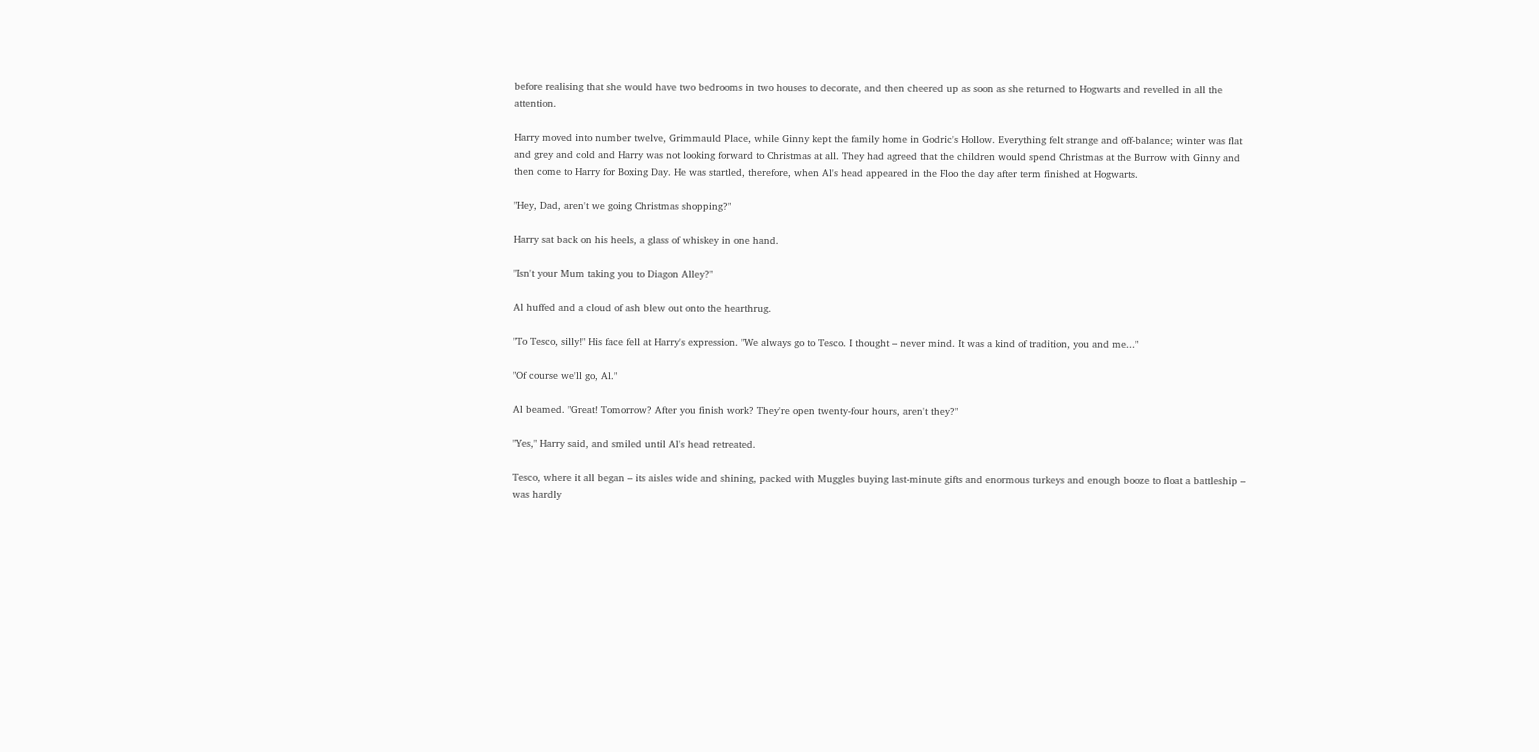before realising that she would have two bedrooms in two houses to decorate, and then cheered up as soon as she returned to Hogwarts and revelled in all the attention.

Harry moved into number twelve, Grimmauld Place, while Ginny kept the family home in Godric's Hollow. Everything felt strange and off-balance; winter was flat and grey and cold and Harry was not looking forward to Christmas at all. They had agreed that the children would spend Christmas at the Burrow with Ginny and then come to Harry for Boxing Day. He was startled, therefore, when Al's head appeared in the Floo the day after term finished at Hogwarts.

"Hey, Dad, aren't we going Christmas shopping?"

Harry sat back on his heels, a glass of whiskey in one hand.

"Isn't your Mum taking you to Diagon Alley?"

Al huffed and a cloud of ash blew out onto the hearthrug.

"To Tesco, silly!" His face fell at Harry's expression. "We always go to Tesco. I thought – never mind. It was a kind of tradition, you and me..."

"Of course we'll go, Al."

Al beamed. "Great! Tomorrow? After you finish work? They're open twenty-four hours, aren't they?"

"Yes," Harry said, and smiled until Al's head retreated.

Tesco, where it all began – its aisles wide and shining, packed with Muggles buying last-minute gifts and enormous turkeys and enough booze to float a battleship – was hardly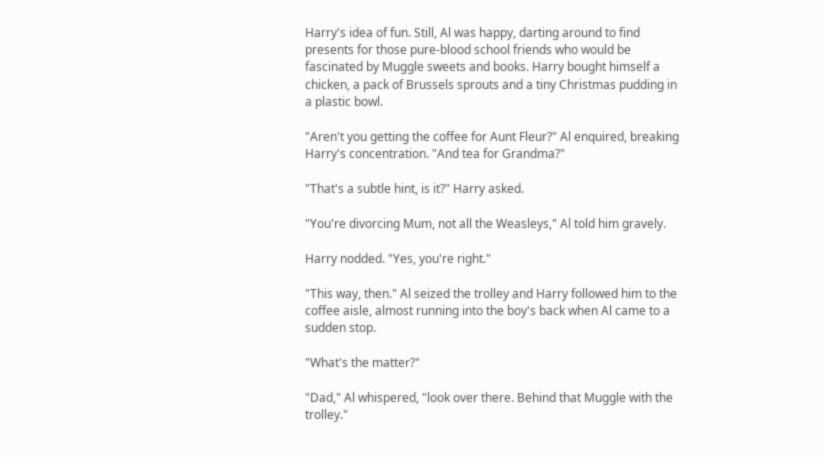Harry's idea of fun. Still, Al was happy, darting around to find presents for those pure-blood school friends who would be fascinated by Muggle sweets and books. Harry bought himself a chicken, a pack of Brussels sprouts and a tiny Christmas pudding in a plastic bowl.

"Aren't you getting the coffee for Aunt Fleur?" Al enquired, breaking Harry's concentration. "And tea for Grandma?"

"That's a subtle hint, is it?" Harry asked.

"You're divorcing Mum, not all the Weasleys," Al told him gravely.

Harry nodded. "Yes, you're right."

"This way, then." Al seized the trolley and Harry followed him to the coffee aisle, almost running into the boy's back when Al came to a sudden stop.

"What's the matter?"

"Dad," Al whispered, "look over there. Behind that Muggle with the trolley."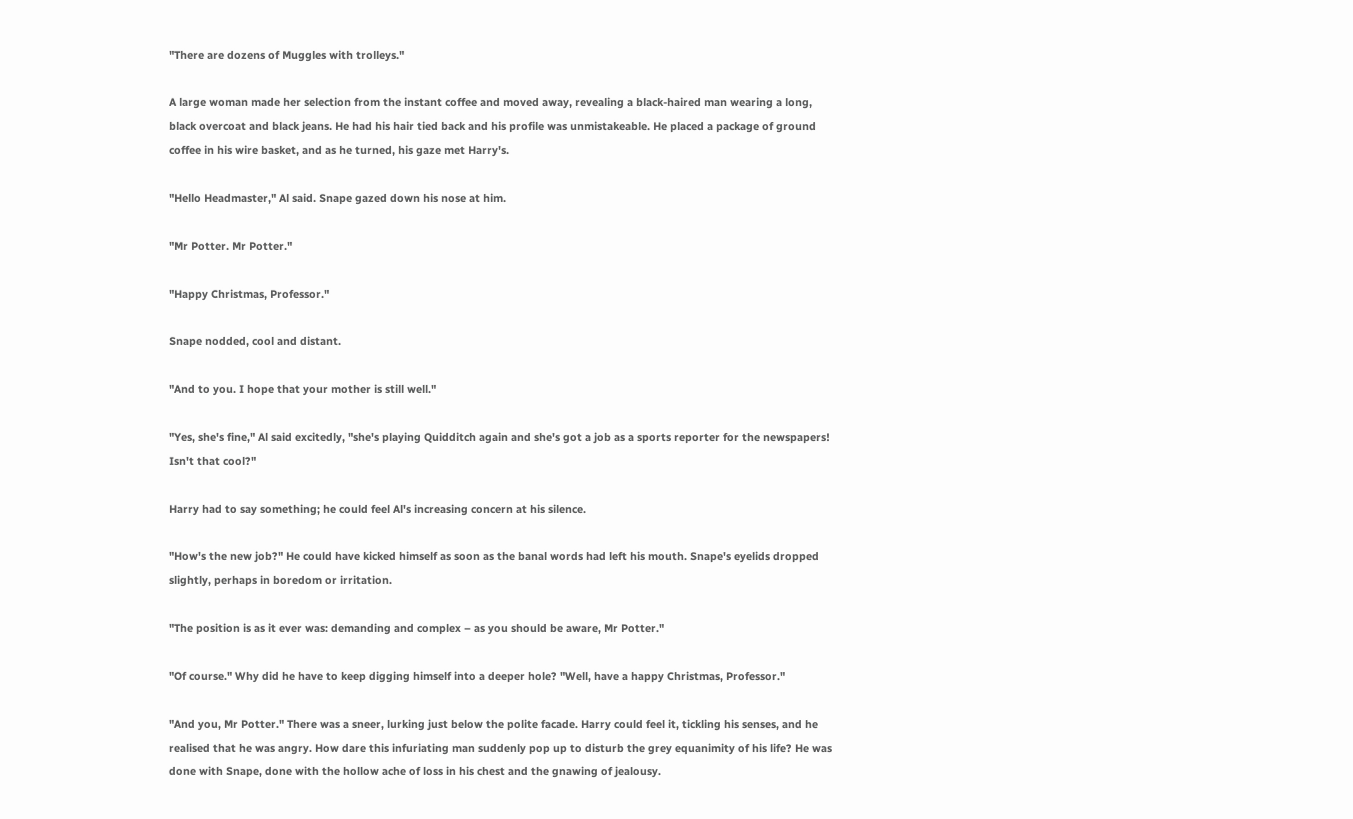"There are dozens of Muggles with trolleys."

A large woman made her selection from the instant coffee and moved away, revealing a black-haired man wearing a long, black overcoat and black jeans. He had his hair tied back and his profile was unmistakeable. He placed a package of ground coffee in his wire basket, and as he turned, his gaze met Harry's.

"Hello Headmaster," Al said. Snape gazed down his nose at him.

"Mr Potter. Mr Potter."

"Happy Christmas, Professor."

Snape nodded, cool and distant.

"And to you. I hope that your mother is still well."

"Yes, she's fine," Al said excitedly, "she's playing Quidditch again and she's got a job as a sports reporter for the newspapers! Isn't that cool?"

Harry had to say something; he could feel Al's increasing concern at his silence.

"How's the new job?" He could have kicked himself as soon as the banal words had left his mouth. Snape's eyelids dropped slightly, perhaps in boredom or irritation.

"The position is as it ever was: demanding and complex – as you should be aware, Mr Potter."

"Of course." Why did he have to keep digging himself into a deeper hole? "Well, have a happy Christmas, Professor."

"And you, Mr Potter." There was a sneer, lurking just below the polite facade. Harry could feel it, tickling his senses, and he realised that he was angry. How dare this infuriating man suddenly pop up to disturb the grey equanimity of his life? He was done with Snape, done with the hollow ache of loss in his chest and the gnawing of jealousy.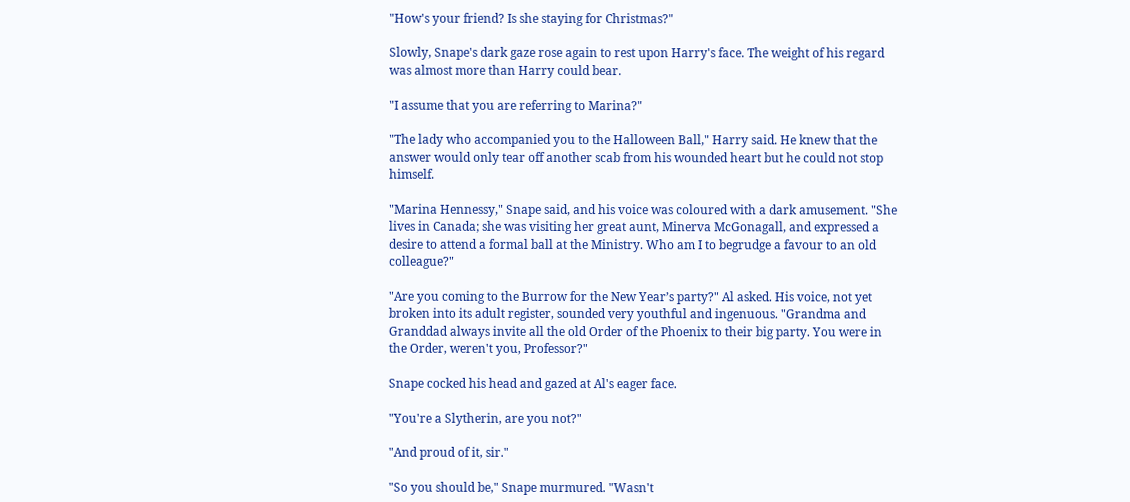"How's your friend? Is she staying for Christmas?"

Slowly, Snape's dark gaze rose again to rest upon Harry's face. The weight of his regard was almost more than Harry could bear.

"I assume that you are referring to Marina?"

"The lady who accompanied you to the Halloween Ball," Harry said. He knew that the answer would only tear off another scab from his wounded heart but he could not stop himself.

"Marina Hennessy," Snape said, and his voice was coloured with a dark amusement. "She lives in Canada; she was visiting her great aunt, Minerva McGonagall, and expressed a desire to attend a formal ball at the Ministry. Who am I to begrudge a favour to an old colleague?"

"Are you coming to the Burrow for the New Year’s party?" Al asked. His voice, not yet broken into its adult register, sounded very youthful and ingenuous. "Grandma and Granddad always invite all the old Order of the Phoenix to their big party. You were in the Order, weren't you, Professor?"

Snape cocked his head and gazed at Al's eager face.

"You're a Slytherin, are you not?"

"And proud of it, sir."

"So you should be," Snape murmured. "Wasn't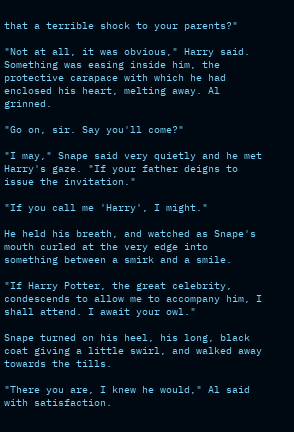that a terrible shock to your parents?"

"Not at all, it was obvious," Harry said. Something was easing inside him, the protective carapace with which he had enclosed his heart, melting away. Al grinned.

"Go on, sir. Say you'll come?"

"I may," Snape said very quietly and he met Harry's gaze. "If your father deigns to issue the invitation."

"If you call me 'Harry', I might."

He held his breath, and watched as Snape's mouth curled at the very edge into something between a smirk and a smile.

"If Harry Potter, the great celebrity, condescends to allow me to accompany him, I shall attend. I await your owl."

Snape turned on his heel, his long, black coat giving a little swirl, and walked away towards the tills.

"There you are, I knew he would," Al said with satisfaction.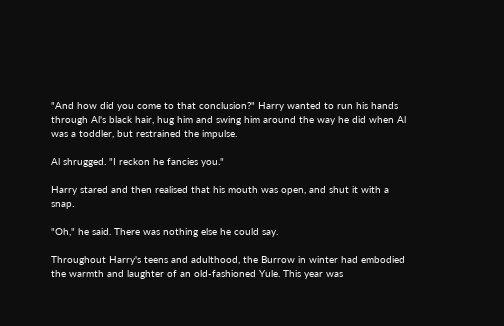"And how did you come to that conclusion?" Harry wanted to run his hands through Al's black hair, hug him and swing him around the way he did when Al was a toddler, but restrained the impulse.

Al shrugged. "I reckon he fancies you."

Harry stared and then realised that his mouth was open, and shut it with a snap.

"Oh," he said. There was nothing else he could say.

Throughout Harry's teens and adulthood, the Burrow in winter had embodied the warmth and laughter of an old-fashioned Yule. This year was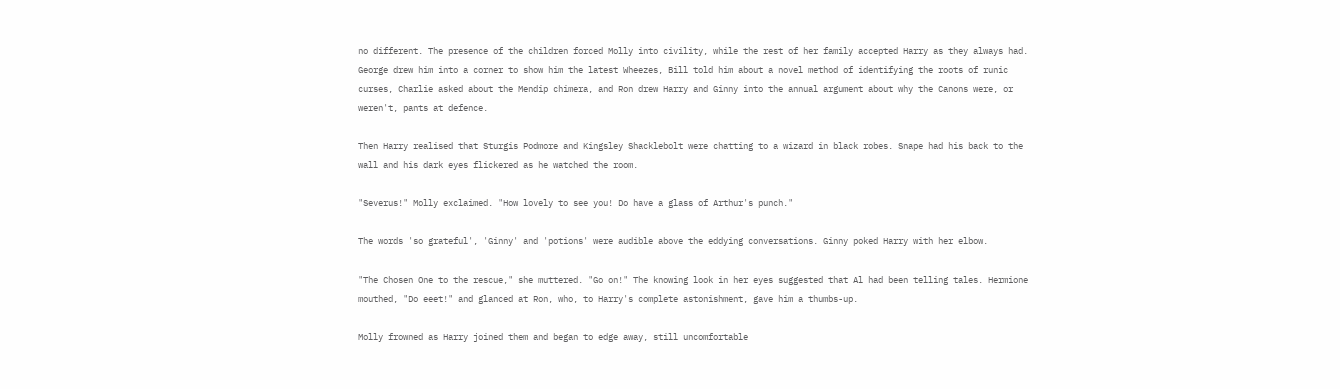no different. The presence of the children forced Molly into civility, while the rest of her family accepted Harry as they always had. George drew him into a corner to show him the latest Wheezes, Bill told him about a novel method of identifying the roots of runic curses, Charlie asked about the Mendip chimera, and Ron drew Harry and Ginny into the annual argument about why the Canons were, or weren't, pants at defence.

Then Harry realised that Sturgis Podmore and Kingsley Shacklebolt were chatting to a wizard in black robes. Snape had his back to the wall and his dark eyes flickered as he watched the room.

"Severus!" Molly exclaimed. "How lovely to see you! Do have a glass of Arthur's punch."

The words 'so grateful', 'Ginny' and 'potions' were audible above the eddying conversations. Ginny poked Harry with her elbow.

"The Chosen One to the rescue," she muttered. "Go on!" The knowing look in her eyes suggested that Al had been telling tales. Hermione mouthed, "Do eeet!" and glanced at Ron, who, to Harry's complete astonishment, gave him a thumbs-up.

Molly frowned as Harry joined them and began to edge away, still uncomfortable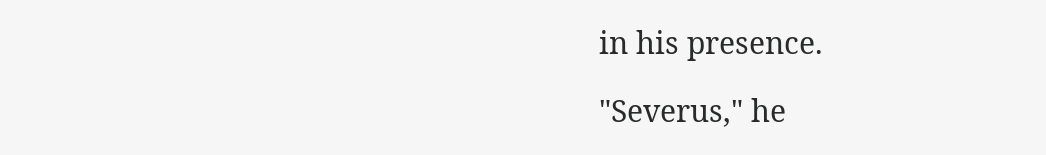in his presence.

"Severus," he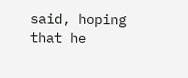said, hoping that he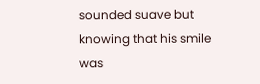sounded suave but knowing that his smile was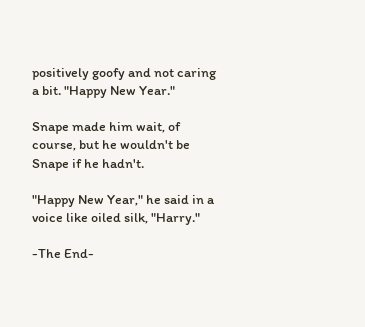positively goofy and not caring a bit. "Happy New Year."

Snape made him wait, of course, but he wouldn't be Snape if he hadn't.

"Happy New Year," he said in a voice like oiled silk, "Harry."

-The End-